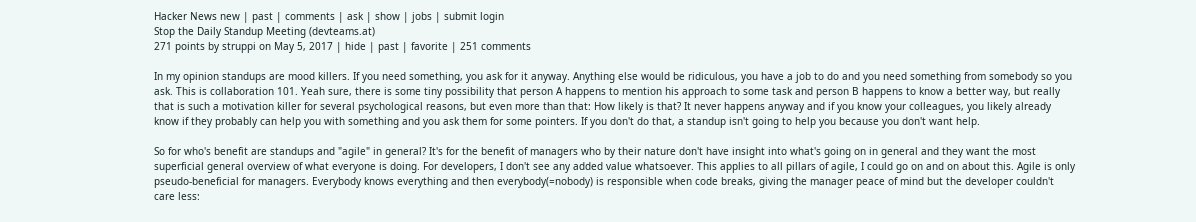Hacker News new | past | comments | ask | show | jobs | submit login
Stop the Daily Standup Meeting (devteams.at)
271 points by struppi on May 5, 2017 | hide | past | favorite | 251 comments

In my opinion standups are mood killers. If you need something, you ask for it anyway. Anything else would be ridiculous, you have a job to do and you need something from somebody so you ask. This is collaboration 101. Yeah sure, there is some tiny possibility that person A happens to mention his approach to some task and person B happens to know a better way, but really that is such a motivation killer for several psychological reasons, but even more than that: How likely is that? It never happens anyway and if you know your colleagues, you likely already know if they probably can help you with something and you ask them for some pointers. If you don't do that, a standup isn't going to help you because you don't want help.

So for who's benefit are standups and "agile" in general? It's for the benefit of managers who by their nature don't have insight into what's going on in general and they want the most superficial general overview of what everyone is doing. For developers, I don't see any added value whatsoever. This applies to all pillars of agile, I could go on and on about this. Agile is only pseudo-beneficial for managers. Everybody knows everything and then everybody(=nobody) is responsible when code breaks, giving the manager peace of mind but the developer couldn't care less: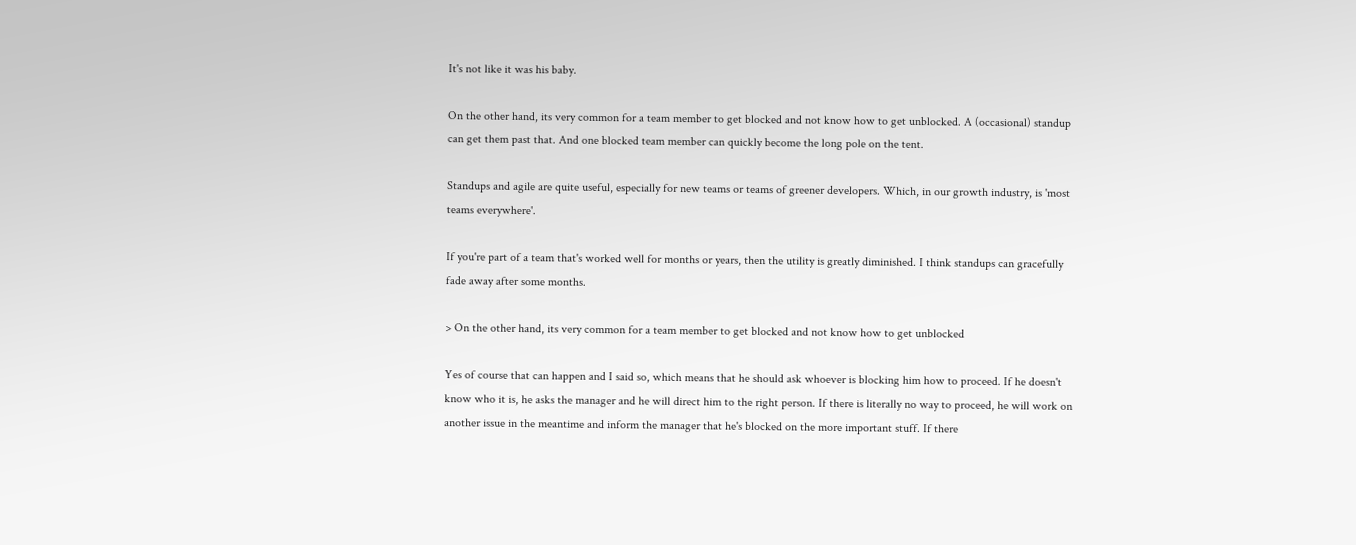It's not like it was his baby.

On the other hand, its very common for a team member to get blocked and not know how to get unblocked. A (occasional) standup can get them past that. And one blocked team member can quickly become the long pole on the tent.

Standups and agile are quite useful, especially for new teams or teams of greener developers. Which, in our growth industry, is 'most teams everywhere'.

If you're part of a team that's worked well for months or years, then the utility is greatly diminished. I think standups can gracefully fade away after some months.

> On the other hand, its very common for a team member to get blocked and not know how to get unblocked

Yes of course that can happen and I said so, which means that he should ask whoever is blocking him how to proceed. If he doesn't know who it is, he asks the manager and he will direct him to the right person. If there is literally no way to proceed, he will work on another issue in the meantime and inform the manager that he's blocked on the more important stuff. If there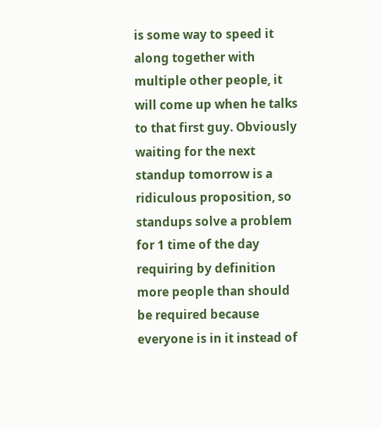is some way to speed it along together with multiple other people, it will come up when he talks to that first guy. Obviously waiting for the next standup tomorrow is a ridiculous proposition, so standups solve a problem for 1 time of the day requiring by definition more people than should be required because everyone is in it instead of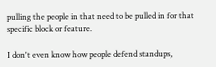pulling the people in that need to be pulled in for that specific block or feature.

I don't even know how people defend standups,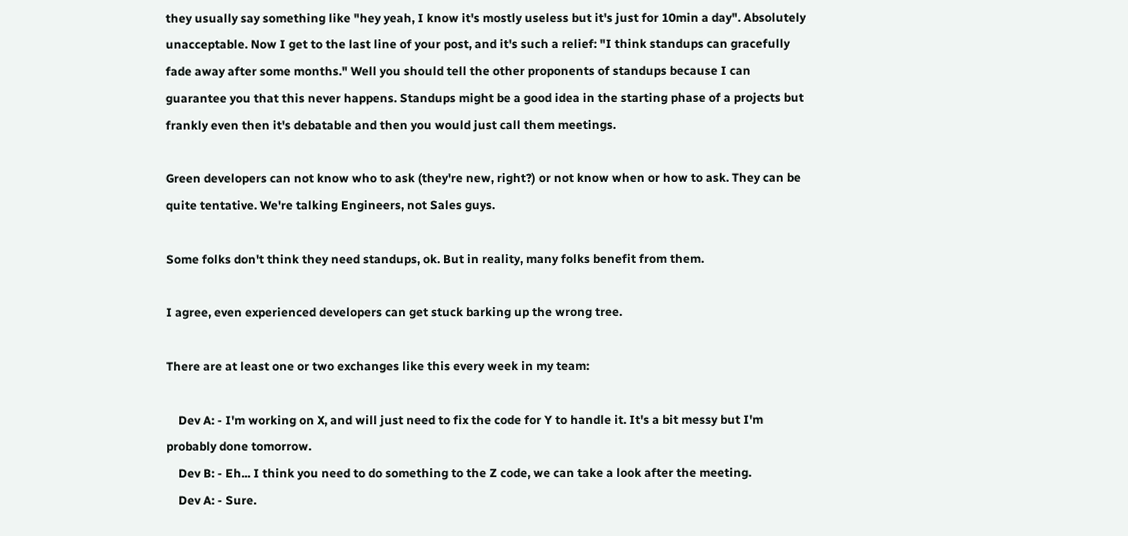they usually say something like "hey yeah, I know it's mostly useless but it's just for 10min a day". Absolutely unacceptable. Now I get to the last line of your post, and it's such a relief: "I think standups can gracefully fade away after some months." Well you should tell the other proponents of standups because I can guarantee you that this never happens. Standups might be a good idea in the starting phase of a projects but frankly even then it's debatable and then you would just call them meetings.

Green developers can not know who to ask (they're new, right?) or not know when or how to ask. They can be quite tentative. We're talking Engineers, not Sales guys.

Some folks don't think they need standups, ok. But in reality, many folks benefit from them.

I agree, even experienced developers can get stuck barking up the wrong tree.

There are at least one or two exchanges like this every week in my team:

    Dev A: - I'm working on X, and will just need to fix the code for Y to handle it. It's a bit messy but I'm probably done tomorrow.
    Dev B: - Eh... I think you need to do something to the Z code, we can take a look after the meeting.
    Dev A: - Sure.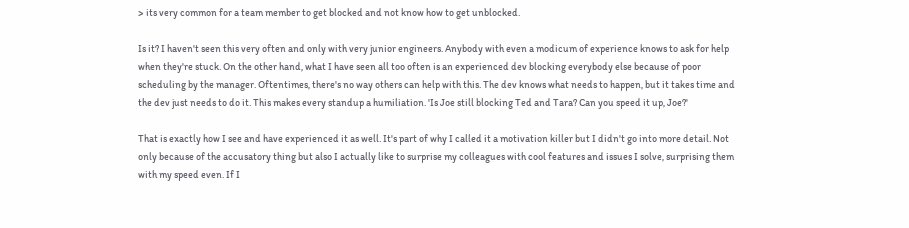> its very common for a team member to get blocked and not know how to get unblocked.

Is it? I haven't seen this very often and only with very junior engineers. Anybody with even a modicum of experience knows to ask for help when they're stuck. On the other hand, what I have seen all too often is an experienced dev blocking everybody else because of poor scheduling by the manager. Oftentimes, there's no way others can help with this. The dev knows what needs to happen, but it takes time and the dev just needs to do it. This makes every standup a humiliation. 'Is Joe still blocking Ted and Tara? Can you speed it up, Joe?'

That is exactly how I see and have experienced it as well. It's part of why I called it a motivation killer but I didn't go into more detail. Not only because of the accusatory thing but also I actually like to surprise my colleagues with cool features and issues I solve, surprising them with my speed even. If I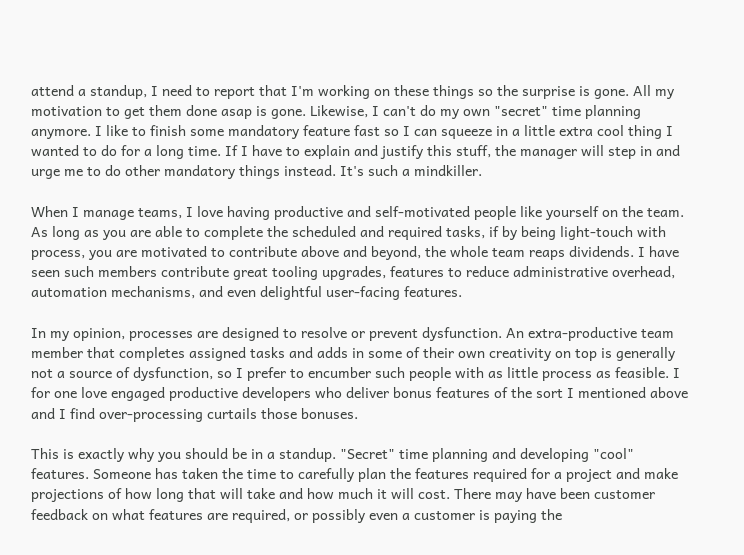attend a standup, I need to report that I'm working on these things so the surprise is gone. All my motivation to get them done asap is gone. Likewise, I can't do my own "secret" time planning anymore. I like to finish some mandatory feature fast so I can squeeze in a little extra cool thing I wanted to do for a long time. If I have to explain and justify this stuff, the manager will step in and urge me to do other mandatory things instead. It's such a mindkiller.

When I manage teams, I love having productive and self-motivated people like yourself on the team. As long as you are able to complete the scheduled and required tasks, if by being light-touch with process, you are motivated to contribute above and beyond, the whole team reaps dividends. I have seen such members contribute great tooling upgrades, features to reduce administrative overhead, automation mechanisms, and even delightful user-facing features.

In my opinion, processes are designed to resolve or prevent dysfunction. An extra-productive team member that completes assigned tasks and adds in some of their own creativity on top is generally not a source of dysfunction, so I prefer to encumber such people with as little process as feasible. I for one love engaged productive developers who deliver bonus features of the sort I mentioned above and I find over-processing curtails those bonuses.

This is exactly why you should be in a standup. "Secret" time planning and developing "cool" features. Someone has taken the time to carefully plan the features required for a project and make projections of how long that will take and how much it will cost. There may have been customer feedback on what features are required, or possibly even a customer is paying the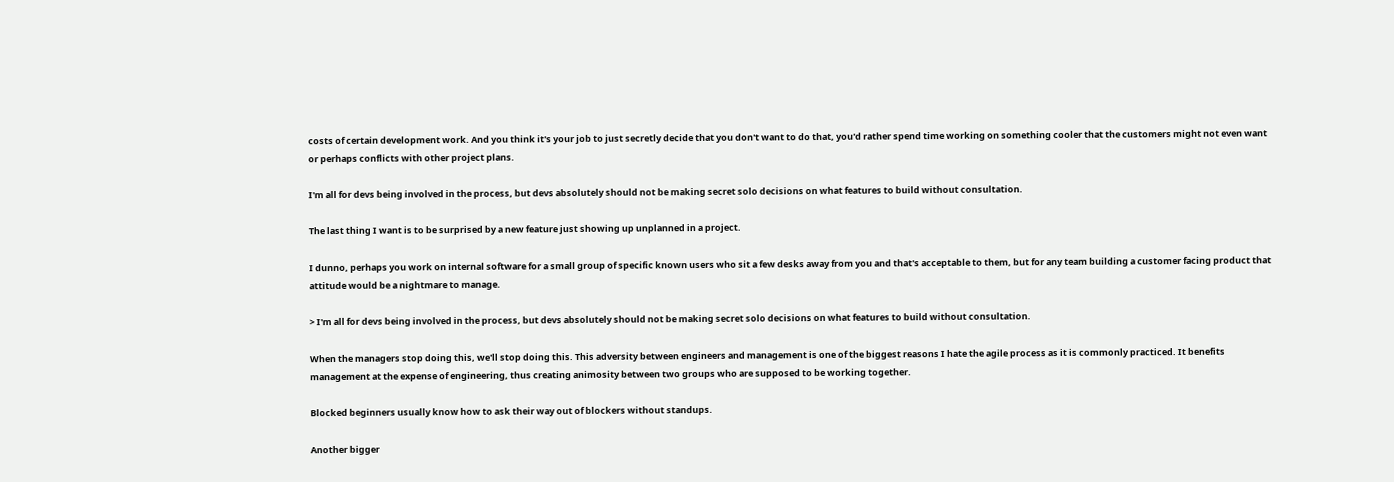costs of certain development work. And you think it's your job to just secretly decide that you don't want to do that, you'd rather spend time working on something cooler that the customers might not even want or perhaps conflicts with other project plans.

I'm all for devs being involved in the process, but devs absolutely should not be making secret solo decisions on what features to build without consultation.

The last thing I want is to be surprised by a new feature just showing up unplanned in a project.

I dunno, perhaps you work on internal software for a small group of specific known users who sit a few desks away from you and that's acceptable to them, but for any team building a customer facing product that attitude would be a nightmare to manage.

> I'm all for devs being involved in the process, but devs absolutely should not be making secret solo decisions on what features to build without consultation.

When the managers stop doing this, we'll stop doing this. This adversity between engineers and management is one of the biggest reasons I hate the agile process as it is commonly practiced. It benefits management at the expense of engineering, thus creating animosity between two groups who are supposed to be working together.

Blocked beginners usually know how to ask their way out of blockers without standups.

Another bigger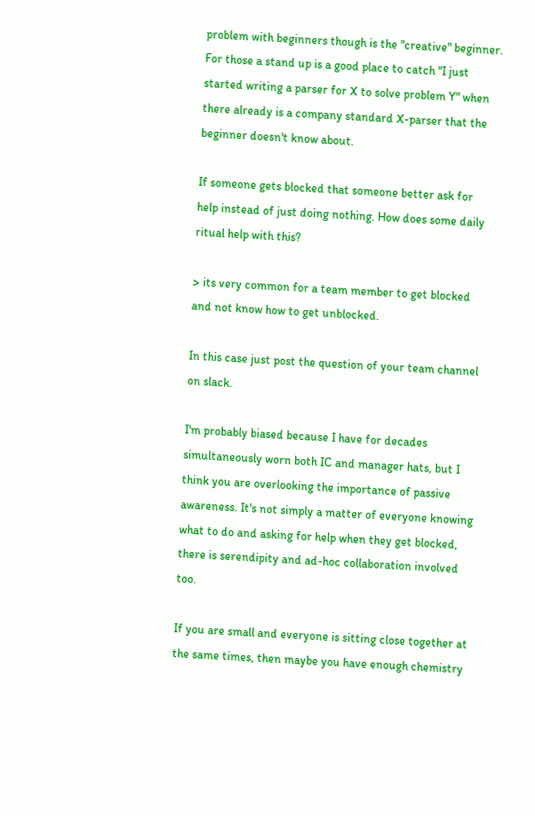problem with beginners though is the "creative" beginner. For those a stand up is a good place to catch "I just started writing a parser for X to solve problem Y" when there already is a company standard X-parser that the beginner doesn't know about.

If someone gets blocked that someone better ask for help instead of just doing nothing. How does some daily ritual help with this?

> its very common for a team member to get blocked and not know how to get unblocked.

In this case just post the question of your team channel on slack.

I'm probably biased because I have for decades simultaneously worn both IC and manager hats, but I think you are overlooking the importance of passive awareness. It's not simply a matter of everyone knowing what to do and asking for help when they get blocked, there is serendipity and ad-hoc collaboration involved too.

If you are small and everyone is sitting close together at the same times, then maybe you have enough chemistry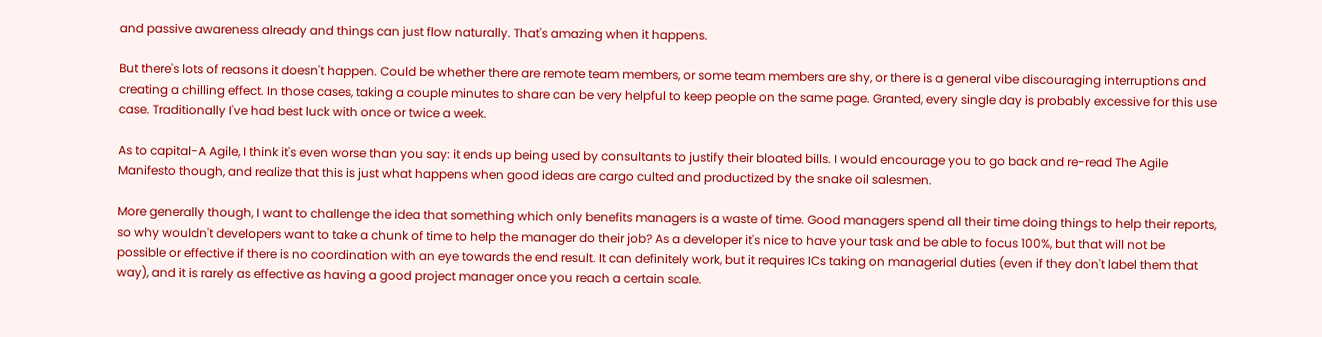and passive awareness already and things can just flow naturally. That's amazing when it happens.

But there's lots of reasons it doesn't happen. Could be whether there are remote team members, or some team members are shy, or there is a general vibe discouraging interruptions and creating a chilling effect. In those cases, taking a couple minutes to share can be very helpful to keep people on the same page. Granted, every single day is probably excessive for this use case. Traditionally I've had best luck with once or twice a week.

As to capital-A Agile, I think it's even worse than you say: it ends up being used by consultants to justify their bloated bills. I would encourage you to go back and re-read The Agile Manifesto though, and realize that this is just what happens when good ideas are cargo culted and productized by the snake oil salesmen.

More generally though, I want to challenge the idea that something which only benefits managers is a waste of time. Good managers spend all their time doing things to help their reports, so why wouldn't developers want to take a chunk of time to help the manager do their job? As a developer it's nice to have your task and be able to focus 100%, but that will not be possible or effective if there is no coordination with an eye towards the end result. It can definitely work, but it requires ICs taking on managerial duties (even if they don't label them that way), and it is rarely as effective as having a good project manager once you reach a certain scale.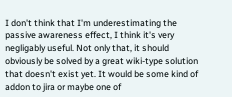I don't think that I'm underestimating the passive awareness effect, I think it's very negligably useful. Not only that, it should obviously be solved by a great wiki-type solution that doesn't exist yet. It would be some kind of addon to jira or maybe one of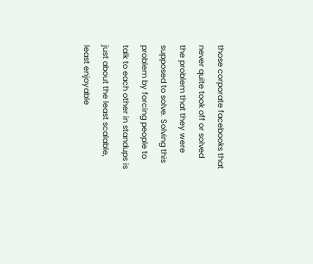those corporate facebooks that never quite took off or solved the problem that they were supposed to solve. Solving this problem by forcing people to talk to each other in standups is just about the least scalable, least enjoyable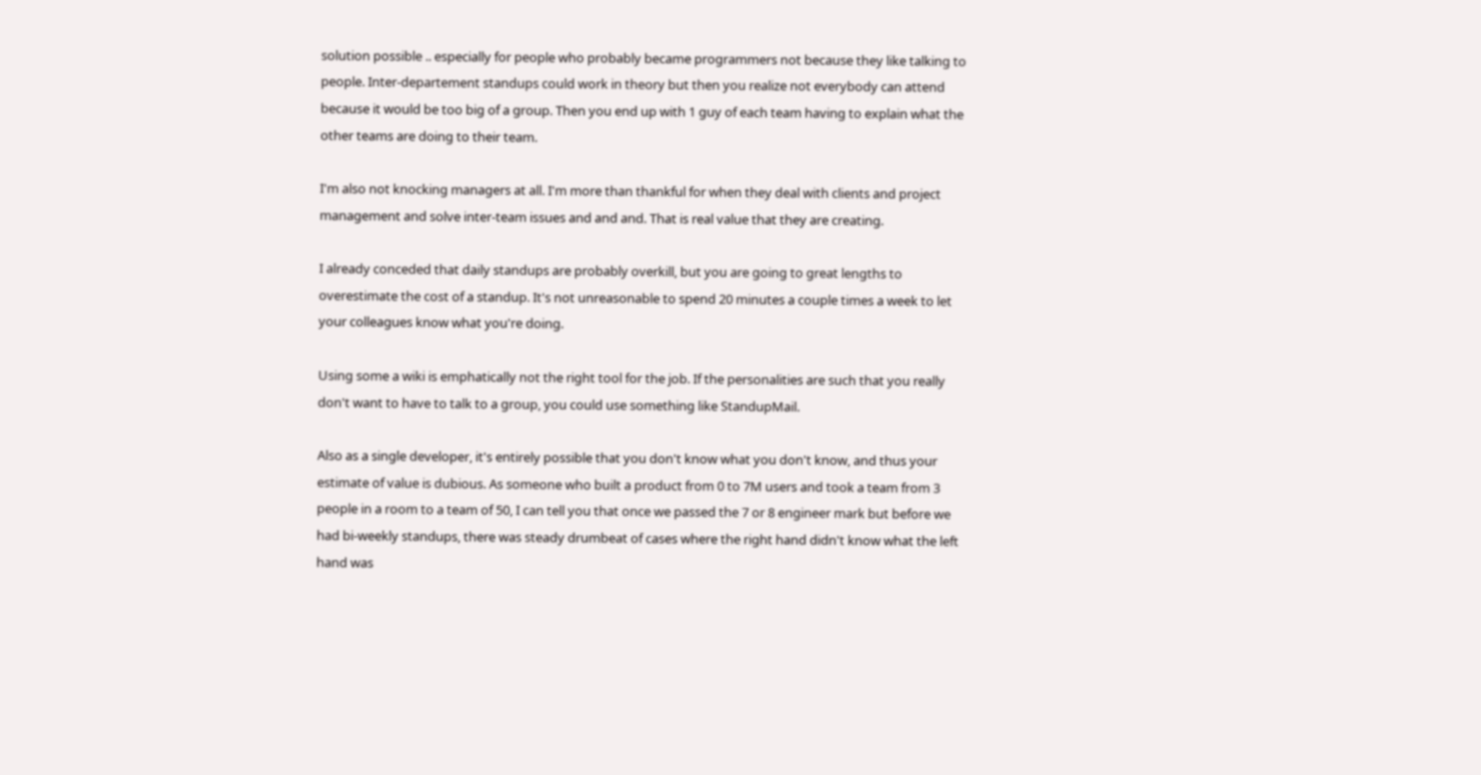solution possible .. especially for people who probably became programmers not because they like talking to people. Inter-departement standups could work in theory but then you realize not everybody can attend because it would be too big of a group. Then you end up with 1 guy of each team having to explain what the other teams are doing to their team.

I'm also not knocking managers at all. I'm more than thankful for when they deal with clients and project management and solve inter-team issues and and and. That is real value that they are creating.

I already conceded that daily standups are probably overkill, but you are going to great lengths to overestimate the cost of a standup. It's not unreasonable to spend 20 minutes a couple times a week to let your colleagues know what you're doing.

Using some a wiki is emphatically not the right tool for the job. If the personalities are such that you really don't want to have to talk to a group, you could use something like StandupMail.

Also as a single developer, it's entirely possible that you don't know what you don't know, and thus your estimate of value is dubious. As someone who built a product from 0 to 7M users and took a team from 3 people in a room to a team of 50, I can tell you that once we passed the 7 or 8 engineer mark but before we had bi-weekly standups, there was steady drumbeat of cases where the right hand didn't know what the left hand was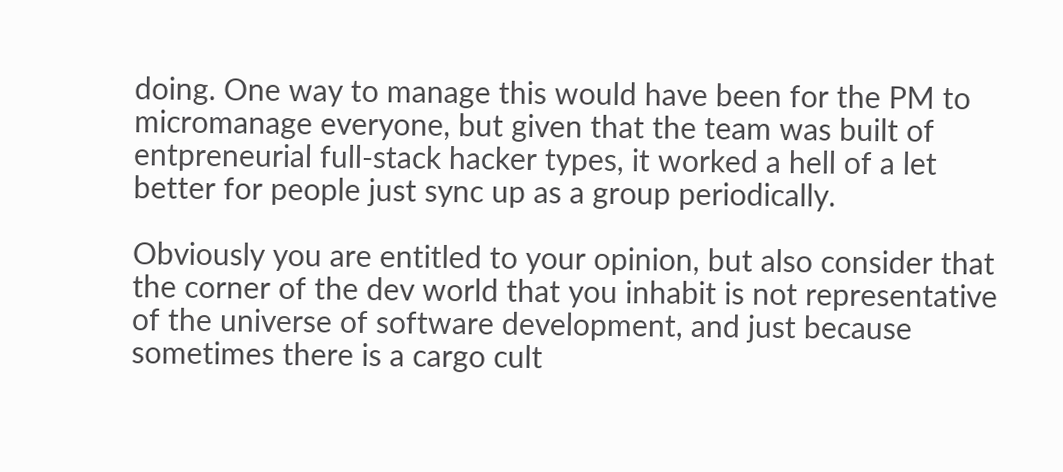doing. One way to manage this would have been for the PM to micromanage everyone, but given that the team was built of entpreneurial full-stack hacker types, it worked a hell of a let better for people just sync up as a group periodically.

Obviously you are entitled to your opinion, but also consider that the corner of the dev world that you inhabit is not representative of the universe of software development, and just because sometimes there is a cargo cult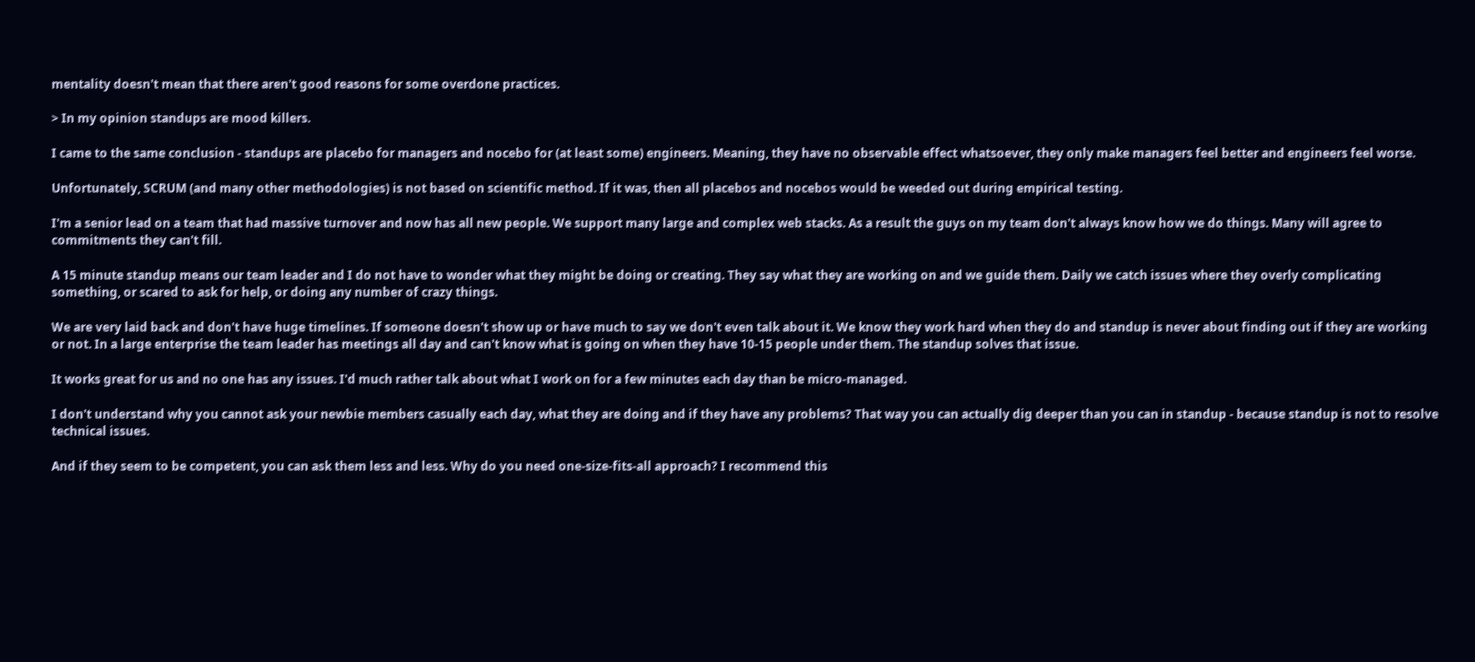mentality doesn't mean that there aren't good reasons for some overdone practices.

> In my opinion standups are mood killers.

I came to the same conclusion - standups are placebo for managers and nocebo for (at least some) engineers. Meaning, they have no observable effect whatsoever, they only make managers feel better and engineers feel worse.

Unfortunately, SCRUM (and many other methodologies) is not based on scientific method. If it was, then all placebos and nocebos would be weeded out during empirical testing.

I'm a senior lead on a team that had massive turnover and now has all new people. We support many large and complex web stacks. As a result the guys on my team don't always know how we do things. Many will agree to commitments they can't fill.

A 15 minute standup means our team leader and I do not have to wonder what they might be doing or creating. They say what they are working on and we guide them. Daily we catch issues where they overly complicating something, or scared to ask for help, or doing any number of crazy things.

We are very laid back and don't have huge timelines. If someone doesn't show up or have much to say we don't even talk about it. We know they work hard when they do and standup is never about finding out if they are working or not. In a large enterprise the team leader has meetings all day and can't know what is going on when they have 10-15 people under them. The standup solves that issue.

It works great for us and no one has any issues. I'd much rather talk about what I work on for a few minutes each day than be micro-managed.

I don't understand why you cannot ask your newbie members casually each day, what they are doing and if they have any problems? That way you can actually dig deeper than you can in standup - because standup is not to resolve technical issues.

And if they seem to be competent, you can ask them less and less. Why do you need one-size-fits-all approach? I recommend this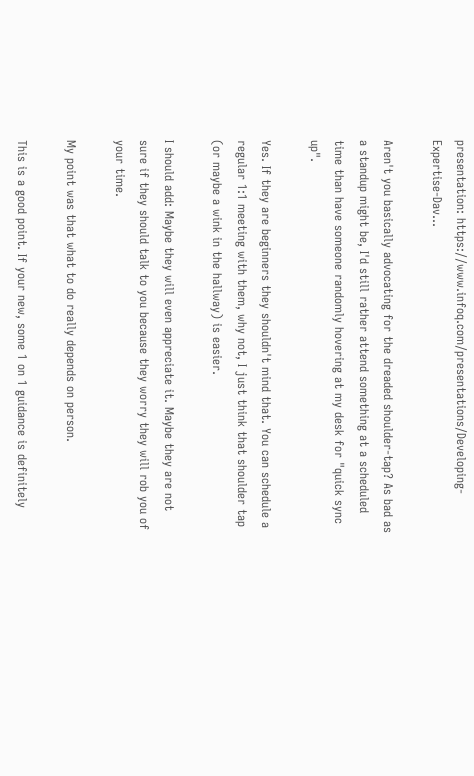presentation: https://www.infoq.com/presentations/Developing-Expertise-Dav...

Aren't you basically advocating for the dreaded shoulder-tap? As bad as a standup might be, I'd still rather attend something at a scheduled time than have someone randomly hovering at my desk for "quick sync up".

Yes. If they are beginners they shouldn't mind that. You can schedule a regular 1:1 meeting with them, why not, I just think that shoulder tap (or maybe a wink in the hallway) is easier.

I should add: Maybe they will even appreciate it. Maybe they are not sure if they should talk to you because they worry they will rob you of your time.

My point was that what to do really depends on person.

This is a good point. If your new, some 1 on 1 guidance is definitely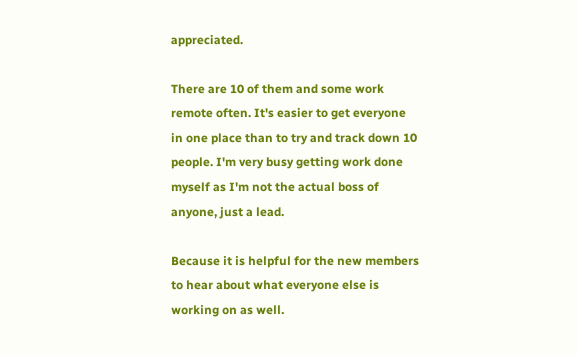appreciated.

There are 10 of them and some work remote often. It's easier to get everyone in one place than to try and track down 10 people. I'm very busy getting work done myself as I'm not the actual boss of anyone, just a lead.

Because it is helpful for the new members to hear about what everyone else is working on as well.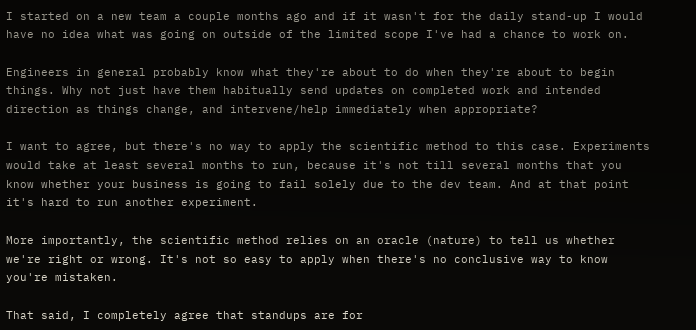I started on a new team a couple months ago and if it wasn't for the daily stand-up I would have no idea what was going on outside of the limited scope I've had a chance to work on.

Engineers in general probably know what they're about to do when they're about to begin things. Why not just have them habitually send updates on completed work and intended direction as things change, and intervene/help immediately when appropriate?

I want to agree, but there's no way to apply the scientific method to this case. Experiments would take at least several months to run, because it's not till several months that you know whether your business is going to fail solely due to the dev team. And at that point it's hard to run another experiment.

More importantly, the scientific method relies on an oracle (nature) to tell us whether we're right or wrong. It's not so easy to apply when there's no conclusive way to know you're mistaken.

That said, I completely agree that standups are for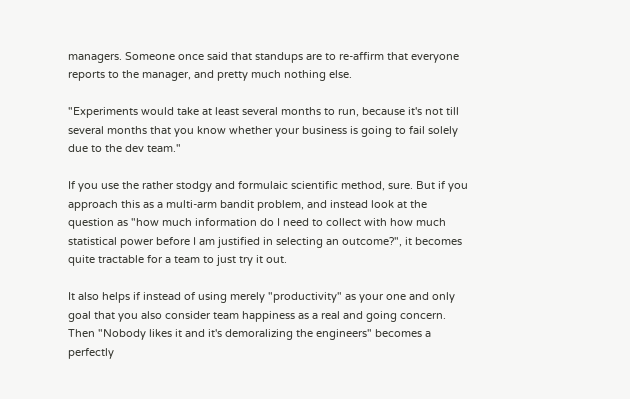managers. Someone once said that standups are to re-affirm that everyone reports to the manager, and pretty much nothing else.

"Experiments would take at least several months to run, because it's not till several months that you know whether your business is going to fail solely due to the dev team."

If you use the rather stodgy and formulaic scientific method, sure. But if you approach this as a multi-arm bandit problem, and instead look at the question as "how much information do I need to collect with how much statistical power before I am justified in selecting an outcome?", it becomes quite tractable for a team to just try it out.

It also helps if instead of using merely "productivity" as your one and only goal that you also consider team happiness as a real and going concern. Then "Nobody likes it and it's demoralizing the engineers" becomes a perfectly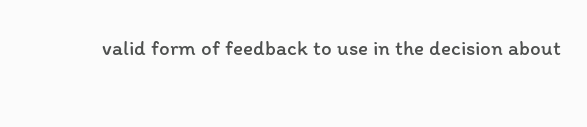valid form of feedback to use in the decision about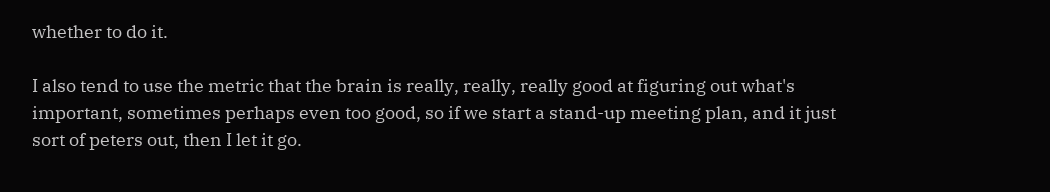whether to do it.

I also tend to use the metric that the brain is really, really, really good at figuring out what's important, sometimes perhaps even too good, so if we start a stand-up meeting plan, and it just sort of peters out, then I let it go.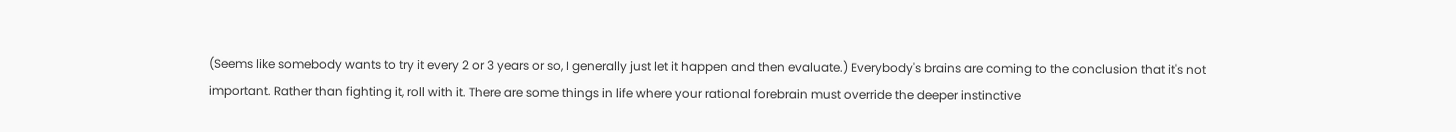(Seems like somebody wants to try it every 2 or 3 years or so, I generally just let it happen and then evaluate.) Everybody's brains are coming to the conclusion that it's not important. Rather than fighting it, roll with it. There are some things in life where your rational forebrain must override the deeper instinctive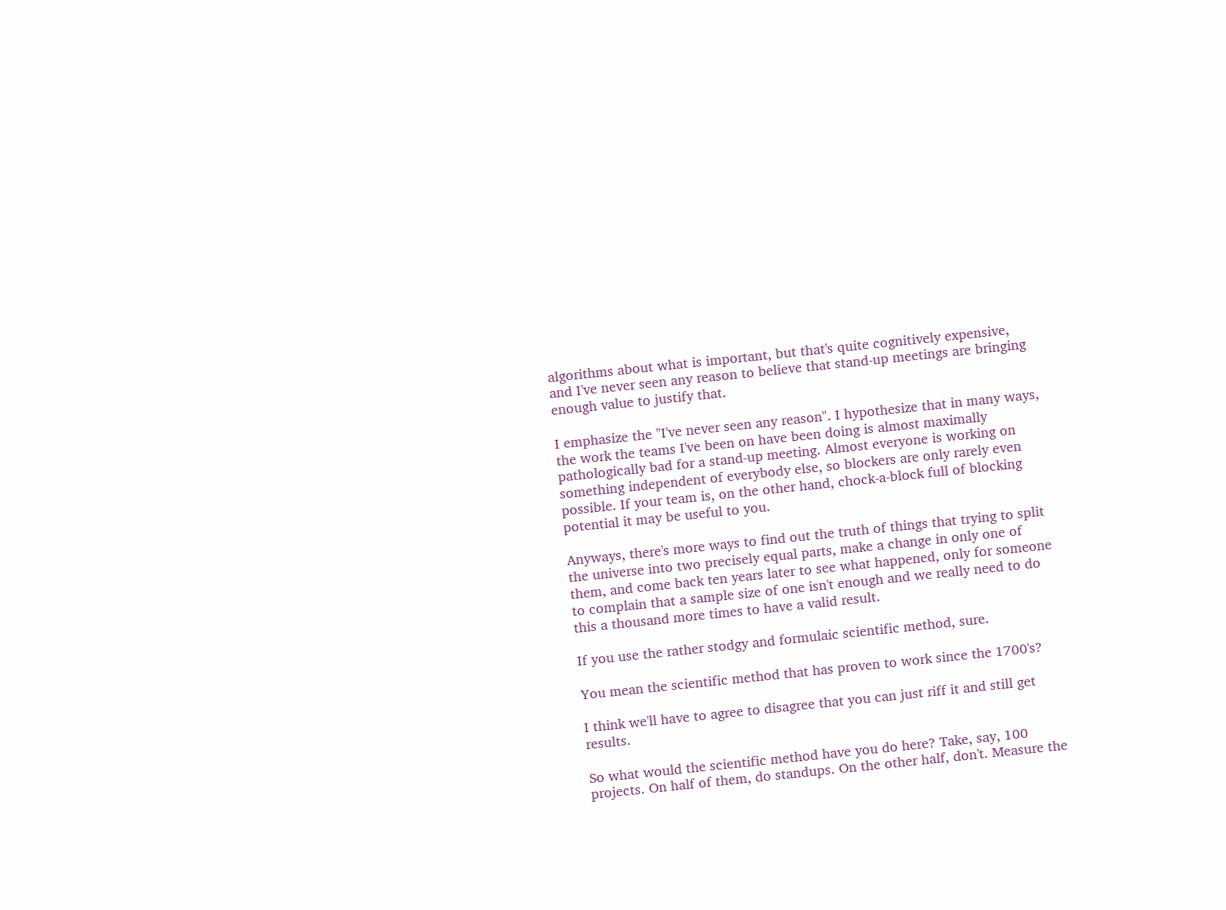algorithms about what is important, but that's quite cognitively expensive, and I've never seen any reason to believe that stand-up meetings are bringing enough value to justify that.

I emphasize the "I've never seen any reason". I hypothesize that in many ways, the work the teams I've been on have been doing is almost maximally pathologically bad for a stand-up meeting. Almost everyone is working on something independent of everybody else, so blockers are only rarely even possible. If your team is, on the other hand, chock-a-block full of blocking potential it may be useful to you.

Anyways, there's more ways to find out the truth of things that trying to split the universe into two precisely equal parts, make a change in only one of them, and come back ten years later to see what happened, only for someone to complain that a sample size of one isn't enough and we really need to do this a thousand more times to have a valid result.

If you use the rather stodgy and formulaic scientific method, sure.

You mean the scientific method that has proven to work since the 1700's?

I think we'll have to agree to disagree that you can just riff it and still get results.

So what would the scientific method have you do here? Take, say, 100 projects. On half of them, do standups. On the other half, don't. Measure the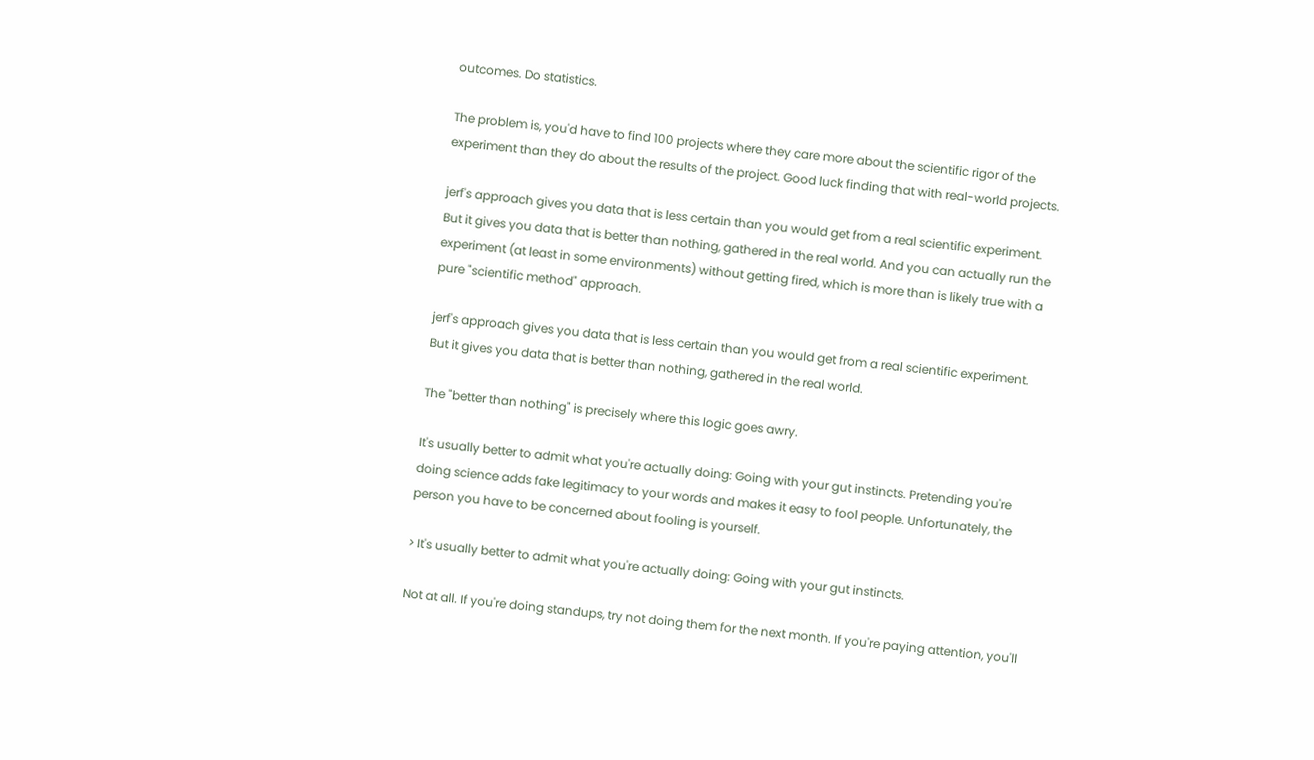outcomes. Do statistics.

The problem is, you'd have to find 100 projects where they care more about the scientific rigor of the experiment than they do about the results of the project. Good luck finding that with real-world projects.

jerf's approach gives you data that is less certain than you would get from a real scientific experiment. But it gives you data that is better than nothing, gathered in the real world. And you can actually run the experiment (at least in some environments) without getting fired, which is more than is likely true with a pure "scientific method" approach.

jerf's approach gives you data that is less certain than you would get from a real scientific experiment. But it gives you data that is better than nothing, gathered in the real world.

The "better than nothing" is precisely where this logic goes awry.

It's usually better to admit what you're actually doing: Going with your gut instincts. Pretending you're doing science adds fake legitimacy to your words and makes it easy to fool people. Unfortunately, the person you have to be concerned about fooling is yourself.

> It's usually better to admit what you're actually doing: Going with your gut instincts.

Not at all. If you're doing standups, try not doing them for the next month. If you're paying attention, you'll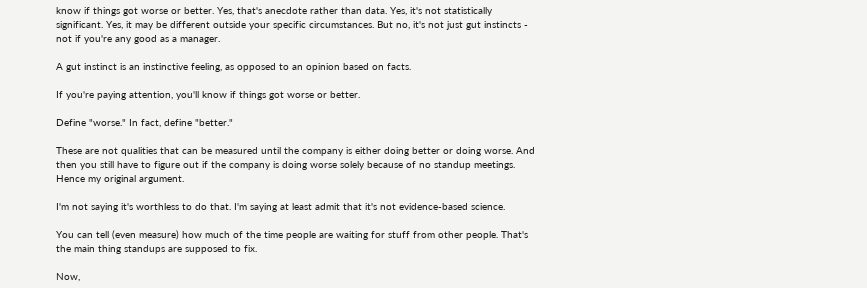know if things got worse or better. Yes, that's anecdote rather than data. Yes, it's not statistically significant. Yes, it may be different outside your specific circumstances. But no, it's not just gut instincts - not if you're any good as a manager.

A gut instinct is an instinctive feeling, as opposed to an opinion based on facts.

If you're paying attention, you'll know if things got worse or better.

Define "worse." In fact, define "better."

These are not qualities that can be measured until the company is either doing better or doing worse. And then you still have to figure out if the company is doing worse solely because of no standup meetings. Hence my original argument.

I'm not saying it's worthless to do that. I'm saying at least admit that it's not evidence-based science.

You can tell (even measure) how much of the time people are waiting for stuff from other people. That's the main thing standups are supposed to fix.

Now,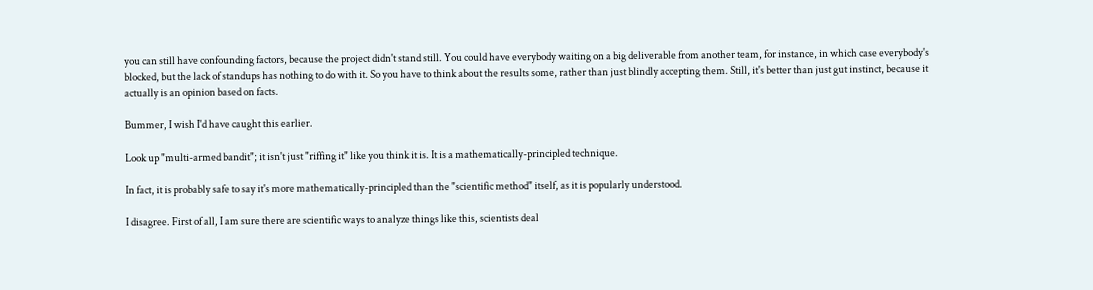you can still have confounding factors, because the project didn't stand still. You could have everybody waiting on a big deliverable from another team, for instance, in which case everybody's blocked, but the lack of standups has nothing to do with it. So you have to think about the results some, rather than just blindly accepting them. Still, it's better than just gut instinct, because it actually is an opinion based on facts.

Bummer, I wish I'd have caught this earlier.

Look up "multi-armed bandit"; it isn't just "riffing it" like you think it is. It is a mathematically-principled technique.

In fact, it is probably safe to say it's more mathematically-principled than the "scientific method" itself, as it is popularly understood.

I disagree. First of all, I am sure there are scientific ways to analyze things like this, scientists deal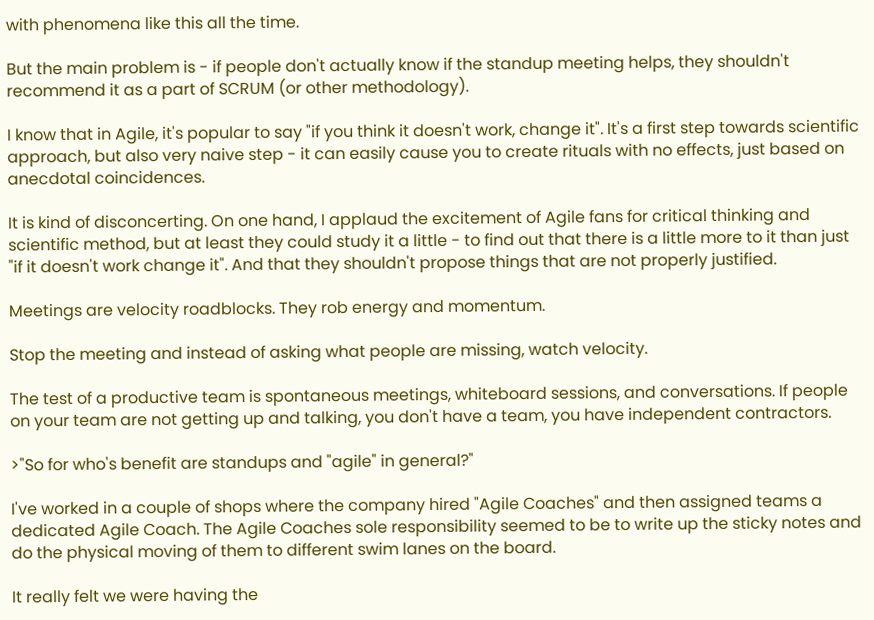with phenomena like this all the time.

But the main problem is - if people don't actually know if the standup meeting helps, they shouldn't recommend it as a part of SCRUM (or other methodology).

I know that in Agile, it's popular to say "if you think it doesn't work, change it". It's a first step towards scientific approach, but also very naive step - it can easily cause you to create rituals with no effects, just based on anecdotal coincidences.

It is kind of disconcerting. On one hand, I applaud the excitement of Agile fans for critical thinking and scientific method, but at least they could study it a little - to find out that there is a little more to it than just "if it doesn't work change it". And that they shouldn't propose things that are not properly justified.

Meetings are velocity roadblocks. They rob energy and momentum.

Stop the meeting and instead of asking what people are missing, watch velocity.

The test of a productive team is spontaneous meetings, whiteboard sessions, and conversations. If people on your team are not getting up and talking, you don't have a team, you have independent contractors.

>"So for who's benefit are standups and "agile" in general?"

I've worked in a couple of shops where the company hired "Agile Coaches" and then assigned teams a dedicated Agile Coach. The Agile Coaches sole responsibility seemed to be to write up the sticky notes and do the physical moving of them to different swim lanes on the board.

It really felt we were having the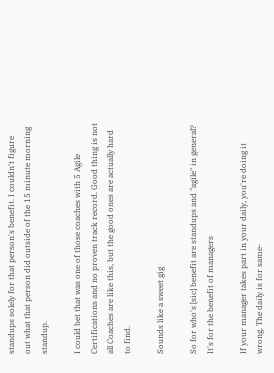standups solely for that person's benefit. I couldn't figure out what that person did outside of the 15 minute morning standup.

I could bet that was one of those coaches with 5 Agile Certifications and no proven track record. Good thing is not all Coaches are like this, but the good ones are actually hard to find.

Sounds like a sweet gig

So for who's [sic] benefit are standups and "agile" in general? It's for the benefit of managers

If your manager takes part in your daily, you're doing it wrong. The daily is for same-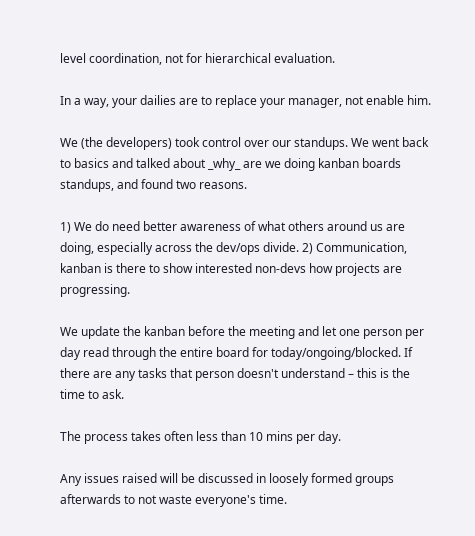level coordination, not for hierarchical evaluation.

In a way, your dailies are to replace your manager, not enable him.

We (the developers) took control over our standups. We went back to basics and talked about _why_ are we doing kanban boards standups, and found two reasons.

1) We do need better awareness of what others around us are doing, especially across the dev/ops divide. 2) Communication, kanban is there to show interested non-devs how projects are progressing.

We update the kanban before the meeting and let one person per day read through the entire board for today/ongoing/blocked. If there are any tasks that person doesn't understand – this is the time to ask.

The process takes often less than 10 mins per day.

Any issues raised will be discussed in loosely formed groups afterwards to not waste everyone's time.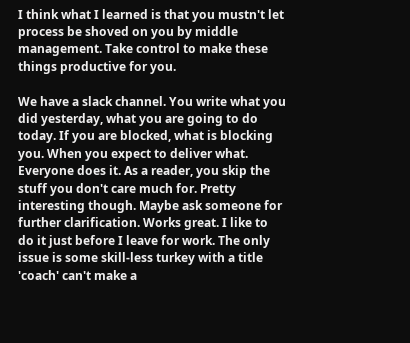I think what I learned is that you mustn't let process be shoved on you by middle management. Take control to make these things productive for you.

We have a slack channel. You write what you did yesterday, what you are going to do today. If you are blocked, what is blocking you. When you expect to deliver what. Everyone does it. As a reader, you skip the stuff you don't care much for. Pretty interesting though. Maybe ask someone for further clarification. Works great. I like to do it just before I leave for work. The only issue is some skill-less turkey with a title 'coach' can't make a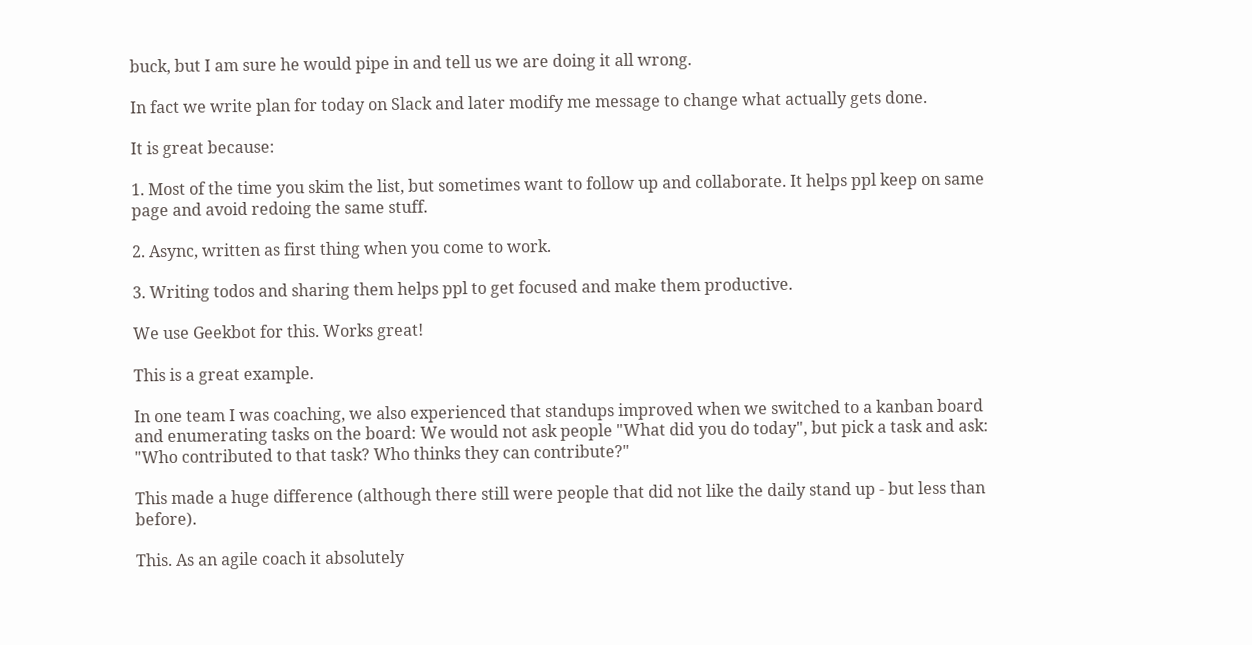buck, but I am sure he would pipe in and tell us we are doing it all wrong.

In fact we write plan for today on Slack and later modify me message to change what actually gets done.

It is great because:

1. Most of the time you skim the list, but sometimes want to follow up and collaborate. It helps ppl keep on same page and avoid redoing the same stuff.

2. Async, written as first thing when you come to work.

3. Writing todos and sharing them helps ppl to get focused and make them productive.

We use Geekbot for this. Works great!

This is a great example.

In one team I was coaching, we also experienced that standups improved when we switched to a kanban board and enumerating tasks on the board: We would not ask people "What did you do today", but pick a task and ask: "Who contributed to that task? Who thinks they can contribute?"

This made a huge difference (although there still were people that did not like the daily stand up - but less than before).

This. As an agile coach it absolutely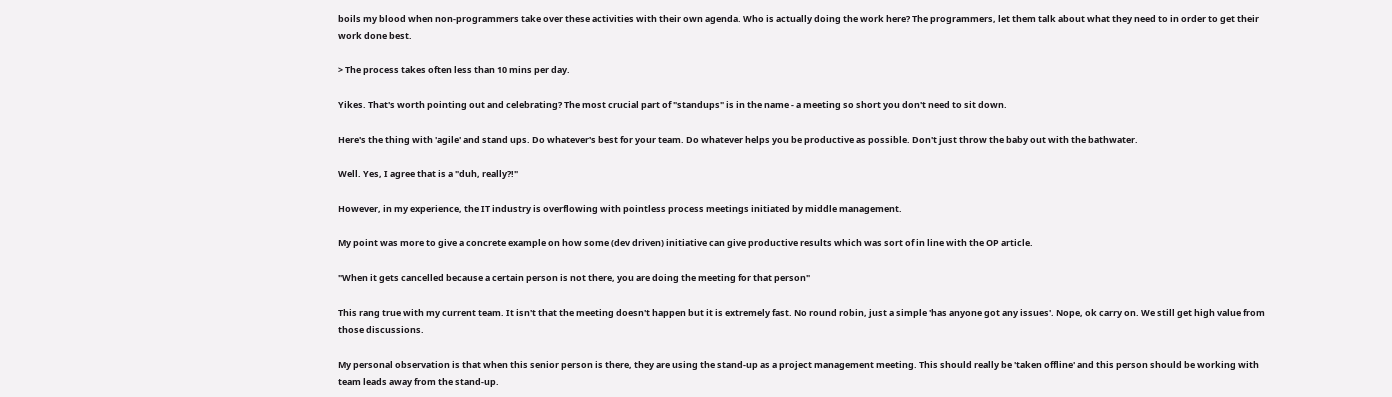boils my blood when non-programmers take over these activities with their own agenda. Who is actually doing the work here? The programmers, let them talk about what they need to in order to get their work done best.

> The process takes often less than 10 mins per day.

Yikes. That's worth pointing out and celebrating? The most crucial part of "standups" is in the name - a meeting so short you don't need to sit down.

Here's the thing with 'agile' and stand ups. Do whatever's best for your team. Do whatever helps you be productive as possible. Don't just throw the baby out with the bathwater.

Well. Yes, I agree that is a "duh, really?!"

However, in my experience, the IT industry is overflowing with pointless process meetings initiated by middle management.

My point was more to give a concrete example on how some (dev driven) initiative can give productive results which was sort of in line with the OP article.

"When it gets cancelled because a certain person is not there, you are doing the meeting for that person"

This rang true with my current team. It isn't that the meeting doesn't happen but it is extremely fast. No round robin, just a simple 'has anyone got any issues'. Nope, ok carry on. We still get high value from those discussions.

My personal observation is that when this senior person is there, they are using the stand-up as a project management meeting. This should really be 'taken offline' and this person should be working with team leads away from the stand-up.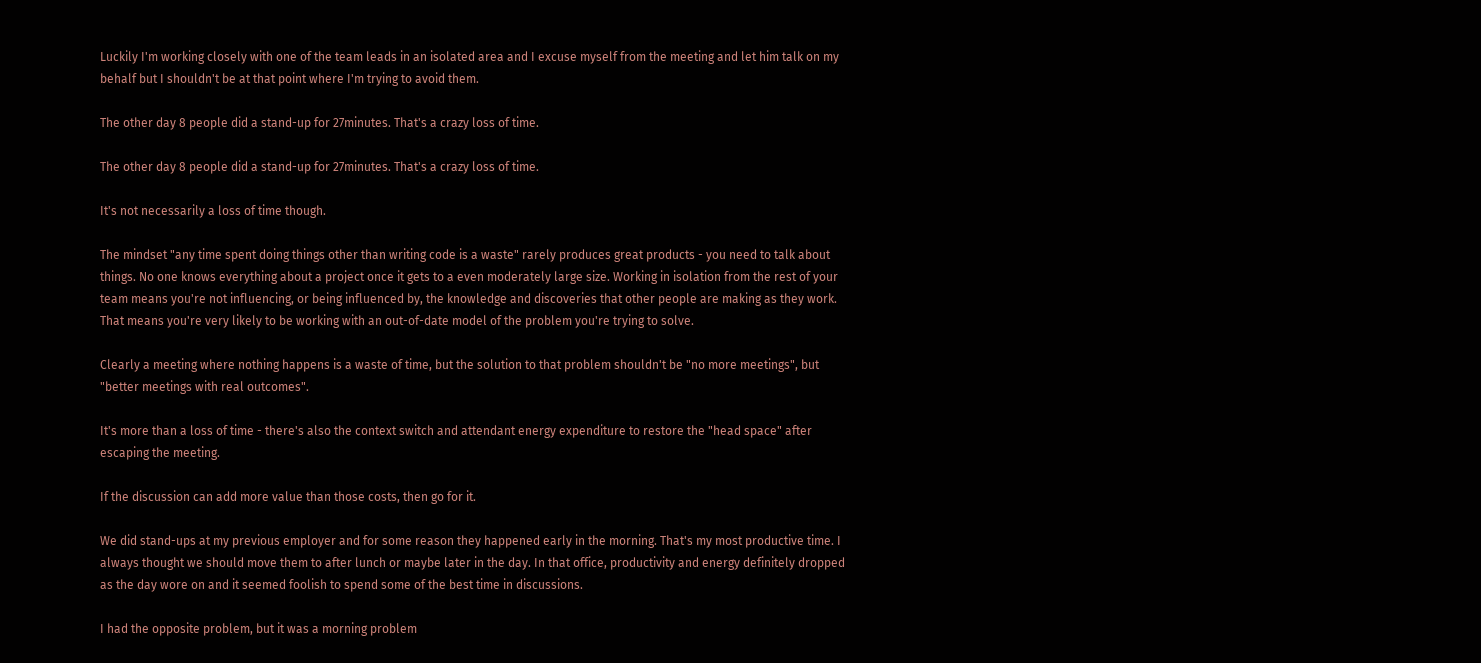Luckily I'm working closely with one of the team leads in an isolated area and I excuse myself from the meeting and let him talk on my behalf but I shouldn't be at that point where I'm trying to avoid them.

The other day 8 people did a stand-up for 27minutes. That's a crazy loss of time.

The other day 8 people did a stand-up for 27minutes. That's a crazy loss of time.

It's not necessarily a loss of time though.

The mindset "any time spent doing things other than writing code is a waste" rarely produces great products - you need to talk about things. No one knows everything about a project once it gets to a even moderately large size. Working in isolation from the rest of your team means you're not influencing, or being influenced by, the knowledge and discoveries that other people are making as they work. That means you're very likely to be working with an out-of-date model of the problem you're trying to solve.

Clearly a meeting where nothing happens is a waste of time, but the solution to that problem shouldn't be "no more meetings", but "better meetings with real outcomes".

It's more than a loss of time - there's also the context switch and attendant energy expenditure to restore the "head space" after escaping the meeting.

If the discussion can add more value than those costs, then go for it.

We did stand-ups at my previous employer and for some reason they happened early in the morning. That's my most productive time. I always thought we should move them to after lunch or maybe later in the day. In that office, productivity and energy definitely dropped as the day wore on and it seemed foolish to spend some of the best time in discussions.

I had the opposite problem, but it was a morning problem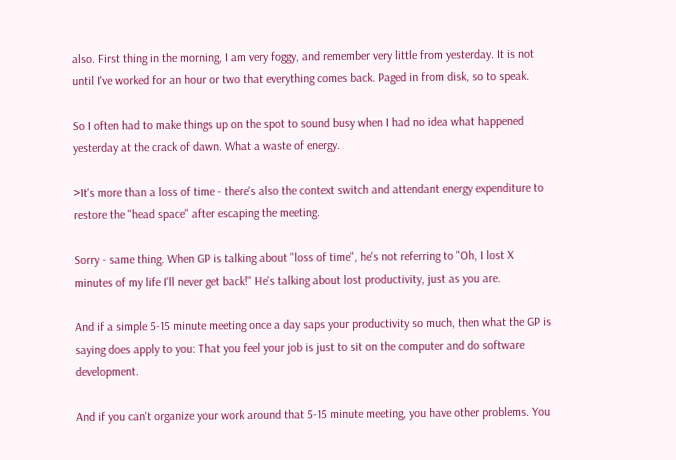also. First thing in the morning, I am very foggy, and remember very little from yesterday. It is not until I've worked for an hour or two that everything comes back. Paged in from disk, so to speak.

So I often had to make things up on the spot to sound busy when I had no idea what happened yesterday at the crack of dawn. What a waste of energy.

>It's more than a loss of time - there's also the context switch and attendant energy expenditure to restore the "head space" after escaping the meeting.

Sorry - same thing. When GP is talking about "loss of time", he's not referring to "Oh, I lost X minutes of my life I'll never get back!" He's talking about lost productivity, just as you are.

And if a simple 5-15 minute meeting once a day saps your productivity so much, then what the GP is saying does apply to you: That you feel your job is just to sit on the computer and do software development.

And if you can't organize your work around that 5-15 minute meeting, you have other problems. You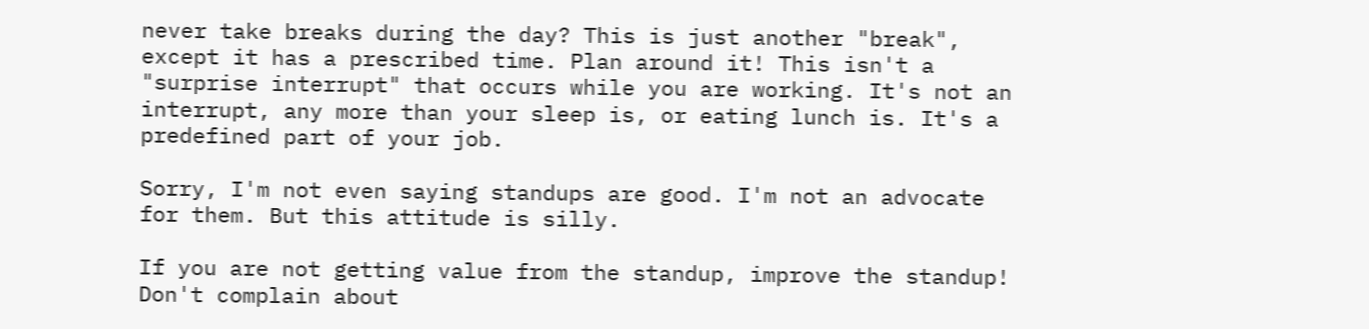never take breaks during the day? This is just another "break", except it has a prescribed time. Plan around it! This isn't a "surprise interrupt" that occurs while you are working. It's not an interrupt, any more than your sleep is, or eating lunch is. It's a predefined part of your job.

Sorry, I'm not even saying standups are good. I'm not an advocate for them. But this attitude is silly.

If you are not getting value from the standup, improve the standup! Don't complain about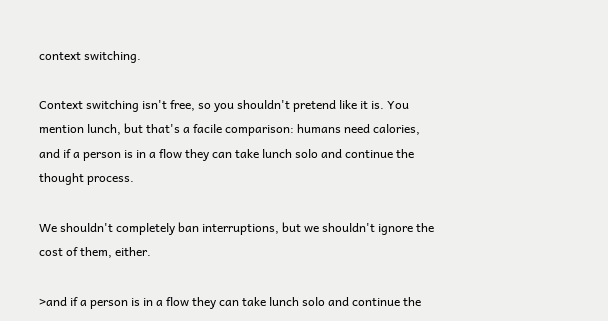context switching.

Context switching isn't free, so you shouldn't pretend like it is. You mention lunch, but that's a facile comparison: humans need calories, and if a person is in a flow they can take lunch solo and continue the thought process.

We shouldn't completely ban interruptions, but we shouldn't ignore the cost of them, either.

>and if a person is in a flow they can take lunch solo and continue the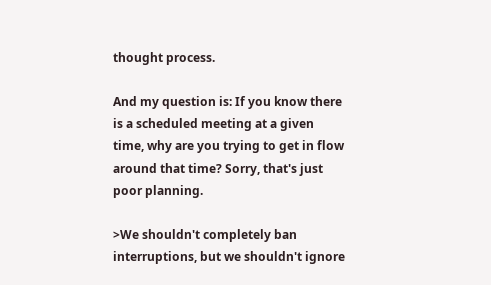thought process.

And my question is: If you know there is a scheduled meeting at a given time, why are you trying to get in flow around that time? Sorry, that's just poor planning.

>We shouldn't completely ban interruptions, but we shouldn't ignore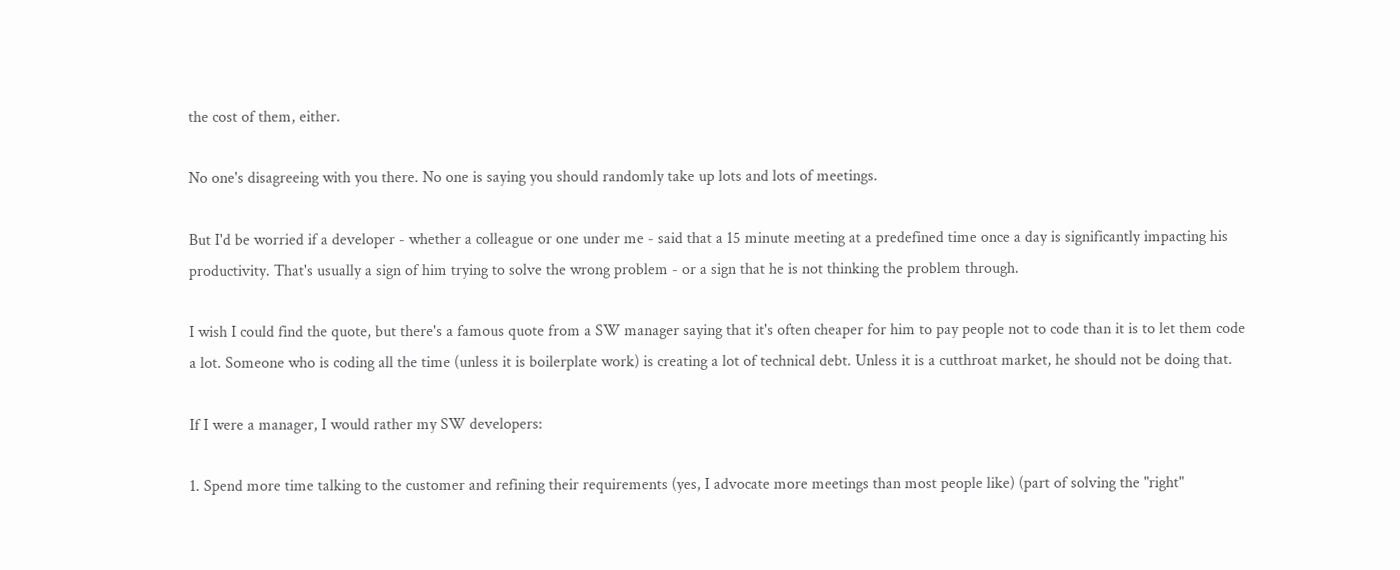the cost of them, either.

No one's disagreeing with you there. No one is saying you should randomly take up lots and lots of meetings.

But I'd be worried if a developer - whether a colleague or one under me - said that a 15 minute meeting at a predefined time once a day is significantly impacting his productivity. That's usually a sign of him trying to solve the wrong problem - or a sign that he is not thinking the problem through.

I wish I could find the quote, but there's a famous quote from a SW manager saying that it's often cheaper for him to pay people not to code than it is to let them code a lot. Someone who is coding all the time (unless it is boilerplate work) is creating a lot of technical debt. Unless it is a cutthroat market, he should not be doing that.

If I were a manager, I would rather my SW developers:

1. Spend more time talking to the customer and refining their requirements (yes, I advocate more meetings than most people like) (part of solving the "right"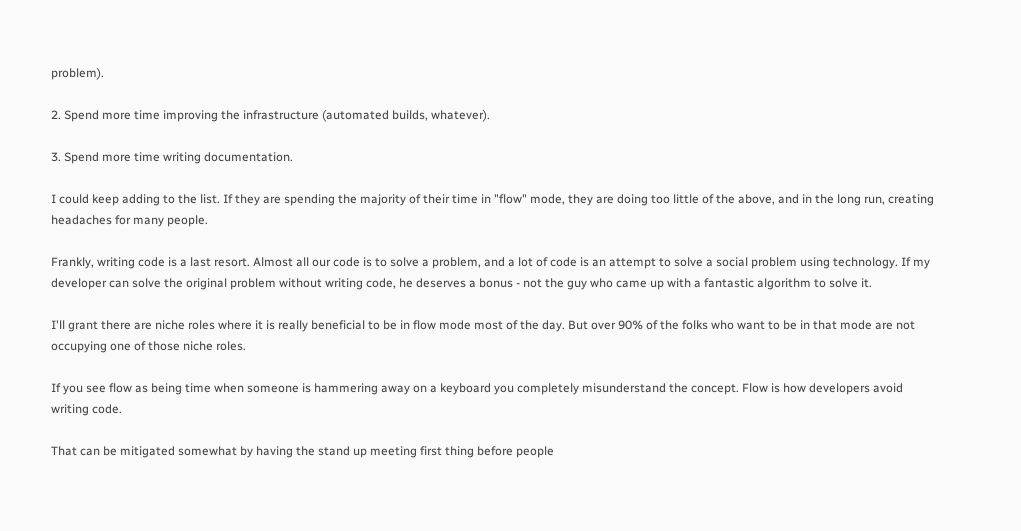problem).

2. Spend more time improving the infrastructure (automated builds, whatever).

3. Spend more time writing documentation.

I could keep adding to the list. If they are spending the majority of their time in "flow" mode, they are doing too little of the above, and in the long run, creating headaches for many people.

Frankly, writing code is a last resort. Almost all our code is to solve a problem, and a lot of code is an attempt to solve a social problem using technology. If my developer can solve the original problem without writing code, he deserves a bonus - not the guy who came up with a fantastic algorithm to solve it.

I'll grant there are niche roles where it is really beneficial to be in flow mode most of the day. But over 90% of the folks who want to be in that mode are not occupying one of those niche roles.

If you see flow as being time when someone is hammering away on a keyboard you completely misunderstand the concept. Flow is how developers avoid writing code.

That can be mitigated somewhat by having the stand up meeting first thing before people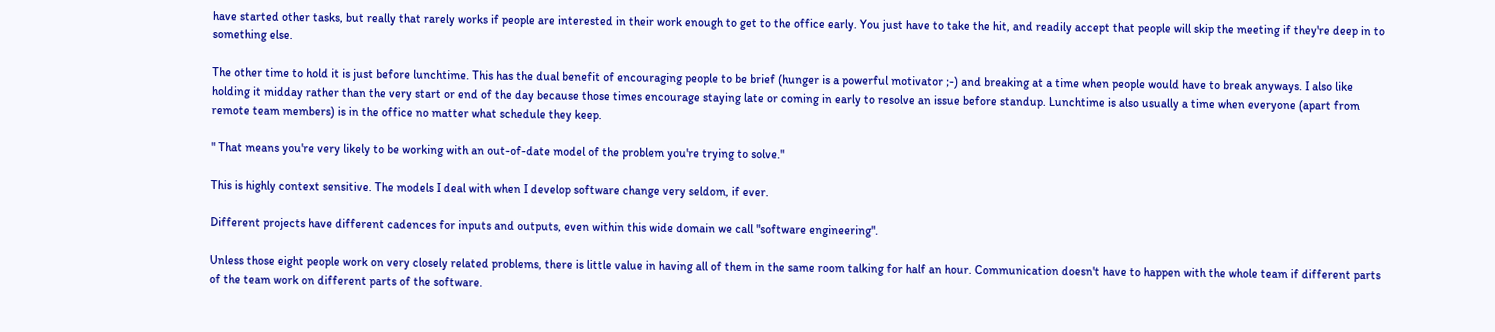have started other tasks, but really that rarely works if people are interested in their work enough to get to the office early. You just have to take the hit, and readily accept that people will skip the meeting if they're deep in to something else.

The other time to hold it is just before lunchtime. This has the dual benefit of encouraging people to be brief (hunger is a powerful motivator ;-) and breaking at a time when people would have to break anyways. I also like holding it midday rather than the very start or end of the day because those times encourage staying late or coming in early to resolve an issue before standup. Lunchtime is also usually a time when everyone (apart from remote team members) is in the office no matter what schedule they keep.

" That means you're very likely to be working with an out-of-date model of the problem you're trying to solve."

This is highly context sensitive. The models I deal with when I develop software change very seldom, if ever.

Different projects have different cadences for inputs and outputs, even within this wide domain we call "software engineering".

Unless those eight people work on very closely related problems, there is little value in having all of them in the same room talking for half an hour. Communication doesn't have to happen with the whole team if different parts of the team work on different parts of the software.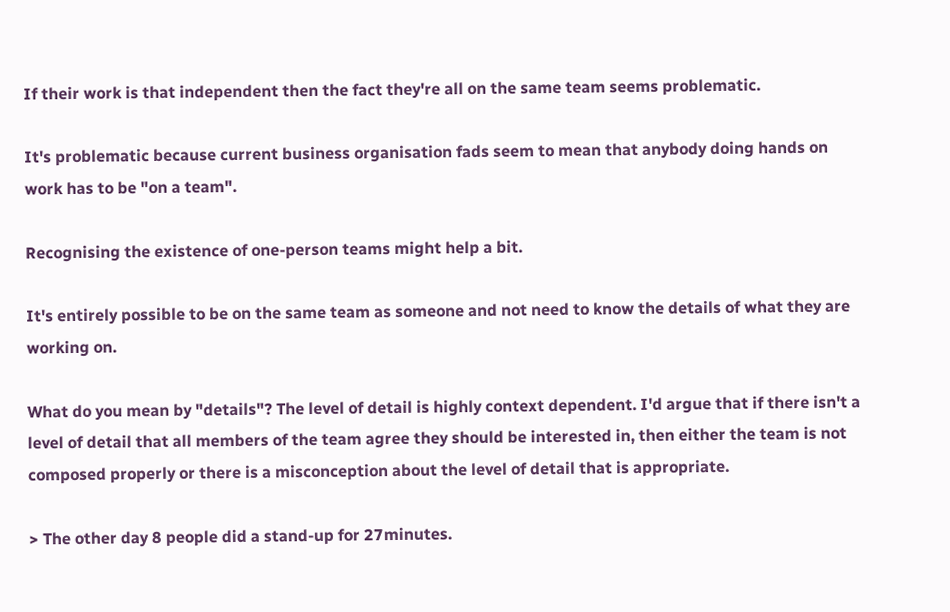If their work is that independent then the fact they're all on the same team seems problematic.

It's problematic because current business organisation fads seem to mean that anybody doing hands on work has to be "on a team".

Recognising the existence of one-person teams might help a bit.

It's entirely possible to be on the same team as someone and not need to know the details of what they are working on.

What do you mean by "details"? The level of detail is highly context dependent. I'd argue that if there isn't a level of detail that all members of the team agree they should be interested in, then either the team is not composed properly or there is a misconception about the level of detail that is appropriate.

> The other day 8 people did a stand-up for 27minutes.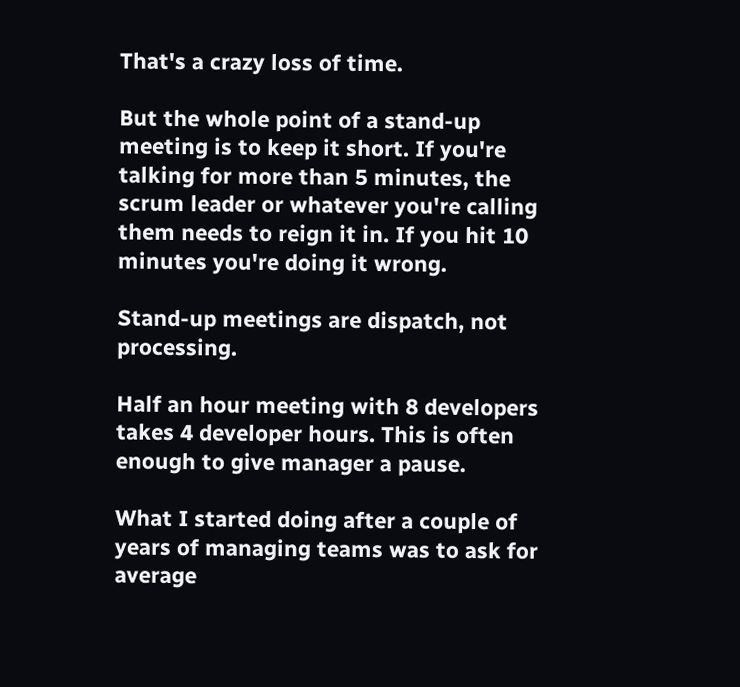That's a crazy loss of time.

But the whole point of a stand-up meeting is to keep it short. If you're talking for more than 5 minutes, the scrum leader or whatever you're calling them needs to reign it in. If you hit 10 minutes you're doing it wrong.

Stand-up meetings are dispatch, not processing.

Half an hour meeting with 8 developers takes 4 developer hours. This is often enough to give manager a pause.

What I started doing after a couple of years of managing teams was to ask for average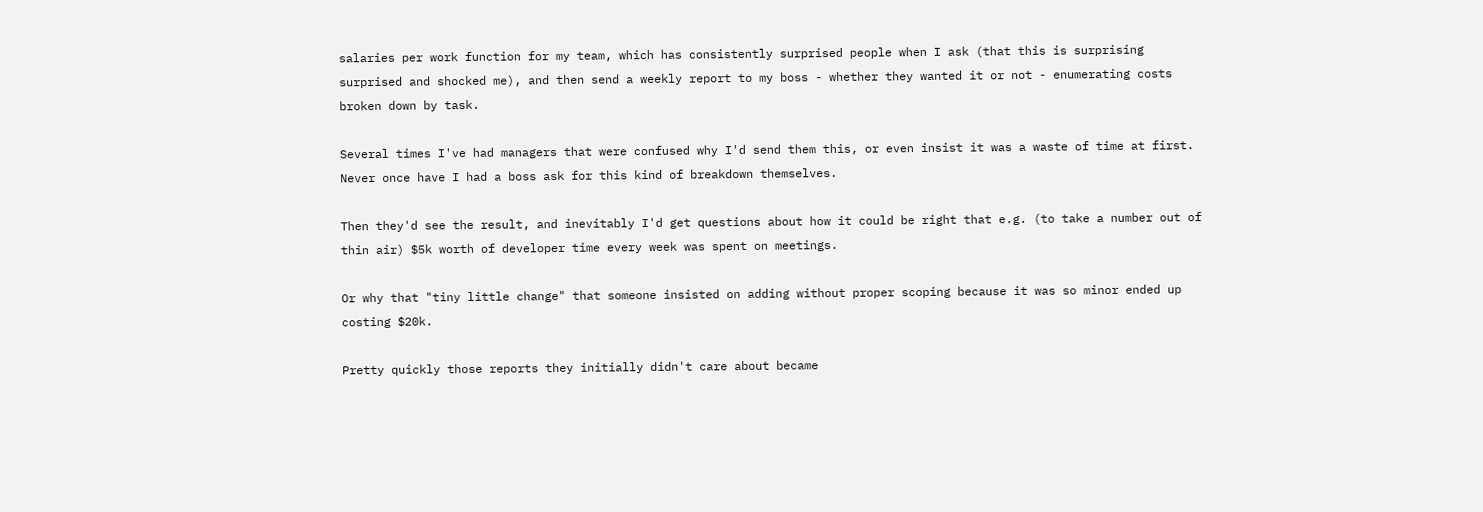salaries per work function for my team, which has consistently surprised people when I ask (that this is surprising surprised and shocked me), and then send a weekly report to my boss - whether they wanted it or not - enumerating costs broken down by task.

Several times I've had managers that were confused why I'd send them this, or even insist it was a waste of time at first. Never once have I had a boss ask for this kind of breakdown themselves.

Then they'd see the result, and inevitably I'd get questions about how it could be right that e.g. (to take a number out of thin air) $5k worth of developer time every week was spent on meetings.

Or why that "tiny little change" that someone insisted on adding without proper scoping because it was so minor ended up costing $20k.

Pretty quickly those reports they initially didn't care about became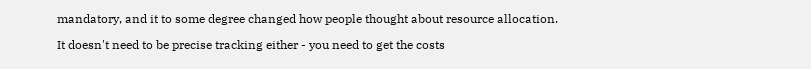mandatory, and it to some degree changed how people thought about resource allocation.

It doesn't need to be precise tracking either - you need to get the costs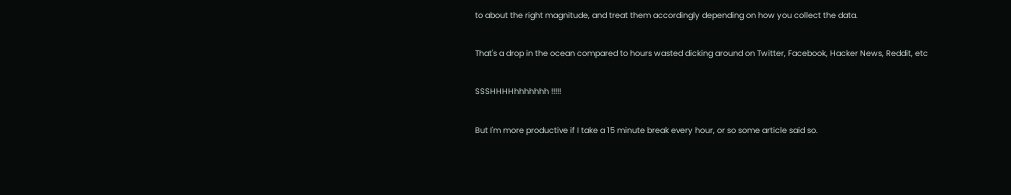to about the right magnitude, and treat them accordingly depending on how you collect the data.

That's a drop in the ocean compared to hours wasted dicking around on Twitter, Facebook, Hacker News, Reddit, etc

SSSHHHHhhhhhhh !!!!!

But I'm more productive if I take a 15 minute break every hour, or so some article said so.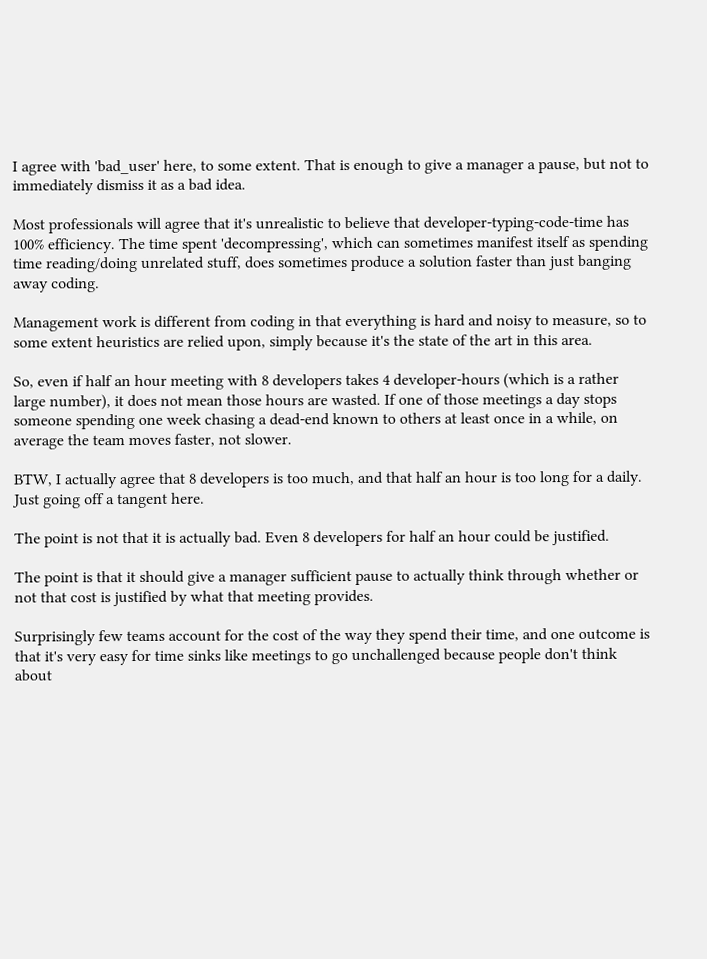I agree with 'bad_user' here, to some extent. That is enough to give a manager a pause, but not to immediately dismiss it as a bad idea.

Most professionals will agree that it's unrealistic to believe that developer-typing-code-time has 100% efficiency. The time spent 'decompressing', which can sometimes manifest itself as spending time reading/doing unrelated stuff, does sometimes produce a solution faster than just banging away coding.

Management work is different from coding in that everything is hard and noisy to measure, so to some extent heuristics are relied upon, simply because it's the state of the art in this area.

So, even if half an hour meeting with 8 developers takes 4 developer-hours (which is a rather large number), it does not mean those hours are wasted. If one of those meetings a day stops someone spending one week chasing a dead-end known to others at least once in a while, on average the team moves faster, not slower.

BTW, I actually agree that 8 developers is too much, and that half an hour is too long for a daily. Just going off a tangent here.

The point is not that it is actually bad. Even 8 developers for half an hour could be justified.

The point is that it should give a manager sufficient pause to actually think through whether or not that cost is justified by what that meeting provides.

Surprisingly few teams account for the cost of the way they spend their time, and one outcome is that it's very easy for time sinks like meetings to go unchallenged because people don't think about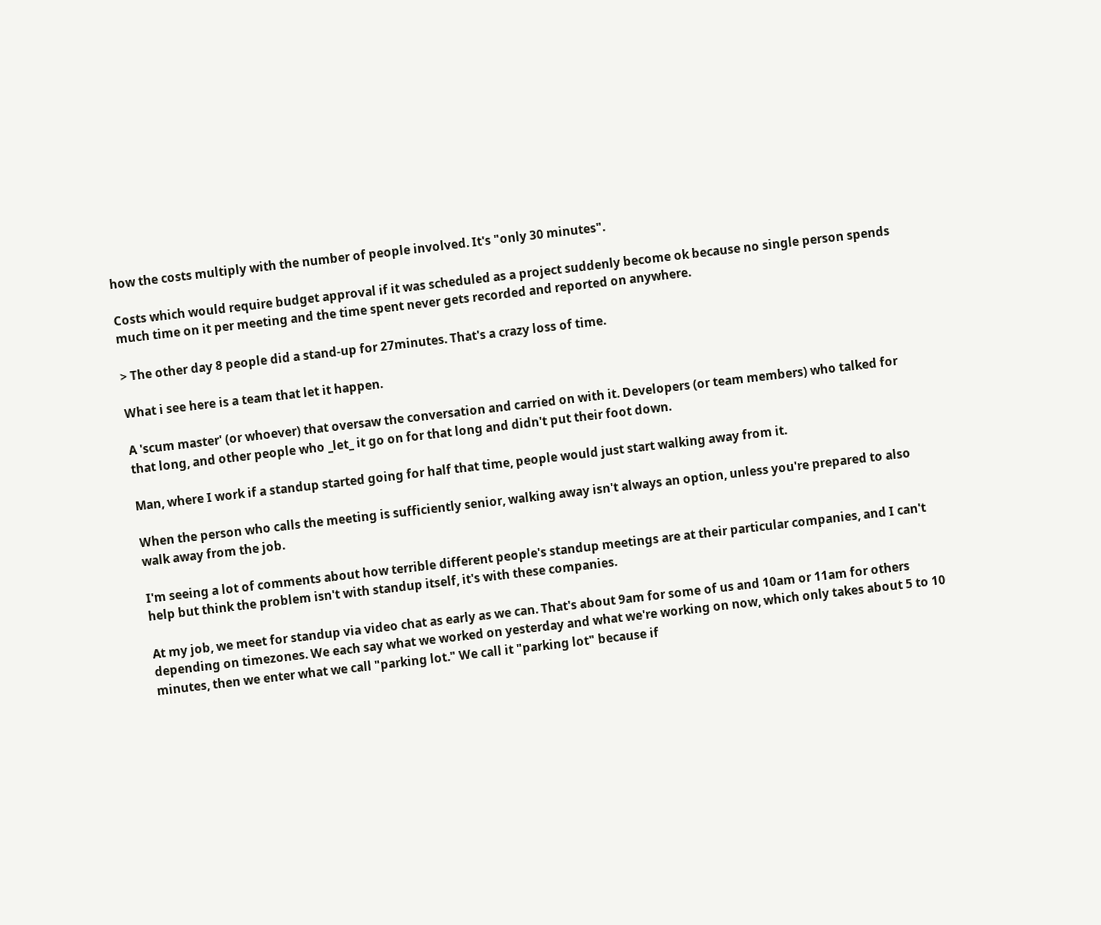how the costs multiply with the number of people involved. It's "only 30 minutes".

Costs which would require budget approval if it was scheduled as a project suddenly become ok because no single person spends much time on it per meeting and the time spent never gets recorded and reported on anywhere.

> The other day 8 people did a stand-up for 27minutes. That's a crazy loss of time.

What i see here is a team that let it happen.

A 'scum master' (or whoever) that oversaw the conversation and carried on with it. Developers (or team members) who talked for that long, and other people who _let_ it go on for that long and didn't put their foot down.

Man, where I work if a standup started going for half that time, people would just start walking away from it.

When the person who calls the meeting is sufficiently senior, walking away isn't always an option, unless you're prepared to also walk away from the job.

I'm seeing a lot of comments about how terrible different people's standup meetings are at their particular companies, and I can't help but think the problem isn't with standup itself, it's with these companies.

At my job, we meet for standup via video chat as early as we can. That's about 9am for some of us and 10am or 11am for others depending on timezones. We each say what we worked on yesterday and what we're working on now, which only takes about 5 to 10 minutes, then we enter what we call "parking lot." We call it "parking lot" because if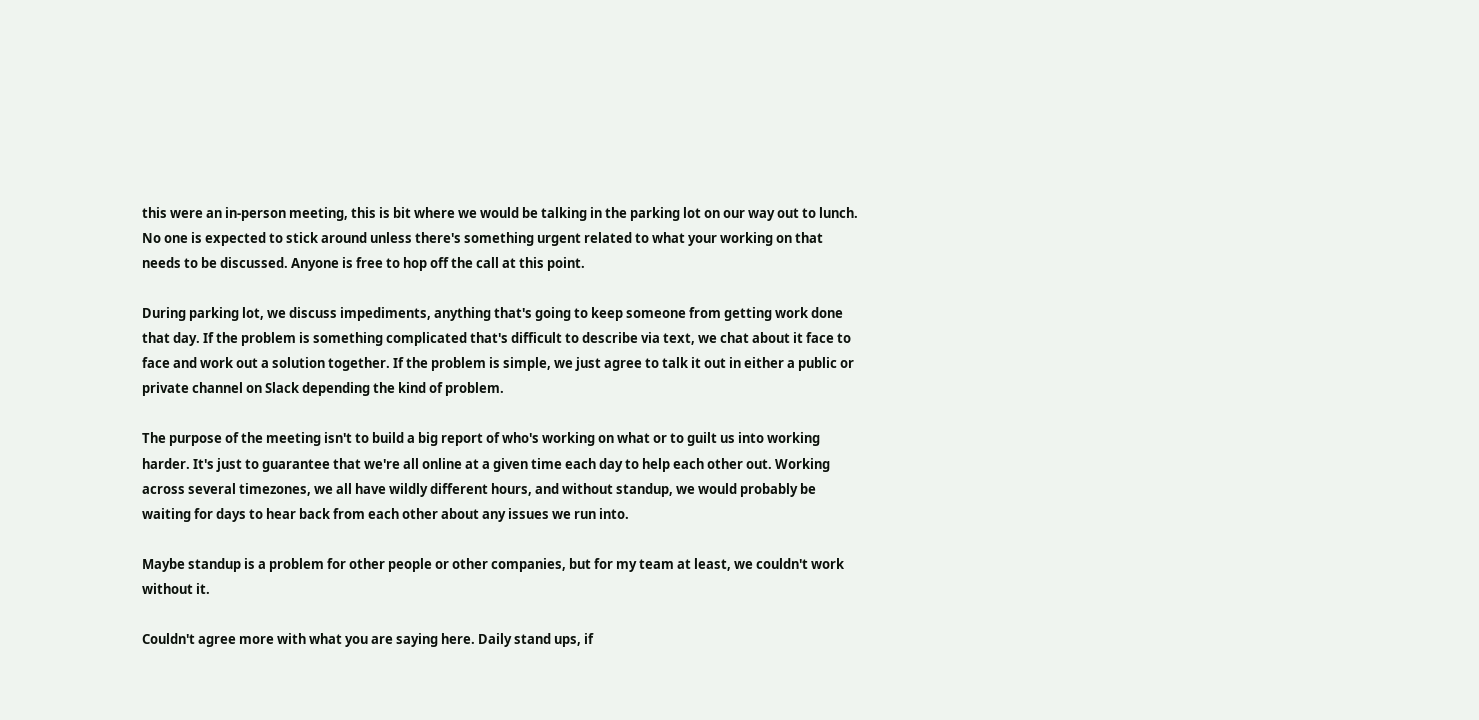this were an in-person meeting, this is bit where we would be talking in the parking lot on our way out to lunch. No one is expected to stick around unless there's something urgent related to what your working on that needs to be discussed. Anyone is free to hop off the call at this point.

During parking lot, we discuss impediments, anything that's going to keep someone from getting work done that day. If the problem is something complicated that's difficult to describe via text, we chat about it face to face and work out a solution together. If the problem is simple, we just agree to talk it out in either a public or private channel on Slack depending the kind of problem.

The purpose of the meeting isn't to build a big report of who's working on what or to guilt us into working harder. It's just to guarantee that we're all online at a given time each day to help each other out. Working across several timezones, we all have wildly different hours, and without standup, we would probably be waiting for days to hear back from each other about any issues we run into.

Maybe standup is a problem for other people or other companies, but for my team at least, we couldn't work without it.

Couldn't agree more with what you are saying here. Daily stand ups, if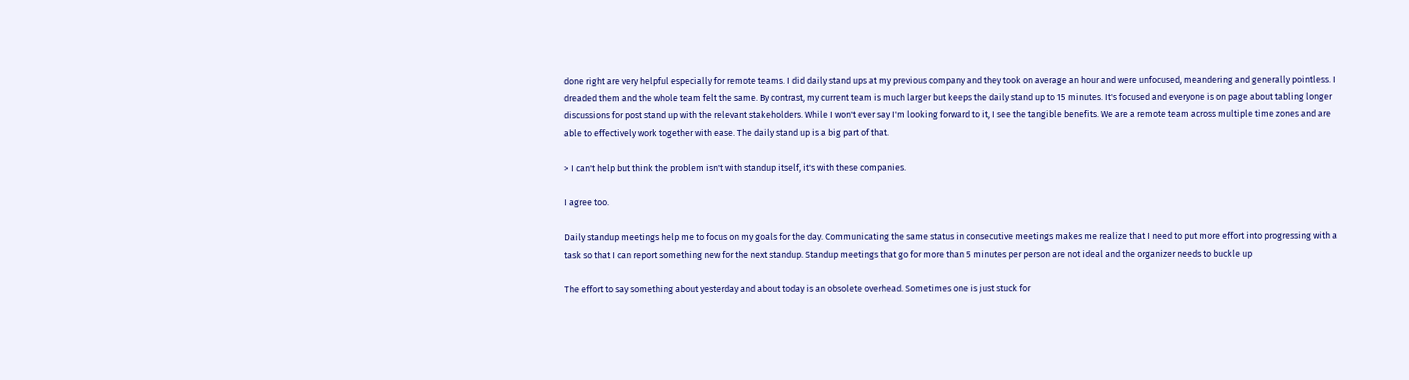done right are very helpful especially for remote teams. I did daily stand ups at my previous company and they took on average an hour and were unfocused, meandering and generally pointless. I dreaded them and the whole team felt the same. By contrast, my current team is much larger but keeps the daily stand up to 15 minutes. It's focused and everyone is on page about tabling longer discussions for post stand up with the relevant stakeholders. While I won't ever say I'm looking forward to it, I see the tangible benefits. We are a remote team across multiple time zones and are able to effectively work together with ease. The daily stand up is a big part of that.

> I can't help but think the problem isn't with standup itself, it's with these companies.

I agree too.

Daily standup meetings help me to focus on my goals for the day. Communicating the same status in consecutive meetings makes me realize that I need to put more effort into progressing with a task so that I can report something new for the next standup. Standup meetings that go for more than 5 minutes per person are not ideal and the organizer needs to buckle up

The effort to say something about yesterday and about today is an obsolete overhead. Sometimes one is just stuck for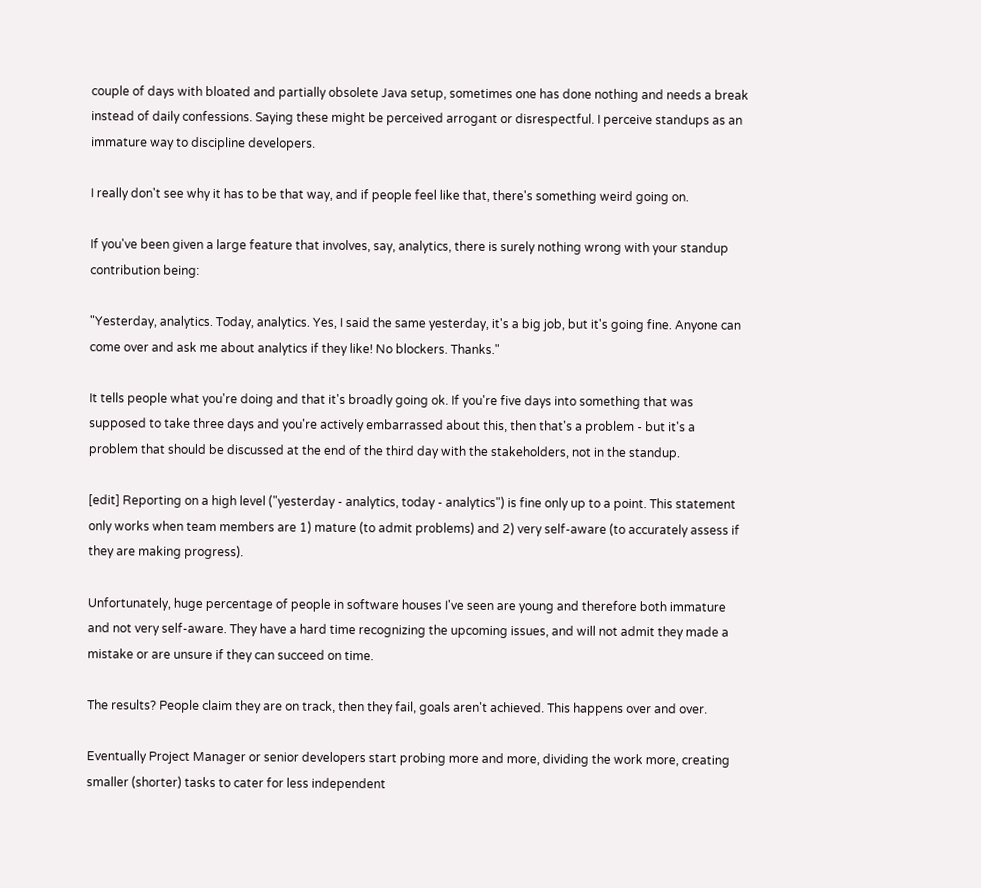couple of days with bloated and partially obsolete Java setup, sometimes one has done nothing and needs a break instead of daily confessions. Saying these might be perceived arrogant or disrespectful. I perceive standups as an immature way to discipline developers.

I really don't see why it has to be that way, and if people feel like that, there's something weird going on.

If you've been given a large feature that involves, say, analytics, there is surely nothing wrong with your standup contribution being:

"Yesterday, analytics. Today, analytics. Yes, I said the same yesterday, it's a big job, but it's going fine. Anyone can come over and ask me about analytics if they like! No blockers. Thanks."

It tells people what you're doing and that it's broadly going ok. If you're five days into something that was supposed to take three days and you're actively embarrassed about this, then that's a problem - but it's a problem that should be discussed at the end of the third day with the stakeholders, not in the standup.

[edit] Reporting on a high level ("yesterday - analytics, today - analytics") is fine only up to a point. This statement only works when team members are 1) mature (to admit problems) and 2) very self-aware (to accurately assess if they are making progress).

Unfortunately, huge percentage of people in software houses I've seen are young and therefore both immature and not very self-aware. They have a hard time recognizing the upcoming issues, and will not admit they made a mistake or are unsure if they can succeed on time.

The results? People claim they are on track, then they fail, goals aren't achieved. This happens over and over.

Eventually Project Manager or senior developers start probing more and more, dividing the work more, creating smaller (shorter) tasks to cater for less independent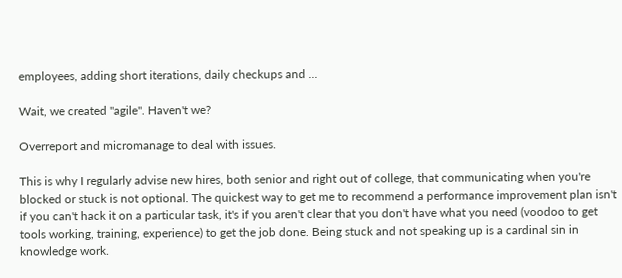employees, adding short iterations, daily checkups and ...

Wait, we created "agile". Haven't we?

Overreport and micromanage to deal with issues.

This is why I regularly advise new hires, both senior and right out of college, that communicating when you're blocked or stuck is not optional. The quickest way to get me to recommend a performance improvement plan isn't if you can't hack it on a particular task, it's if you aren't clear that you don't have what you need (voodoo to get tools working, training, experience) to get the job done. Being stuck and not speaking up is a cardinal sin in knowledge work.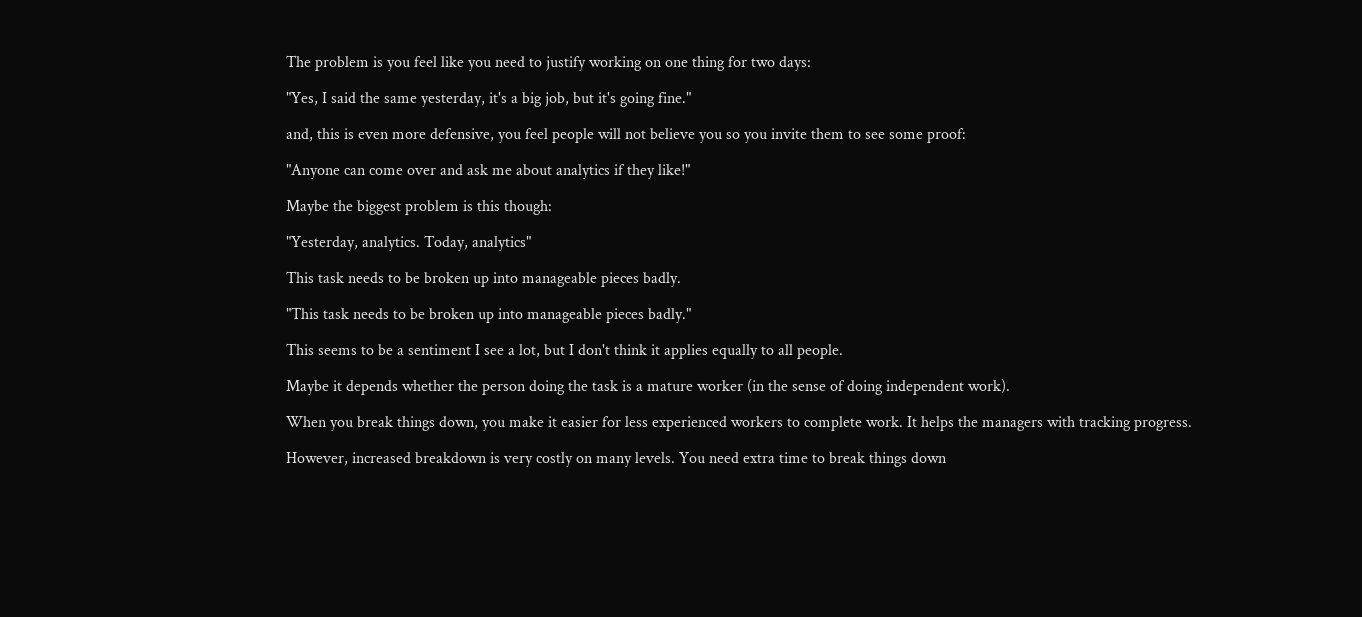The problem is you feel like you need to justify working on one thing for two days:

"Yes, I said the same yesterday, it's a big job, but it's going fine."

and, this is even more defensive, you feel people will not believe you so you invite them to see some proof:

"Anyone can come over and ask me about analytics if they like!"

Maybe the biggest problem is this though:

"Yesterday, analytics. Today, analytics"

This task needs to be broken up into manageable pieces badly.

"This task needs to be broken up into manageable pieces badly."

This seems to be a sentiment I see a lot, but I don't think it applies equally to all people.

Maybe it depends whether the person doing the task is a mature worker (in the sense of doing independent work).

When you break things down, you make it easier for less experienced workers to complete work. It helps the managers with tracking progress.

However, increased breakdown is very costly on many levels. You need extra time to break things down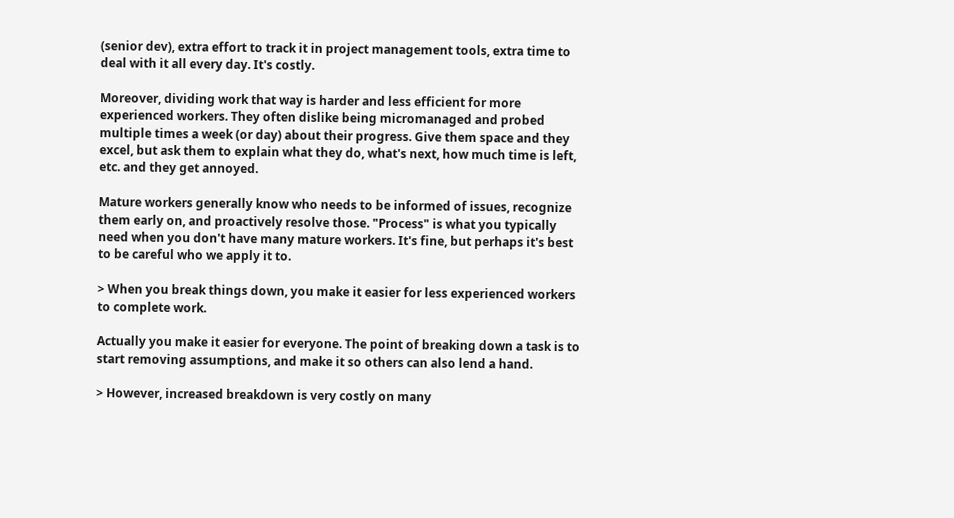(senior dev), extra effort to track it in project management tools, extra time to deal with it all every day. It's costly.

Moreover, dividing work that way is harder and less efficient for more experienced workers. They often dislike being micromanaged and probed multiple times a week (or day) about their progress. Give them space and they excel, but ask them to explain what they do, what's next, how much time is left, etc. and they get annoyed.

Mature workers generally know who needs to be informed of issues, recognize them early on, and proactively resolve those. "Process" is what you typically need when you don't have many mature workers. It's fine, but perhaps it's best to be careful who we apply it to.

> When you break things down, you make it easier for less experienced workers to complete work.

Actually you make it easier for everyone. The point of breaking down a task is to start removing assumptions, and make it so others can also lend a hand.

> However, increased breakdown is very costly on many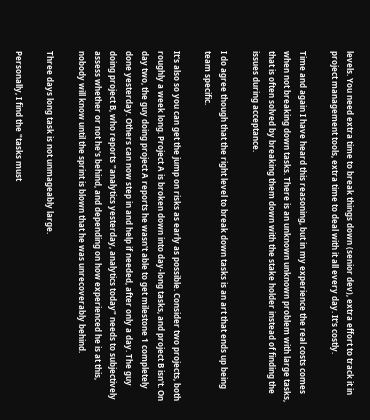levels. You need extra time to break things down (senior dev), extra effort to track it in project management tools, extra time to deal with it all every day. It's costly.

Time and again I have heard this reasoning, but in my experience the real costs comes when not breaking down tasks. There is an unknown unknown problem with large tasks, that is often solved by breaking them down with the stake holder instead of finding the issues during acceptance.

I do agree though that the right level to break down tasks is an art that ends up being team specific.

It's also so you can get the jump on risks as early as possible. Consider two projects, both roughly a week long. Project A is broken down into day-long tasks, and project B isn't. On day two, the guy doing project A reports he wasn't able to get milestone 1 completely done yesterday. Others can now step in and help if needed, after only a day. The guy doing project B, who reports "analytics yesterday, analytics today" needs to subjectively assess whether or not he's behind, and depending on how experienced he is at this, nobody will know until the sprint is blown that he was unrecoverably behind.

Three days long task is not unmageably large.

Personally, I find the "tasks must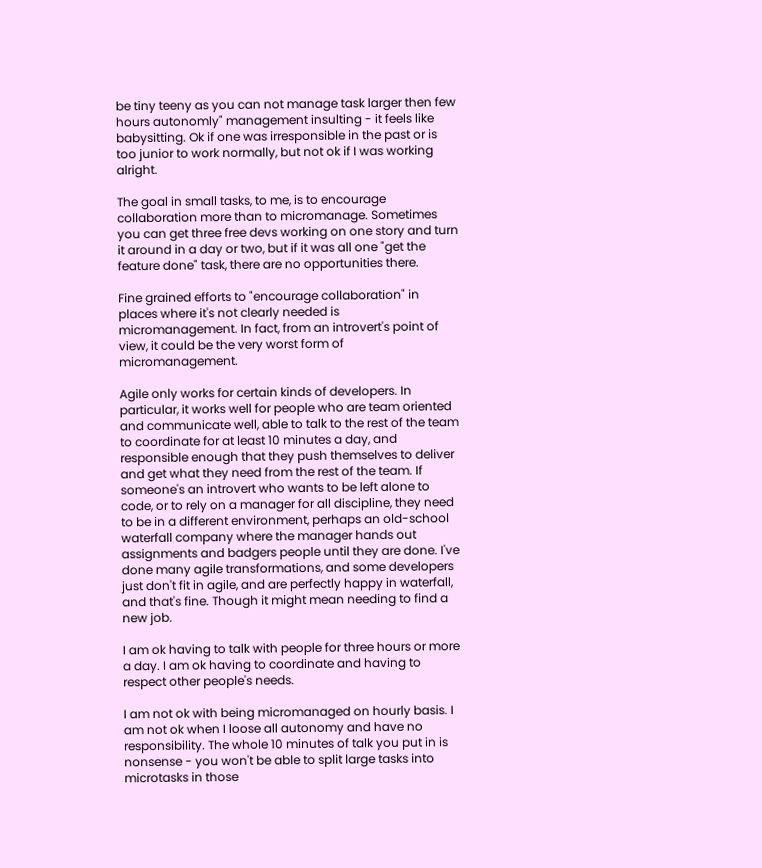be tiny teeny as you can not manage task larger then few hours autonomly" management insulting - it feels like babysitting. Ok if one was irresponsible in the past or is too junior to work normally, but not ok if I was working alright.

The goal in small tasks, to me, is to encourage collaboration more than to micromanage. Sometimes you can get three free devs working on one story and turn it around in a day or two, but if it was all one "get the feature done" task, there are no opportunities there.

Fine grained efforts to "encourage collaboration" in places where it's not clearly needed is micromanagement. In fact, from an introvert's point of view, it could be the very worst form of micromanagement.

Agile only works for certain kinds of developers. In particular, it works well for people who are team oriented and communicate well, able to talk to the rest of the team to coordinate for at least 10 minutes a day, and responsible enough that they push themselves to deliver and get what they need from the rest of the team. If someone's an introvert who wants to be left alone to code, or to rely on a manager for all discipline, they need to be in a different environment, perhaps an old-school waterfall company where the manager hands out assignments and badgers people until they are done. I've done many agile transformations, and some developers just don't fit in agile, and are perfectly happy in waterfall, and that's fine. Though it might mean needing to find a new job.

I am ok having to talk with people for three hours or more a day. I am ok having to coordinate and having to respect other people's needs.

I am not ok with being micromanaged on hourly basis. I am not ok when I loose all autonomy and have no responsibility. The whole 10 minutes of talk you put in is nonsense - you won't be able to split large tasks into microtasks in those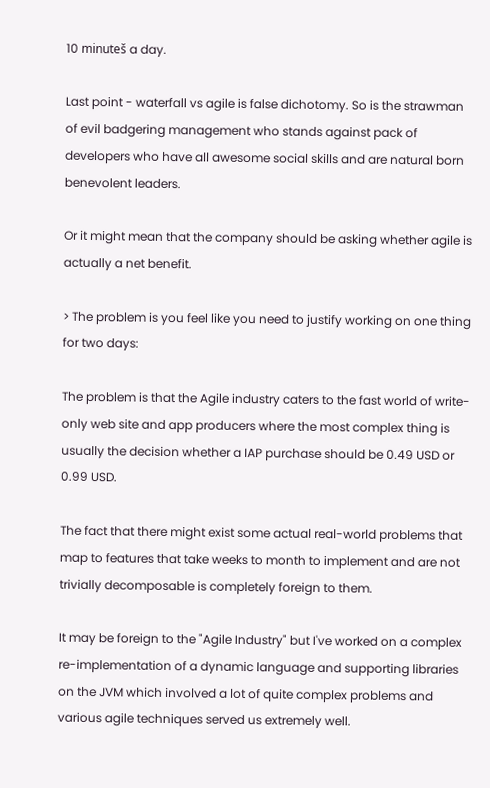10 minuteš a day.

Last point - waterfall vs agile is false dichotomy. So is the strawman of evil badgering management who stands against pack of developers who have all awesome social skills and are natural born benevolent leaders.

Or it might mean that the company should be asking whether agile is actually a net benefit.

> The problem is you feel like you need to justify working on one thing for two days:

The problem is that the Agile industry caters to the fast world of write-only web site and app producers where the most complex thing is usually the decision whether a IAP purchase should be 0.49 USD or 0.99 USD.

The fact that there might exist some actual real-world problems that map to features that take weeks to month to implement and are not trivially decomposable is completely foreign to them.

It may be foreign to the "Agile Industry" but I've worked on a complex re-implementation of a dynamic language and supporting libraries on the JVM which involved a lot of quite complex problems and various agile techniques served us extremely well.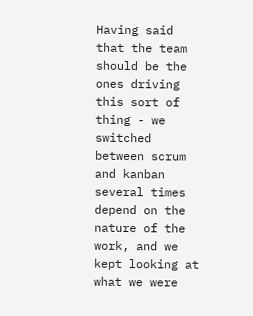Having said that the team should be the ones driving this sort of thing - we switched between scrum and kanban several times depend on the nature of the work, and we kept looking at what we were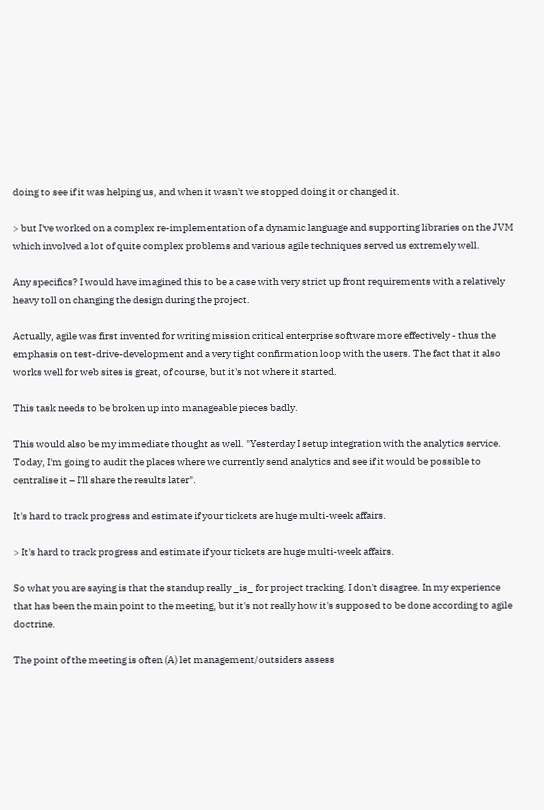doing to see if it was helping us, and when it wasn't we stopped doing it or changed it.

> but I've worked on a complex re-implementation of a dynamic language and supporting libraries on the JVM which involved a lot of quite complex problems and various agile techniques served us extremely well.

Any specifics? I would have imagined this to be a case with very strict up front requirements with a relatively heavy toll on changing the design during the project.

Actually, agile was first invented for writing mission critical enterprise software more effectively - thus the emphasis on test-drive-development and a very tight confirmation loop with the users. The fact that it also works well for web sites is great, of course, but it's not where it started.

This task needs to be broken up into manageable pieces badly.

This would also be my immediate thought as well. "Yesterday I setup integration with the analytics service. Today, I'm going to audit the places where we currently send analytics and see if it would be possible to centralise it – I'll share the results later".

It's hard to track progress and estimate if your tickets are huge multi-week affairs.

> It's hard to track progress and estimate if your tickets are huge multi-week affairs.

So what you are saying is that the standup really _is_ for project tracking. I don't disagree. In my experience that has been the main point to the meeting, but it's not really how it's supposed to be done according to agile doctrine.

The point of the meeting is often (A) let management/outsiders assess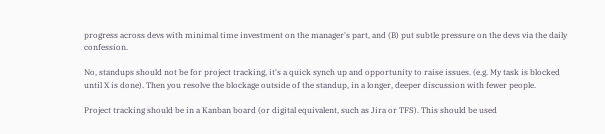progress across devs with minimal time investment on the manager's part, and (B) put subtle pressure on the devs via the daily confession.

No, standups should not be for project tracking, it's a quick synch up and opportunity to raise issues. (e.g. My task is blocked until X is done). Then you resolve the blockage outside of the standup, in a longer, deeper discussion with fewer people.

Project tracking should be in a Kanban board (or digital equivalent, such as Jira or TFS). This should be used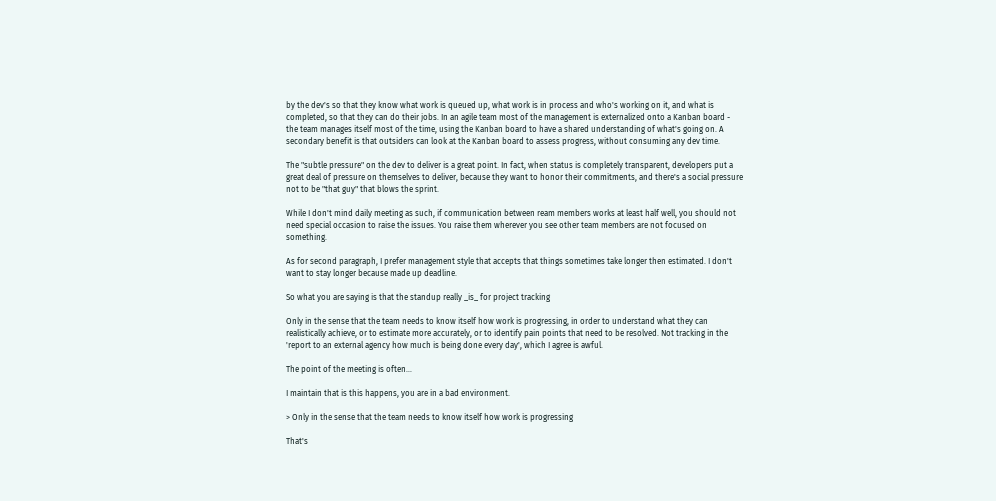by the dev's so that they know what work is queued up, what work is in process and who's working on it, and what is completed, so that they can do their jobs. In an agile team most of the management is externalized onto a Kanban board - the team manages itself most of the time, using the Kanban board to have a shared understanding of what's going on. A secondary benefit is that outsiders can look at the Kanban board to assess progress, without consuming any dev time.

The "subtle pressure" on the dev to deliver is a great point. In fact, when status is completely transparent, developers put a great deal of pressure on themselves to deliver, because they want to honor their commitments, and there's a social pressure not to be "that guy" that blows the sprint.

While I don't mind daily meeting as such, if communication between ream members works at least half well, you should not need special occasion to raise the issues. You raise them wherever you see other team members are not focused on something.

As for second paragraph, I prefer management style that accepts that things sometimes take longer then estimated. I don't want to stay longer because made up deadline.

So what you are saying is that the standup really _is_ for project tracking

Only in the sense that the team needs to know itself how work is progressing, in order to understand what they can realistically achieve, or to estimate more accurately, or to identify pain points that need to be resolved. Not tracking in the 'report to an external agency how much is being done every day', which I agree is awful.

The point of the meeting is often…

I maintain that is this happens, you are in a bad environment.

> Only in the sense that the team needs to know itself how work is progressing

That's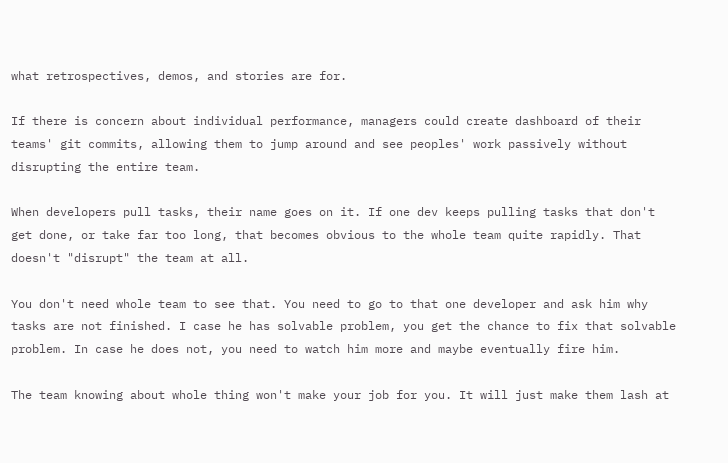what retrospectives, demos, and stories are for.

If there is concern about individual performance, managers could create dashboard of their teams' git commits, allowing them to jump around and see peoples' work passively without disrupting the entire team.

When developers pull tasks, their name goes on it. If one dev keeps pulling tasks that don't get done, or take far too long, that becomes obvious to the whole team quite rapidly. That doesn't "disrupt" the team at all.

You don't need whole team to see that. You need to go to that one developer and ask him why tasks are not finished. I case he has solvable problem, you get the chance to fix that solvable problem. In case he does not, you need to watch him more and maybe eventually fire him.

The team knowing about whole thing won't make your job for you. It will just make them lash at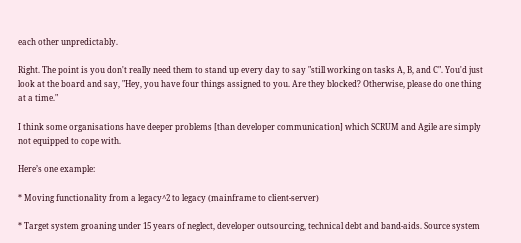each other unpredictably.

Right. The point is you don't really need them to stand up every day to say "still working on tasks A, B, and C". You'd just look at the board and say, "Hey, you have four things assigned to you. Are they blocked? Otherwise, please do one thing at a time."

I think some organisations have deeper problems [than developer communication] which SCRUM and Agile are simply not equipped to cope with.

Here’s one example:

* Moving functionality from a legacy^2 to legacy (mainframe to client-server)

* Target system groaning under 15 years of neglect, developer outsourcing, technical debt and band-aids. Source system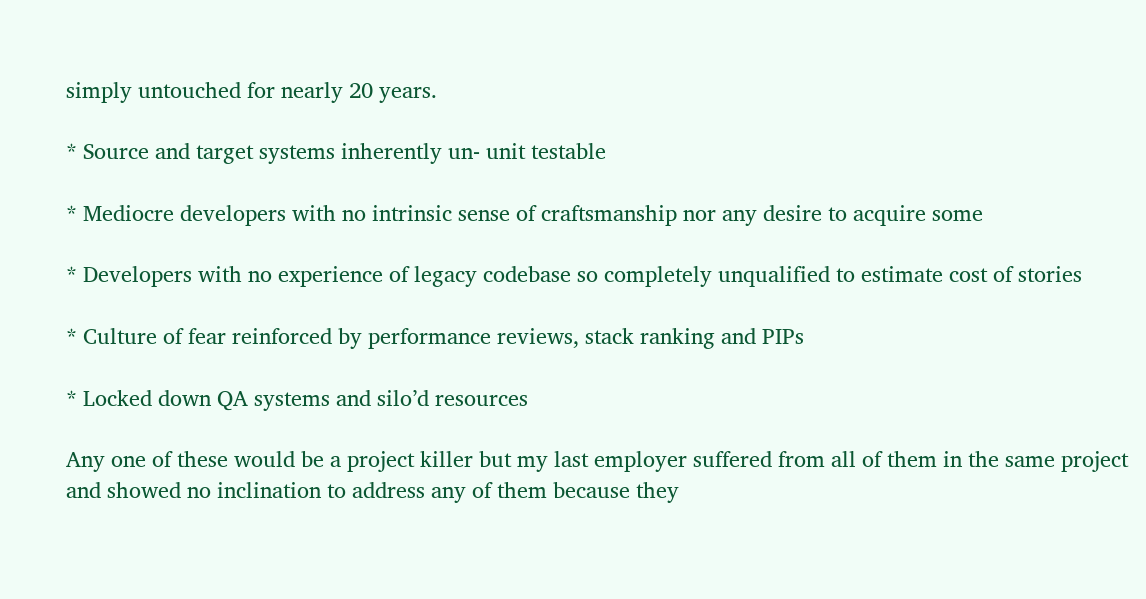simply untouched for nearly 20 years.

* Source and target systems inherently un- unit testable

* Mediocre developers with no intrinsic sense of craftsmanship nor any desire to acquire some

* Developers with no experience of legacy codebase so completely unqualified to estimate cost of stories

* Culture of fear reinforced by performance reviews, stack ranking and PIPs

* Locked down QA systems and silo’d resources

Any one of these would be a project killer but my last employer suffered from all of them in the same project and showed no inclination to address any of them because they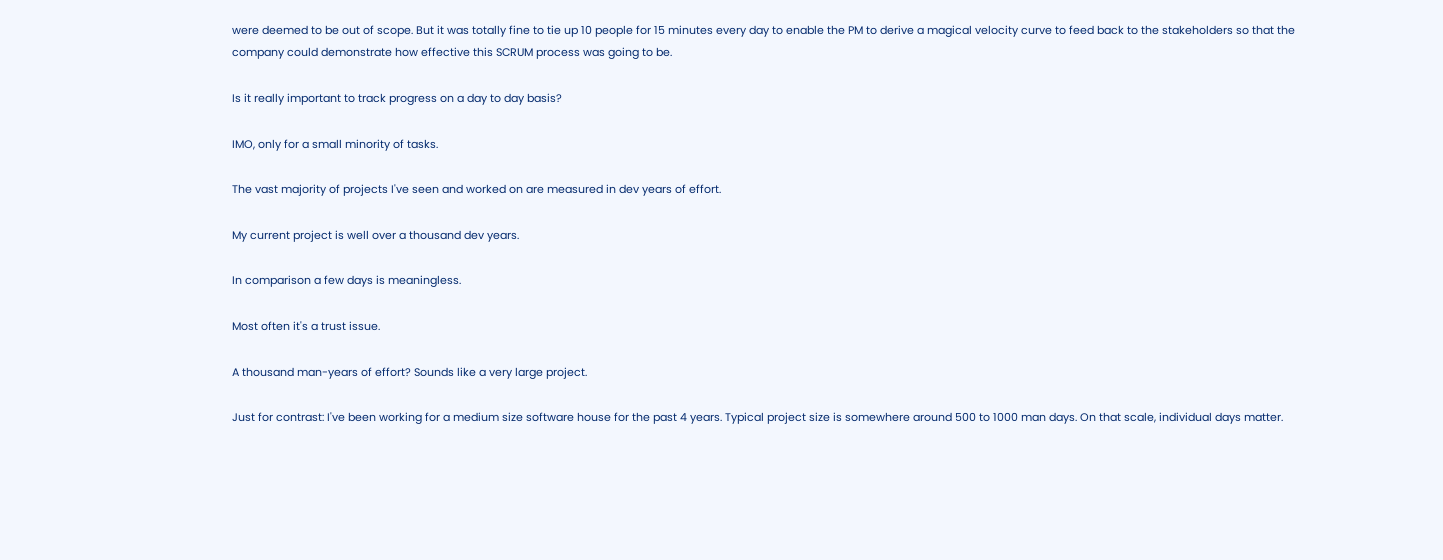were deemed to be out of scope. But it was totally fine to tie up 10 people for 15 minutes every day to enable the PM to derive a magical velocity curve to feed back to the stakeholders so that the company could demonstrate how effective this SCRUM process was going to be.

Is it really important to track progress on a day to day basis?

IMO, only for a small minority of tasks.

The vast majority of projects I've seen and worked on are measured in dev years of effort.

My current project is well over a thousand dev years.

In comparison a few days is meaningless.

Most often it's a trust issue.

A thousand man-years of effort? Sounds like a very large project.

Just for contrast: I've been working for a medium size software house for the past 4 years. Typical project size is somewhere around 500 to 1000 man days. On that scale, individual days matter.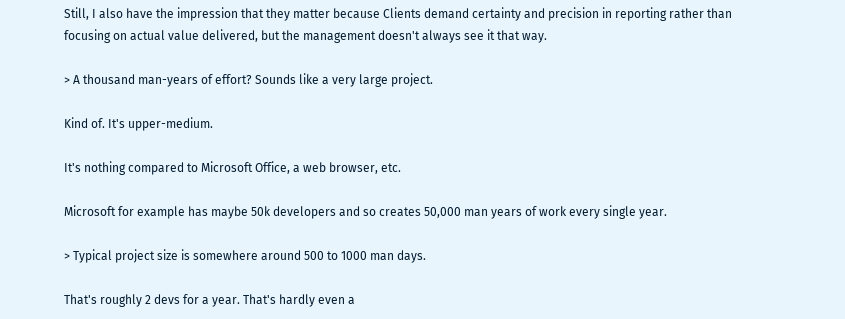Still, I also have the impression that they matter because Clients demand certainty and precision in reporting rather than focusing on actual value delivered, but the management doesn't always see it that way.

> A thousand man-years of effort? Sounds like a very large project.

Kind of. It's upper-medium.

It's nothing compared to Microsoft Office, a web browser, etc.

Microsoft for example has maybe 50k developers and so creates 50,000 man years of work every single year.

> Typical project size is somewhere around 500 to 1000 man days.

That's roughly 2 devs for a year. That's hardly even a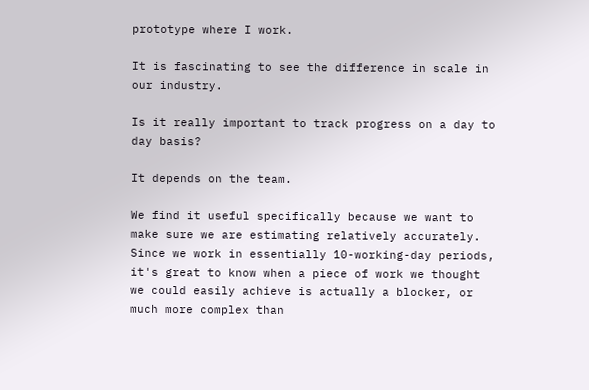prototype where I work.

It is fascinating to see the difference in scale in our industry.

Is it really important to track progress on a day to day basis?

It depends on the team.

We find it useful specifically because we want to make sure we are estimating relatively accurately. Since we work in essentially 10-working-day periods, it's great to know when a piece of work we thought we could easily achieve is actually a blocker, or much more complex than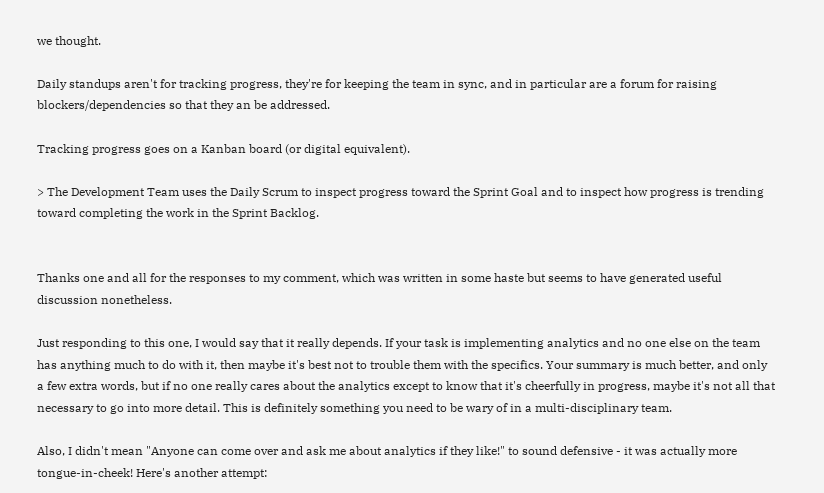we thought.

Daily standups aren't for tracking progress, they're for keeping the team in sync, and in particular are a forum for raising blockers/dependencies so that they an be addressed.

Tracking progress goes on a Kanban board (or digital equivalent).

> The Development Team uses the Daily Scrum to inspect progress toward the Sprint Goal and to inspect how progress is trending toward completing the work in the Sprint Backlog.


Thanks one and all for the responses to my comment, which was written in some haste but seems to have generated useful discussion nonetheless.

Just responding to this one, I would say that it really depends. If your task is implementing analytics and no one else on the team has anything much to do with it, then maybe it's best not to trouble them with the specifics. Your summary is much better, and only a few extra words, but if no one really cares about the analytics except to know that it's cheerfully in progress, maybe it's not all that necessary to go into more detail. This is definitely something you need to be wary of in a multi-disciplinary team.

Also, I didn't mean "Anyone can come over and ask me about analytics if they like!" to sound defensive - it was actually more tongue-in-cheek! Here's another attempt: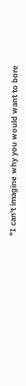"I can't imagine why you would want to bore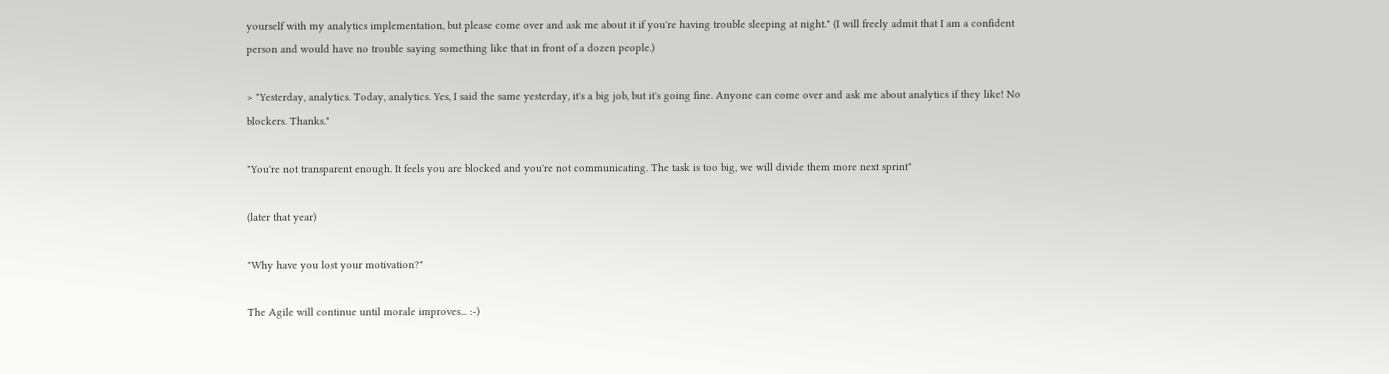yourself with my analytics implementation, but please come over and ask me about it if you're having trouble sleeping at night." (I will freely admit that I am a confident person and would have no trouble saying something like that in front of a dozen people.)

> "Yesterday, analytics. Today, analytics. Yes, I said the same yesterday, it's a big job, but it's going fine. Anyone can come over and ask me about analytics if they like! No blockers. Thanks."

"You're not transparent enough. It feels you are blocked and you're not communicating. The task is too big, we will divide them more next sprint"

(later that year)

"Why have you lost your motivation?"

The Agile will continue until morale improves... :-)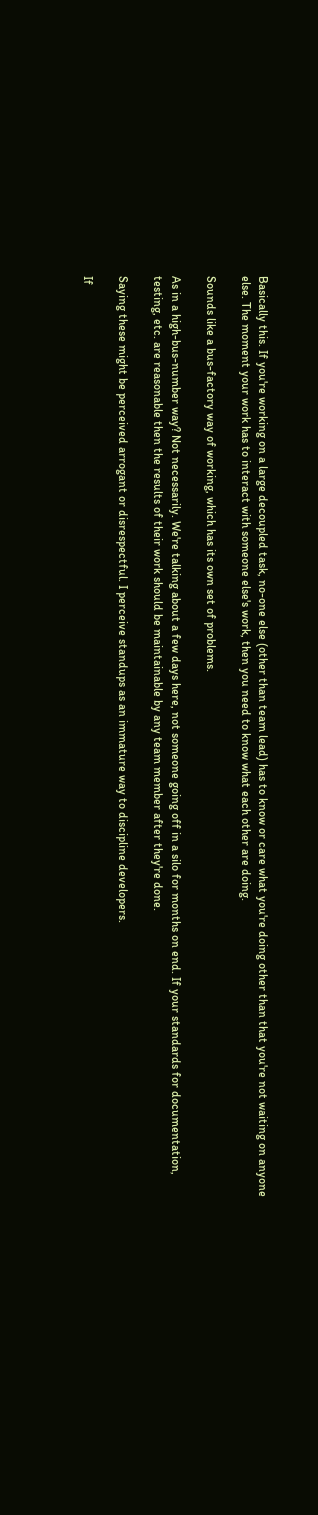Basically this. If you're working on a large decoupled task, no-one else (other than team lead) has to know or care what you're doing other than that you're not waiting on anyone else. The moment your work has to interact with someone else's work, then you need to know what each other are doing.

Sounds like a bus-factory way of working, which has its own set of problems.

As in a high-bus-number way? Not necessarily. We're talking about a few days here, not someone going off in a silo for months on end. If your standards for documentation, testing, etc. are reasonable then the results of their work should be maintainable by any team member after they're done.

Saying these might be perceived arrogant or disrespectful. I perceive standups as an immature way to discipline developers.

If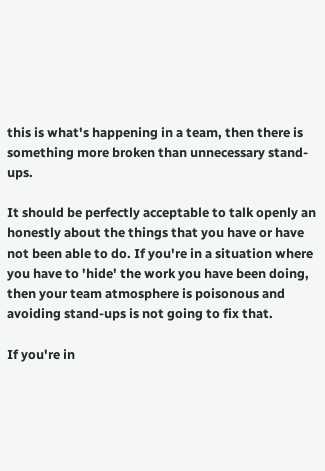this is what's happening in a team, then there is something more broken than unnecessary stand-ups.

It should be perfectly acceptable to talk openly an honestly about the things that you have or have not been able to do. If you're in a situation where you have to 'hide' the work you have been doing, then your team atmosphere is poisonous and avoiding stand-ups is not going to fix that.

If you're in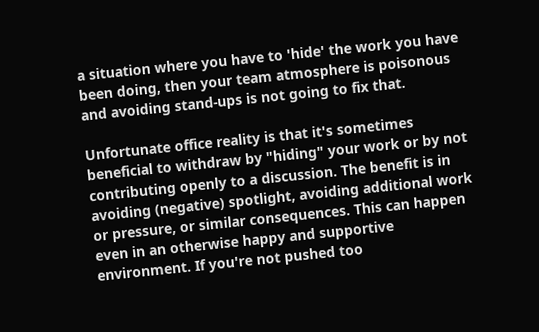a situation where you have to 'hide' the work you have been doing, then your team atmosphere is poisonous and avoiding stand-ups is not going to fix that.

Unfortunate office reality is that it's sometimes beneficial to withdraw by "hiding" your work or by not contributing openly to a discussion. The benefit is in avoiding (negative) spotlight, avoiding additional work or pressure, or similar consequences. This can happen even in an otherwise happy and supportive environment. If you're not pushed too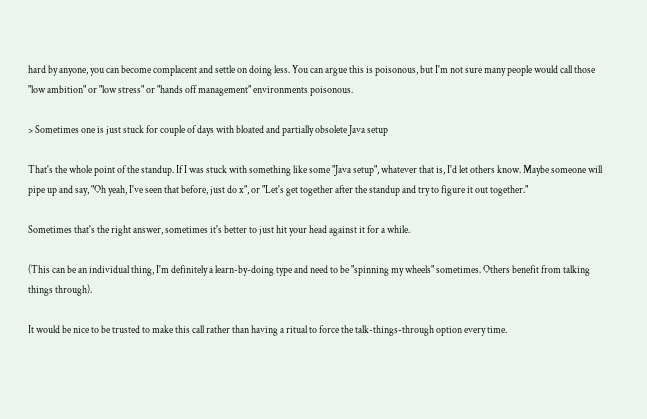hard by anyone, you can become complacent and settle on doing less. You can argue this is poisonous, but I'm not sure many people would call those "low ambition" or "low stress" or "hands off management" environments poisonous.

> Sometimes one is just stuck for couple of days with bloated and partially obsolete Java setup

That's the whole point of the standup. If I was stuck with something like some "Java setup", whatever that is, I'd let others know. Maybe someone will pipe up and say, "Oh yeah, I've seen that before, just do x", or "Let's get together after the standup and try to figure it out together."

Sometimes that's the right answer, sometimes it's better to just hit your head against it for a while.

(This can be an individual thing, I'm definitely a learn-by-doing type and need to be "spinning my wheels" sometimes. Others benefit from talking things through).

It would be nice to be trusted to make this call rather than having a ritual to force the talk-things-through option every time.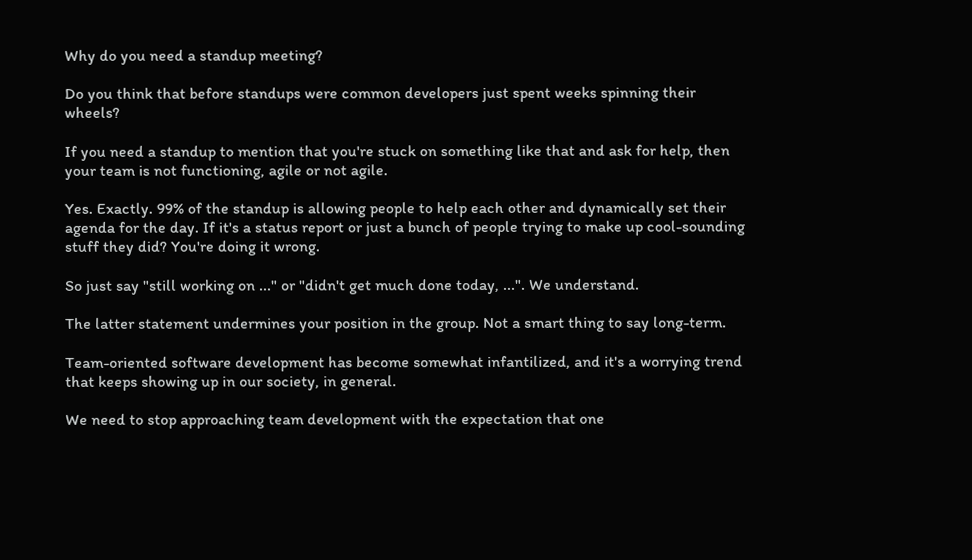Why do you need a standup meeting?

Do you think that before standups were common developers just spent weeks spinning their wheels?

If you need a standup to mention that you're stuck on something like that and ask for help, then your team is not functioning, agile or not agile.

Yes. Exactly. 99% of the standup is allowing people to help each other and dynamically set their agenda for the day. If it's a status report or just a bunch of people trying to make up cool-sounding stuff they did? You're doing it wrong.

So just say "still working on ..." or "didn't get much done today, ...". We understand.

The latter statement undermines your position in the group. Not a smart thing to say long-term.

Team-oriented software development has become somewhat infantilized, and it's a worrying trend that keeps showing up in our society, in general.

We need to stop approaching team development with the expectation that one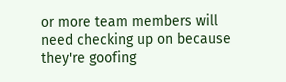or more team members will need checking up on because they're goofing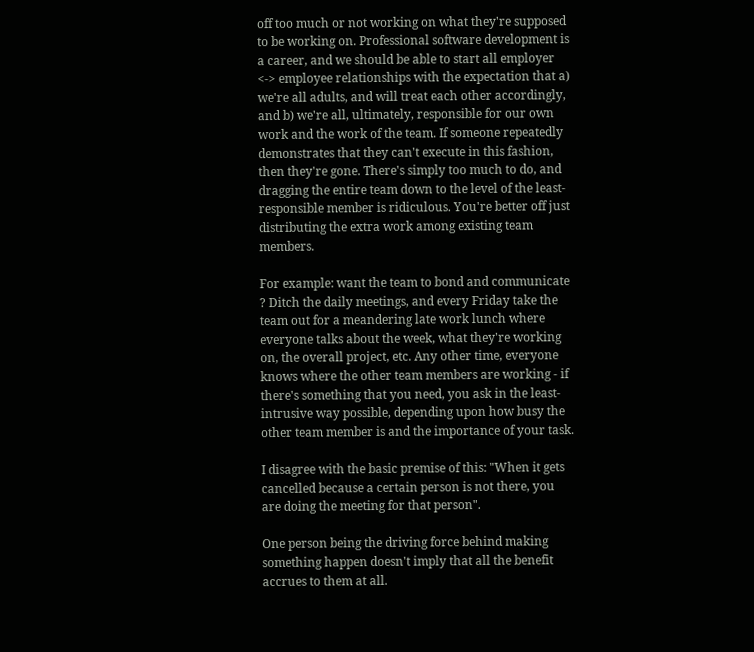off too much or not working on what they're supposed to be working on. Professional software development is a career, and we should be able to start all employer <-> employee relationships with the expectation that a) we're all adults, and will treat each other accordingly, and b) we're all, ultimately, responsible for our own work and the work of the team. If someone repeatedly demonstrates that they can't execute in this fashion, then they're gone. There's simply too much to do, and dragging the entire team down to the level of the least-responsible member is ridiculous. You're better off just distributing the extra work among existing team members.

For example: want the team to bond and communicate ? Ditch the daily meetings, and every Friday take the team out for a meandering late work lunch where everyone talks about the week, what they're working on, the overall project, etc. Any other time, everyone knows where the other team members are working - if there's something that you need, you ask in the least-intrusive way possible, depending upon how busy the other team member is and the importance of your task.

I disagree with the basic premise of this: "When it gets cancelled because a certain person is not there, you are doing the meeting for that person".

One person being the driving force behind making something happen doesn't imply that all the benefit accrues to them at all.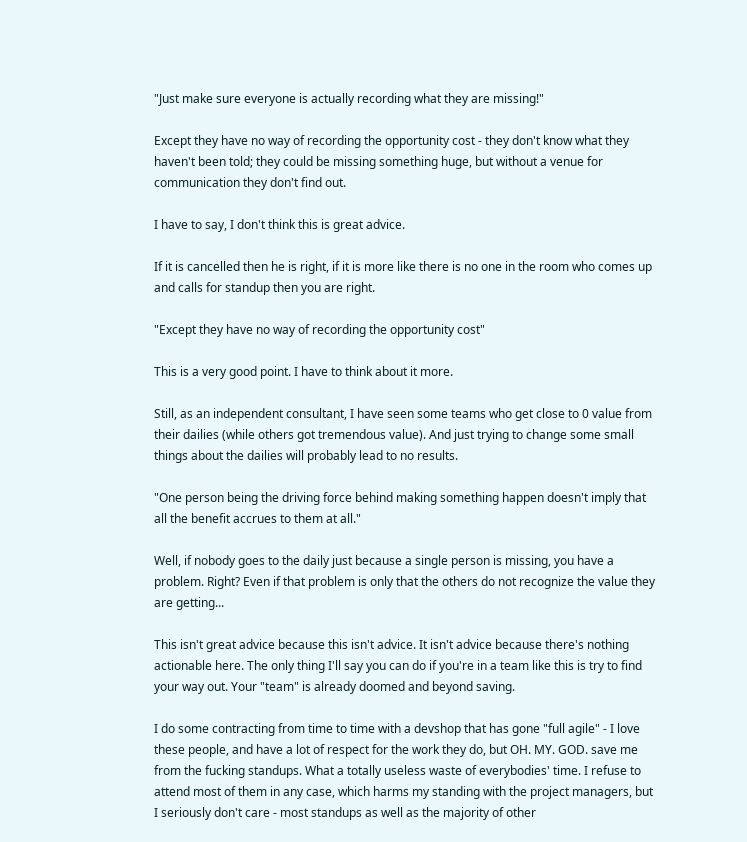"Just make sure everyone is actually recording what they are missing!"

Except they have no way of recording the opportunity cost - they don't know what they haven't been told; they could be missing something huge, but without a venue for communication they don't find out.

I have to say, I don't think this is great advice.

If it is cancelled then he is right, if it is more like there is no one in the room who comes up and calls for standup then you are right.

"Except they have no way of recording the opportunity cost"

This is a very good point. I have to think about it more.

Still, as an independent consultant, I have seen some teams who get close to 0 value from their dailies (while others got tremendous value). And just trying to change some small things about the dailies will probably lead to no results.

"One person being the driving force behind making something happen doesn't imply that all the benefit accrues to them at all."

Well, if nobody goes to the daily just because a single person is missing, you have a problem. Right? Even if that problem is only that the others do not recognize the value they are getting...

This isn't great advice because this isn't advice. It isn't advice because there's nothing actionable here. The only thing I'll say you can do if you're in a team like this is try to find your way out. Your "team" is already doomed and beyond saving.

I do some contracting from time to time with a devshop that has gone "full agile" - I love these people, and have a lot of respect for the work they do, but OH. MY. GOD. save me from the fucking standups. What a totally useless waste of everybodies' time. I refuse to attend most of them in any case, which harms my standing with the project managers, but I seriously don't care - most standups as well as the majority of other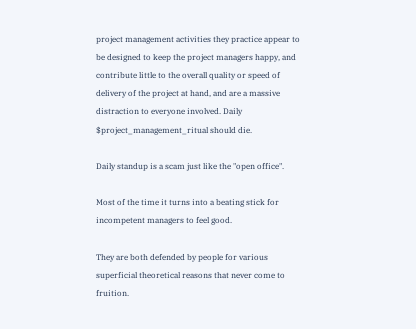project management activities they practice appear to be designed to keep the project managers happy, and contribute little to the overall quality or speed of delivery of the project at hand, and are a massive distraction to everyone involved. Daily $project_management_ritual should die.

Daily standup is a scam just like the "open office".

Most of the time it turns into a beating stick for incompetent managers to feel good.

They are both defended by people for various superficial theoretical reasons that never come to fruition.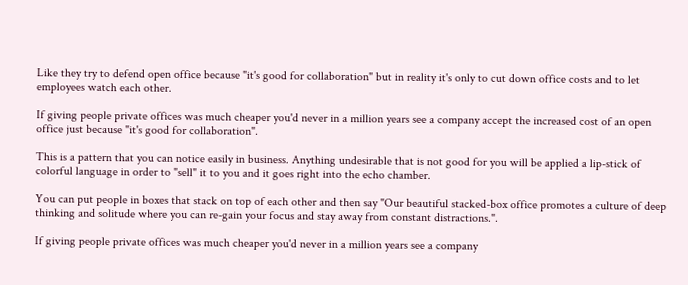Like they try to defend open office because "it's good for collaboration" but in reality it's only to cut down office costs and to let employees watch each other.

If giving people private offices was much cheaper you'd never in a million years see a company accept the increased cost of an open office just because "it's good for collaboration".

This is a pattern that you can notice easily in business. Anything undesirable that is not good for you will be applied a lip-stick of colorful language in order to "sell" it to you and it goes right into the echo chamber.

You can put people in boxes that stack on top of each other and then say "Our beautiful stacked-box office promotes a culture of deep thinking and solitude where you can re-gain your focus and stay away from constant distractions.".

If giving people private offices was much cheaper you'd never in a million years see a company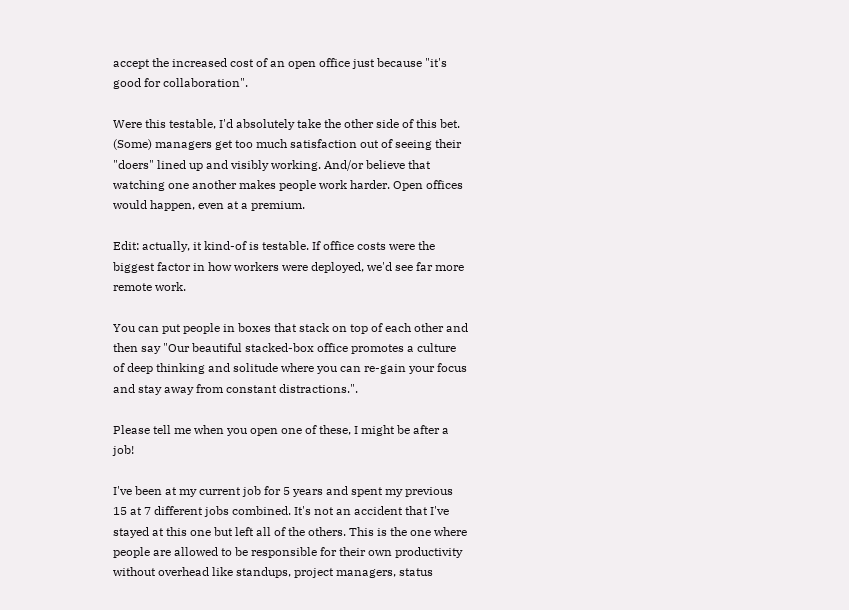accept the increased cost of an open office just because "it's good for collaboration".

Were this testable, I'd absolutely take the other side of this bet. (Some) managers get too much satisfaction out of seeing their "doers" lined up and visibly working. And/or believe that watching one another makes people work harder. Open offices would happen, even at a premium.

Edit: actually, it kind-of is testable. If office costs were the biggest factor in how workers were deployed, we'd see far more remote work.

You can put people in boxes that stack on top of each other and then say "Our beautiful stacked-box office promotes a culture of deep thinking and solitude where you can re-gain your focus and stay away from constant distractions.".

Please tell me when you open one of these, I might be after a job!

I've been at my current job for 5 years and spent my previous 15 at 7 different jobs combined. It's not an accident that I've stayed at this one but left all of the others. This is the one where people are allowed to be responsible for their own productivity without overhead like standups, project managers, status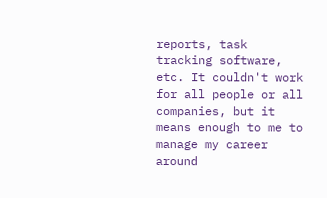reports, task tracking software, etc. It couldn't work for all people or all companies, but it means enough to me to manage my career around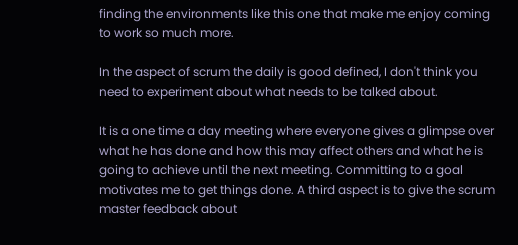finding the environments like this one that make me enjoy coming to work so much more.

In the aspect of scrum the daily is good defined, I don't think you need to experiment about what needs to be talked about.

It is a one time a day meeting where everyone gives a glimpse over what he has done and how this may affect others and what he is going to achieve until the next meeting. Committing to a goal motivates me to get things done. A third aspect is to give the scrum master feedback about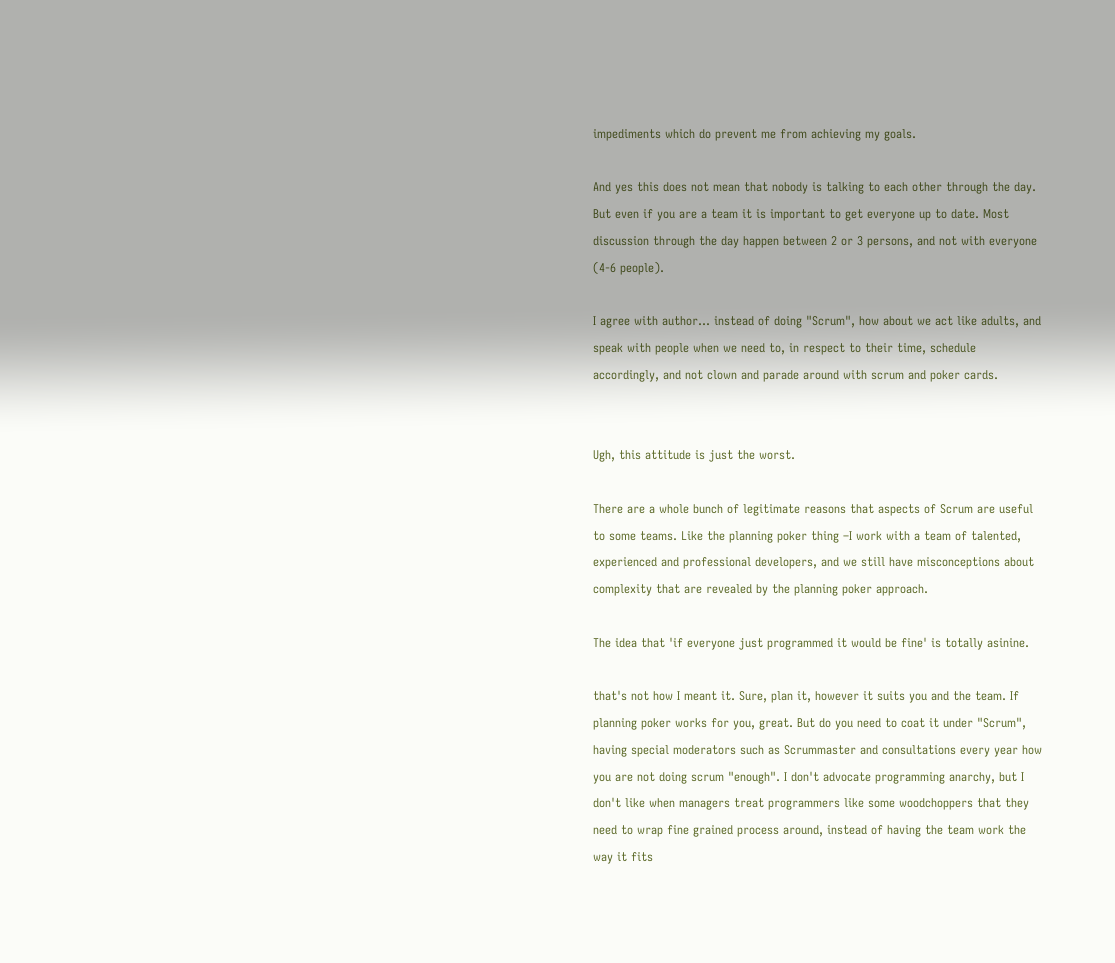impediments which do prevent me from achieving my goals.

And yes this does not mean that nobody is talking to each other through the day. But even if you are a team it is important to get everyone up to date. Most discussion through the day happen between 2 or 3 persons, and not with everyone (4-6 people).

I agree with author... instead of doing "Scrum", how about we act like adults, and speak with people when we need to, in respect to their time, schedule accordingly, and not clown and parade around with scrum and poker cards.


Ugh, this attitude is just the worst.

There are a whole bunch of legitimate reasons that aspects of Scrum are useful to some teams. Like the planning poker thing –I work with a team of talented, experienced and professional developers, and we still have misconceptions about complexity that are revealed by the planning poker approach.

The idea that 'if everyone just programmed it would be fine' is totally asinine.

that's not how I meant it. Sure, plan it, however it suits you and the team. If planning poker works for you, great. But do you need to coat it under "Scrum", having special moderators such as Scrummaster and consultations every year how you are not doing scrum "enough". I don't advocate programming anarchy, but I don't like when managers treat programmers like some woodchoppers that they need to wrap fine grained process around, instead of having the team work the way it fits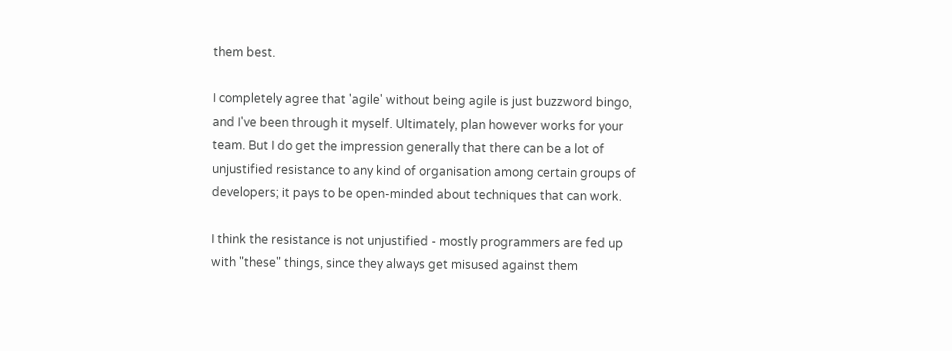them best.

I completely agree that 'agile' without being agile is just buzzword bingo, and I've been through it myself. Ultimately, plan however works for your team. But I do get the impression generally that there can be a lot of unjustified resistance to any kind of organisation among certain groups of developers; it pays to be open-minded about techniques that can work.

I think the resistance is not unjustified - mostly programmers are fed up with "these" things, since they always get misused against them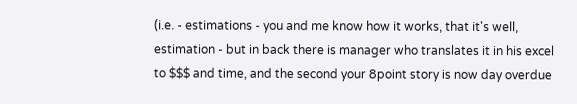(i.e. - estimations - you and me know how it works, that it's well, estimation - but in back there is manager who translates it in his excel to $$$ and time, and the second your 8point story is now day overdue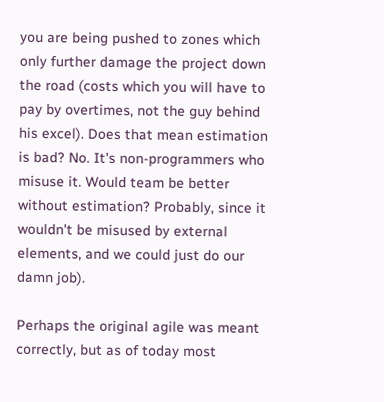you are being pushed to zones which only further damage the project down the road (costs which you will have to pay by overtimes, not the guy behind his excel). Does that mean estimation is bad? No. It's non-programmers who misuse it. Would team be better without estimation? Probably, since it wouldn't be misused by external elements, and we could just do our damn job).

Perhaps the original agile was meant correctly, but as of today most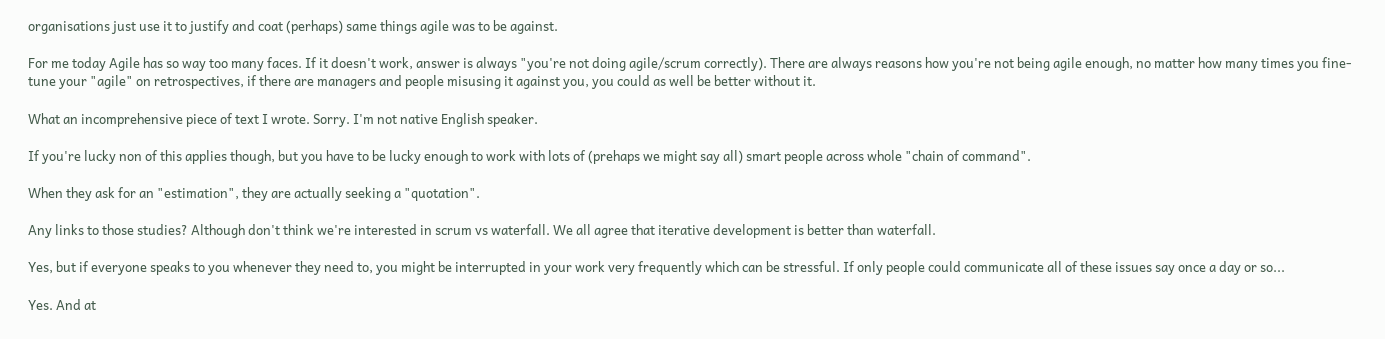organisations just use it to justify and coat (perhaps) same things agile was to be against.

For me today Agile has so way too many faces. If it doesn't work, answer is always "you're not doing agile/scrum correctly). There are always reasons how you're not being agile enough, no matter how many times you fine-tune your "agile" on retrospectives, if there are managers and people misusing it against you, you could as well be better without it.

What an incomprehensive piece of text I wrote. Sorry. I'm not native English speaker.

If you're lucky non of this applies though, but you have to be lucky enough to work with lots of (prehaps we might say all) smart people across whole "chain of command".

When they ask for an "estimation", they are actually seeking a "quotation".

Any links to those studies? Although don't think we're interested in scrum vs waterfall. We all agree that iterative development is better than waterfall.

Yes, but if everyone speaks to you whenever they need to, you might be interrupted in your work very frequently which can be stressful. If only people could communicate all of these issues say once a day or so...

Yes. And at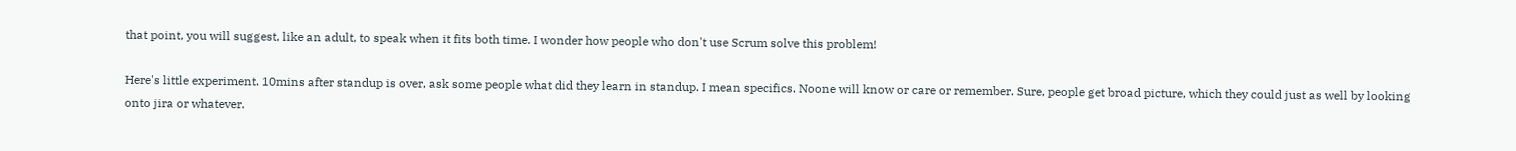that point, you will suggest, like an adult, to speak when it fits both time. I wonder how people who don't use Scrum solve this problem!

Here's little experiment. 10mins after standup is over, ask some people what did they learn in standup. I mean specifics. Noone will know or care or remember. Sure, people get broad picture, which they could just as well by looking onto jira or whatever.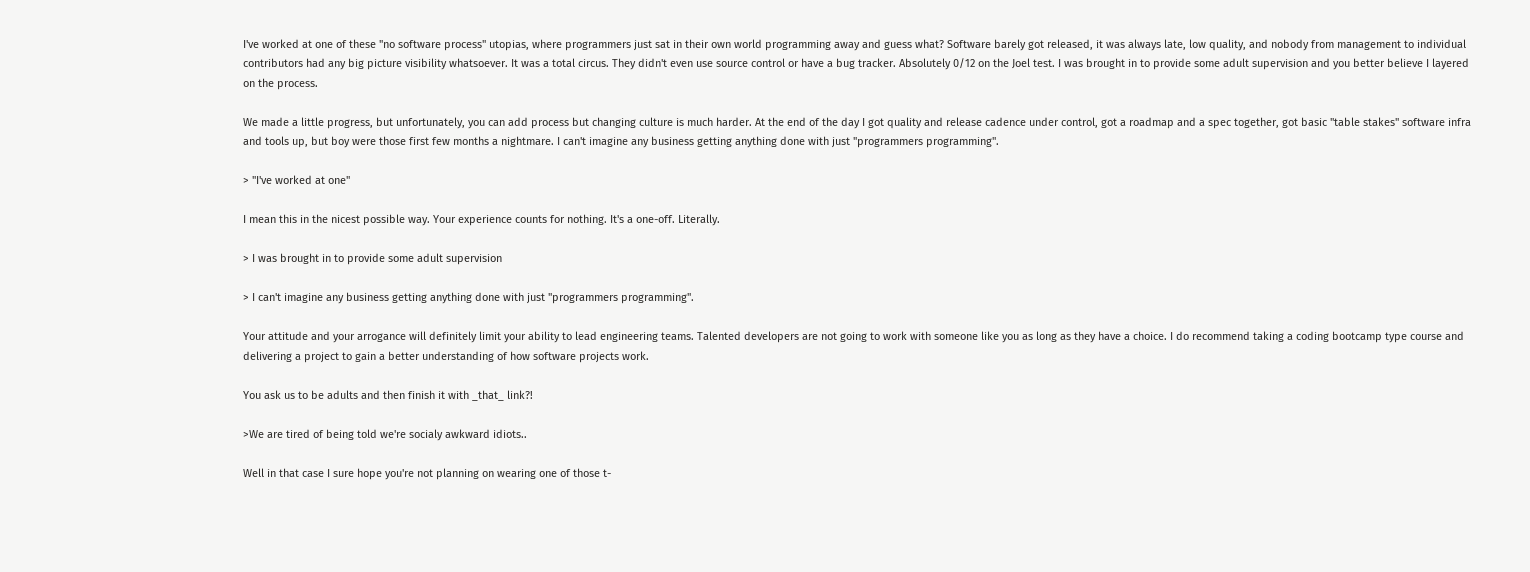I've worked at one of these "no software process" utopias, where programmers just sat in their own world programming away and guess what? Software barely got released, it was always late, low quality, and nobody from management to individual contributors had any big picture visibility whatsoever. It was a total circus. They didn't even use source control or have a bug tracker. Absolutely 0/12 on the Joel test. I was brought in to provide some adult supervision and you better believe I layered on the process.

We made a little progress, but unfortunately, you can add process but changing culture is much harder. At the end of the day I got quality and release cadence under control, got a roadmap and a spec together, got basic "table stakes" software infra and tools up, but boy were those first few months a nightmare. I can't imagine any business getting anything done with just "programmers programming".

> "I've worked at one"

I mean this in the nicest possible way. Your experience counts for nothing. It's a one-off. Literally.

> I was brought in to provide some adult supervision

> I can't imagine any business getting anything done with just "programmers programming".

Your attitude and your arrogance will definitely limit your ability to lead engineering teams. Talented developers are not going to work with someone like you as long as they have a choice. I do recommend taking a coding bootcamp type course and delivering a project to gain a better understanding of how software projects work.

You ask us to be adults and then finish it with _that_ link?!

>We are tired of being told we're socialy awkward idiots..

Well in that case I sure hope you're not planning on wearing one of those t-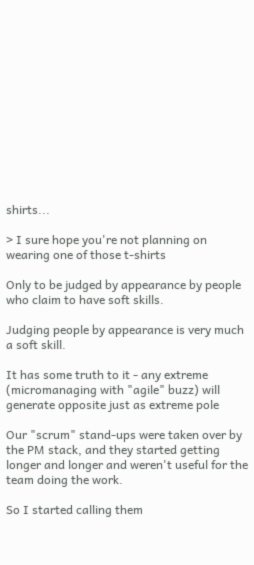shirts...

> I sure hope you're not planning on wearing one of those t-shirts

Only to be judged by appearance by people who claim to have soft skills.

Judging people by appearance is very much a soft skill.

It has some truth to it - any extreme (micromanaging with "agile" buzz) will generate opposite just as extreme pole

Our "scrum" stand-ups were taken over by the PM stack, and they started getting longer and longer and weren't useful for the team doing the work.

So I started calling them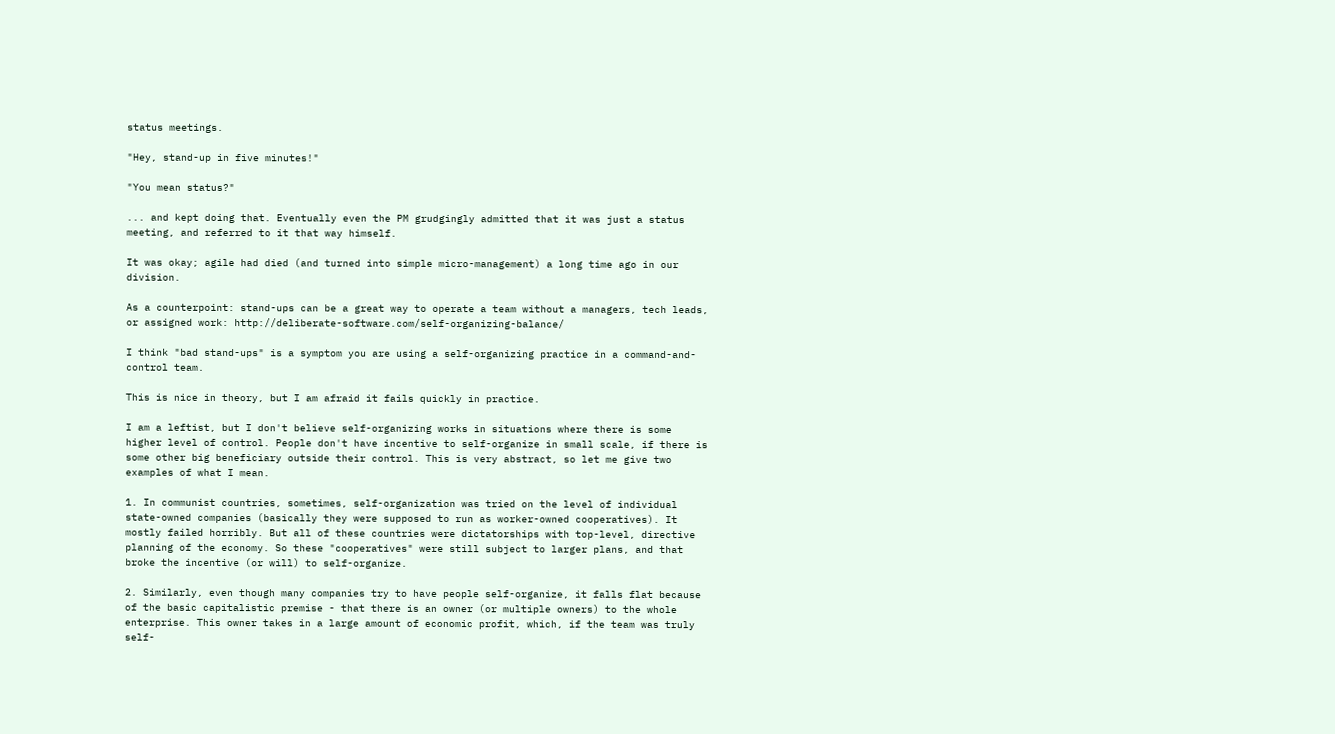status meetings.

"Hey, stand-up in five minutes!"

"You mean status?"

... and kept doing that. Eventually even the PM grudgingly admitted that it was just a status meeting, and referred to it that way himself.

It was okay; agile had died (and turned into simple micro-management) a long time ago in our division.

As a counterpoint: stand-ups can be a great way to operate a team without a managers, tech leads, or assigned work: http://deliberate-software.com/self-organizing-balance/

I think "bad stand-ups" is a symptom you are using a self-organizing practice in a command-and-control team.

This is nice in theory, but I am afraid it fails quickly in practice.

I am a leftist, but I don't believe self-organizing works in situations where there is some higher level of control. People don't have incentive to self-organize in small scale, if there is some other big beneficiary outside their control. This is very abstract, so let me give two examples of what I mean.

1. In communist countries, sometimes, self-organization was tried on the level of individual state-owned companies (basically they were supposed to run as worker-owned cooperatives). It mostly failed horribly. But all of these countries were dictatorships with top-level, directive planning of the economy. So these "cooperatives" were still subject to larger plans, and that broke the incentive (or will) to self-organize.

2. Similarly, even though many companies try to have people self-organize, it falls flat because of the basic capitalistic premise - that there is an owner (or multiple owners) to the whole enterprise. This owner takes in a large amount of economic profit, which, if the team was truly self-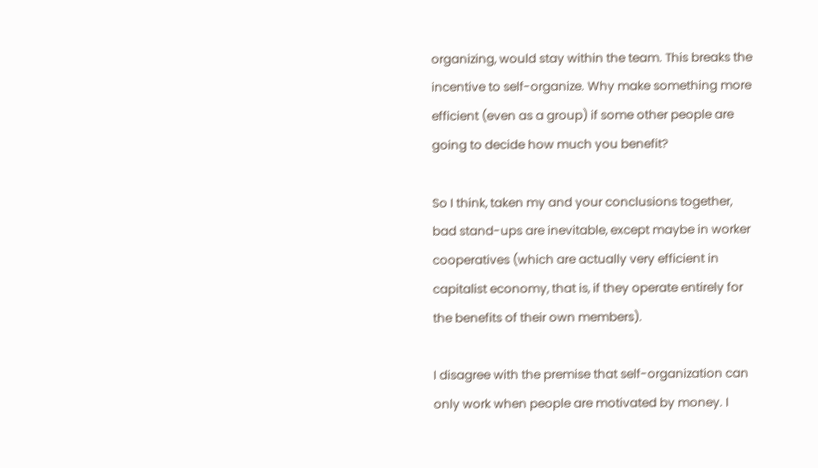organizing, would stay within the team. This breaks the incentive to self-organize. Why make something more efficient (even as a group) if some other people are going to decide how much you benefit?

So I think, taken my and your conclusions together, bad stand-ups are inevitable, except maybe in worker cooperatives (which are actually very efficient in capitalist economy, that is, if they operate entirely for the benefits of their own members).

I disagree with the premise that self-organization can only work when people are motivated by money. I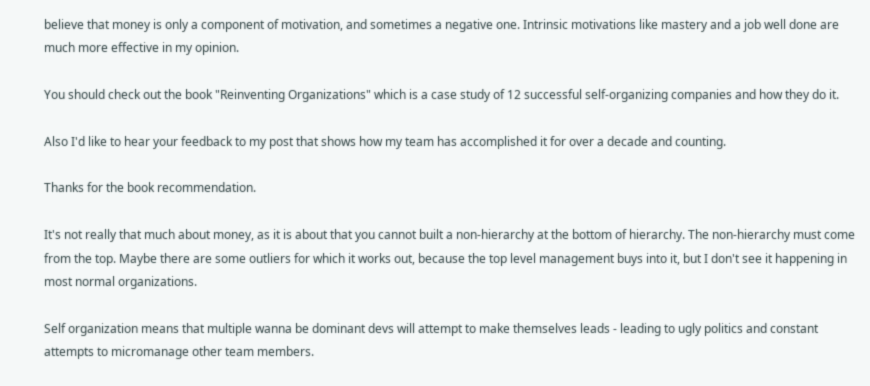believe that money is only a component of motivation, and sometimes a negative one. Intrinsic motivations like mastery and a job well done are much more effective in my opinion.

You should check out the book "Reinventing Organizations" which is a case study of 12 successful self-organizing companies and how they do it.

Also I'd like to hear your feedback to my post that shows how my team has accomplished it for over a decade and counting.

Thanks for the book recommendation.

It's not really that much about money, as it is about that you cannot built a non-hierarchy at the bottom of hierarchy. The non-hierarchy must come from the top. Maybe there are some outliers for which it works out, because the top level management buys into it, but I don't see it happening in most normal organizations.

Self organization means that multiple wanna be dominant devs will attempt to make themselves leads - leading to ugly politics and constant attempts to micromanage other team members.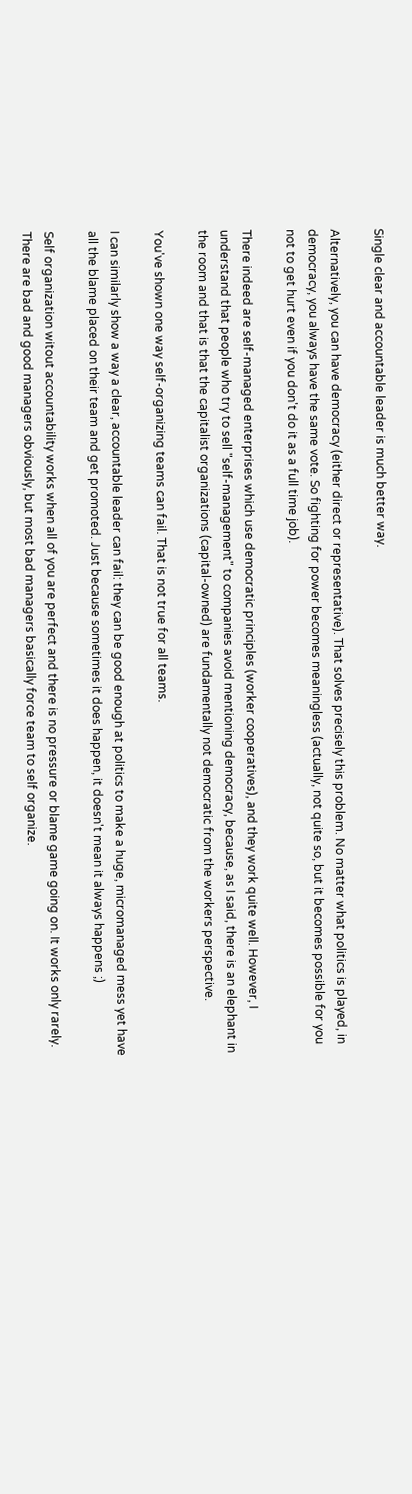Single clear and accountable leader is much better way.

Alternatively, you can have democracy (either direct or representative). That solves precisely this problem. No matter what politics is played, in democracy, you always have the same vote. So fighting for power becomes meaningless (actually, not quite so, but it becomes possible for you not to get hurt even if you don't do it as a full time job).

There indeed are self-managed enterprises which use democratic principles (worker cooperatives), and they work quite well. However, I understand that people who try to sell "self-management" to companies avoid mentioning democracy, because, as I said, there is an elephant in the room and that is that the capitalist organizations (capital-owned) are fundamentally not democratic from the workers perspective.

You've shown one way self-organizing teams can fail. That is not true for all teams.

I can similarly show a way a clear, accountable leader can fail: they can be good enough at politics to make a huge, micromanaged mess yet have all the blame placed on their team and get promoted. Just because sometimes it does happen, it doesn't mean it always happens ;)

Self organization witout accountability works when all of you are perfect and there is no pressure or blame game going on. It works only rarely. There are bad and good managers obviously, but most bad managers basically force team to self organize.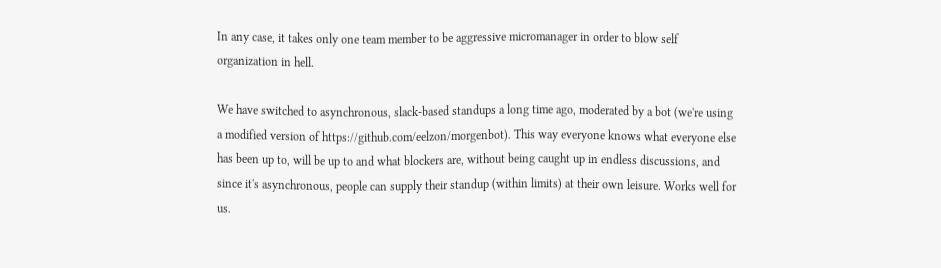In any case, it takes only one team member to be aggressive micromanager in order to blow self organization in hell.

We have switched to asynchronous, slack-based standups a long time ago, moderated by a bot (we're using a modified version of https://github.com/eelzon/morgenbot). This way everyone knows what everyone else has been up to, will be up to and what blockers are, without being caught up in endless discussions, and since it's asynchronous, people can supply their standup (within limits) at their own leisure. Works well for us.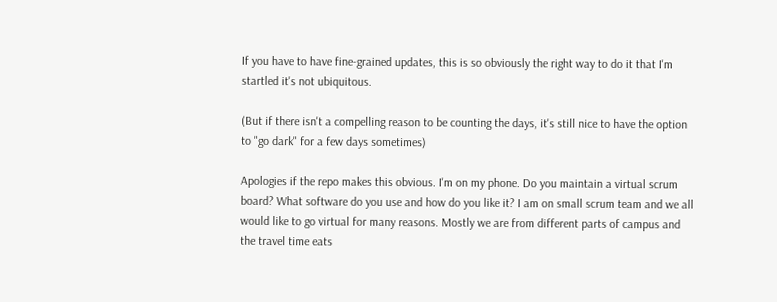If you have to have fine-grained updates, this is so obviously the right way to do it that I'm startled it's not ubiquitous.

(But if there isn't a compelling reason to be counting the days, it's still nice to have the option to "go dark" for a few days sometimes)

Apologies if the repo makes this obvious. I'm on my phone. Do you maintain a virtual scrum board? What software do you use and how do you like it? I am on small scrum team and we all would like to go virtual for many reasons. Mostly we are from different parts of campus and the travel time eats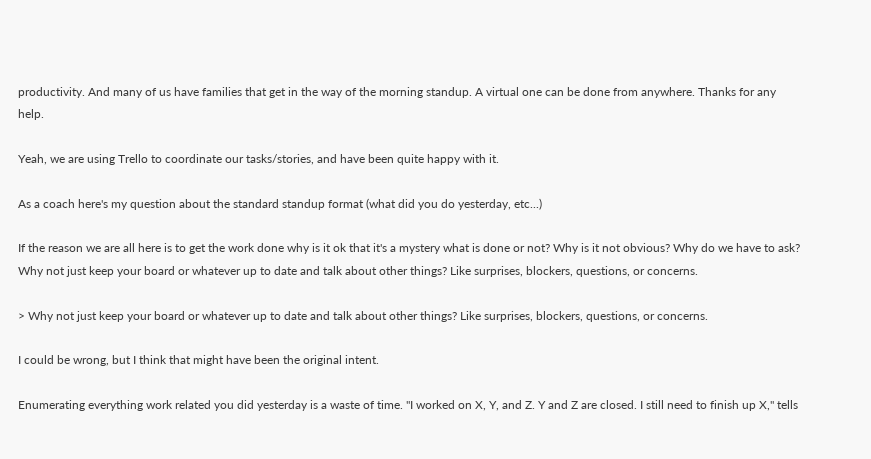productivity. And many of us have families that get in the way of the morning standup. A virtual one can be done from anywhere. Thanks for any help.

Yeah, we are using Trello to coordinate our tasks/stories, and have been quite happy with it.

As a coach here's my question about the standard standup format (what did you do yesterday, etc...)

If the reason we are all here is to get the work done why is it ok that it's a mystery what is done or not? Why is it not obvious? Why do we have to ask? Why not just keep your board or whatever up to date and talk about other things? Like surprises, blockers, questions, or concerns.

> Why not just keep your board or whatever up to date and talk about other things? Like surprises, blockers, questions, or concerns.

I could be wrong, but I think that might have been the original intent.

Enumerating everything work related you did yesterday is a waste of time. "I worked on X, Y, and Z. Y and Z are closed. I still need to finish up X," tells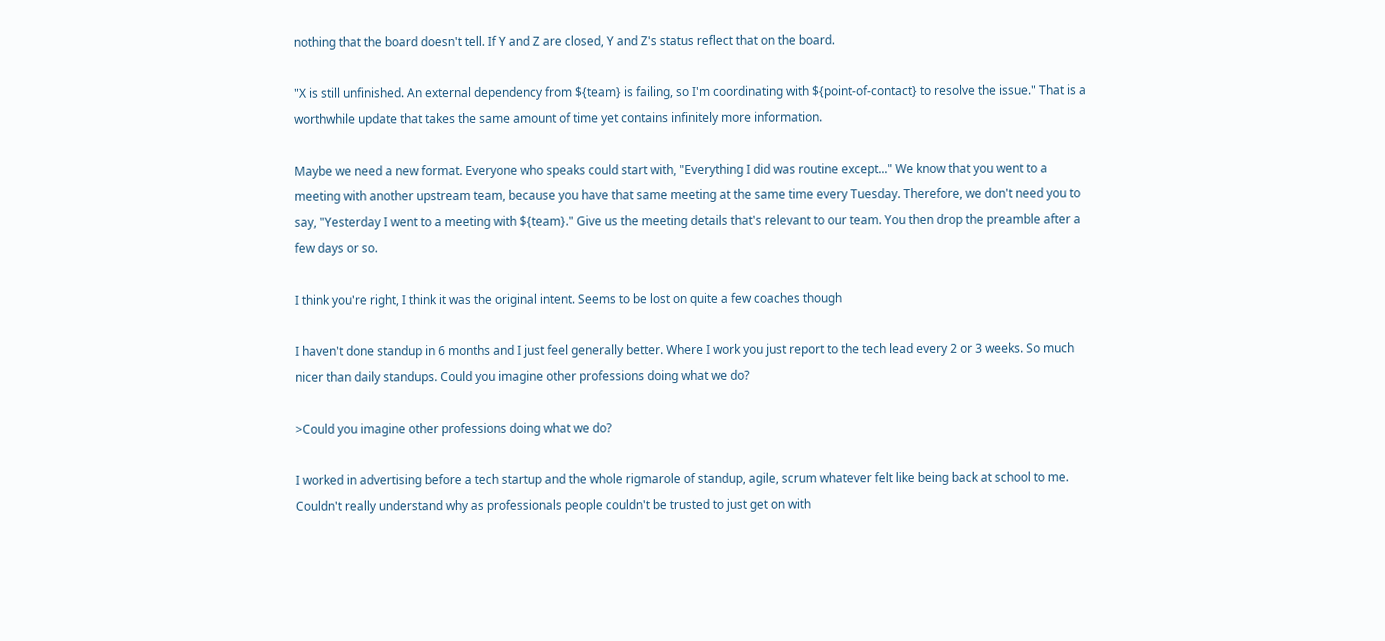nothing that the board doesn't tell. If Y and Z are closed, Y and Z's status reflect that on the board.

"X is still unfinished. An external dependency from ${team} is failing, so I'm coordinating with ${point-of-contact} to resolve the issue." That is a worthwhile update that takes the same amount of time yet contains infinitely more information.

Maybe we need a new format. Everyone who speaks could start with, "Everything I did was routine except..." We know that you went to a meeting with another upstream team, because you have that same meeting at the same time every Tuesday. Therefore, we don't need you to say, "Yesterday I went to a meeting with ${team}." Give us the meeting details that's relevant to our team. You then drop the preamble after a few days or so.

I think you're right, I think it was the original intent. Seems to be lost on quite a few coaches though

I haven't done standup in 6 months and I just feel generally better. Where I work you just report to the tech lead every 2 or 3 weeks. So much nicer than daily standups. Could you imagine other professions doing what we do?

>Could you imagine other professions doing what we do?

I worked in advertising before a tech startup and the whole rigmarole of standup, agile, scrum whatever felt like being back at school to me. Couldn't really understand why as professionals people couldn't be trusted to just get on with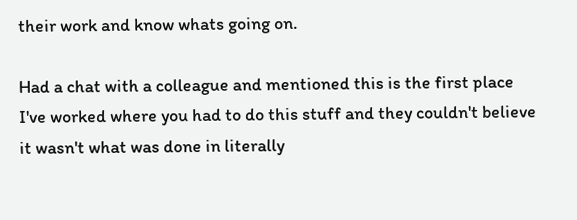their work and know whats going on.

Had a chat with a colleague and mentioned this is the first place I've worked where you had to do this stuff and they couldn't believe it wasn't what was done in literally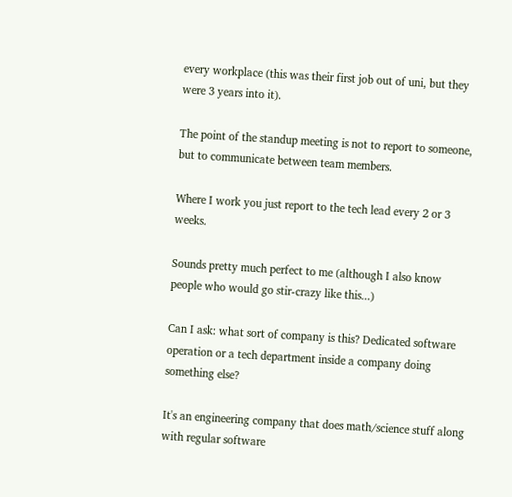every workplace (this was their first job out of uni, but they were 3 years into it).

The point of the standup meeting is not to report to someone, but to communicate between team members.

Where I work you just report to the tech lead every 2 or 3 weeks.

Sounds pretty much perfect to me (although I also know people who would go stir-crazy like this...)

Can I ask: what sort of company is this? Dedicated software operation or a tech department inside a company doing something else?

It's an engineering company that does math/science stuff along with regular software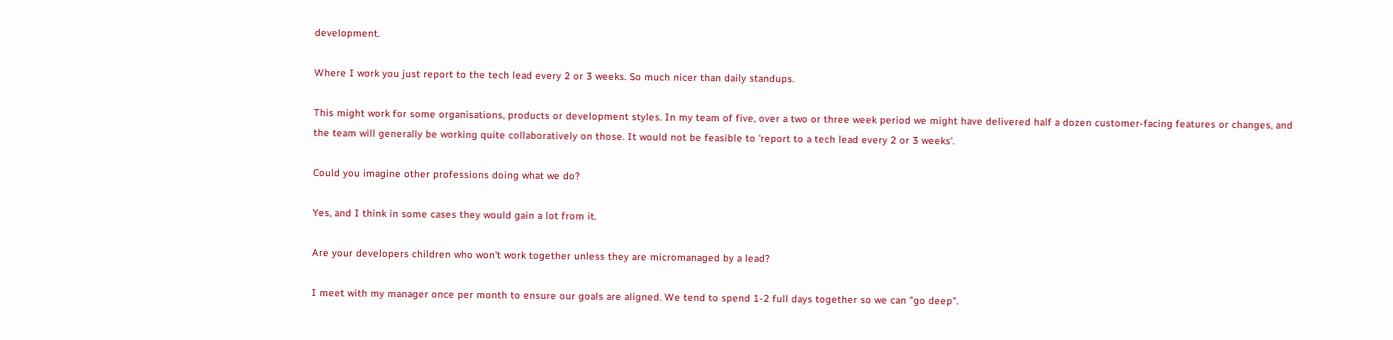development.

Where I work you just report to the tech lead every 2 or 3 weeks. So much nicer than daily standups.

This might work for some organisations, products or development styles. In my team of five, over a two or three week period we might have delivered half a dozen customer-facing features or changes, and the team will generally be working quite collaboratively on those. It would not be feasible to 'report to a tech lead every 2 or 3 weeks'.

Could you imagine other professions doing what we do?

Yes, and I think in some cases they would gain a lot from it.

Are your developers children who won't work together unless they are micromanaged by a lead?

I meet with my manager once per month to ensure our goals are aligned. We tend to spend 1-2 full days together so we can "go deep".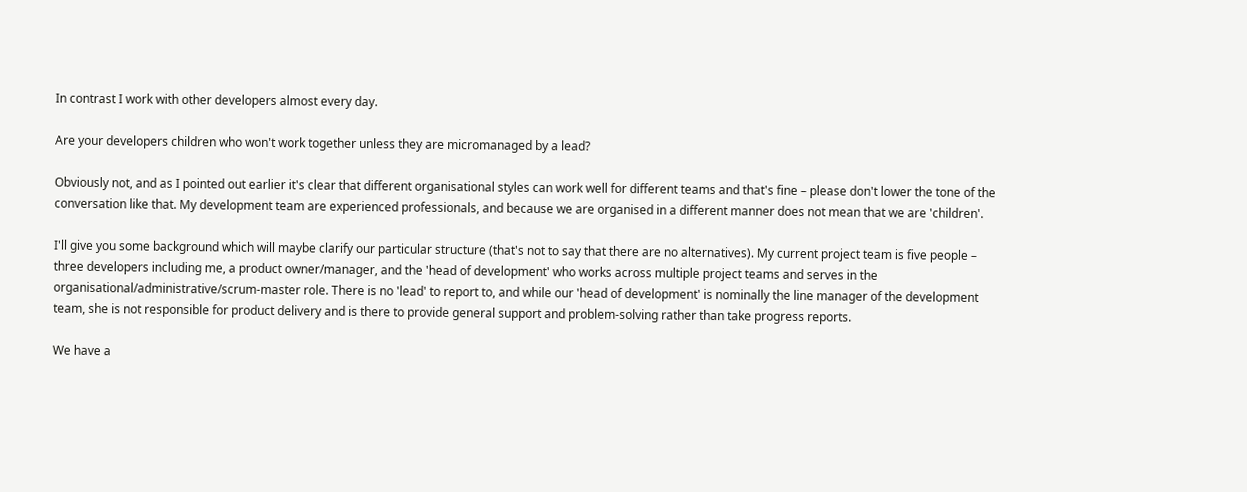In contrast I work with other developers almost every day.

Are your developers children who won't work together unless they are micromanaged by a lead?

Obviously not, and as I pointed out earlier it's clear that different organisational styles can work well for different teams and that's fine – please don't lower the tone of the conversation like that. My development team are experienced professionals, and because we are organised in a different manner does not mean that we are 'children'.

I'll give you some background which will maybe clarify our particular structure (that's not to say that there are no alternatives). My current project team is five people – three developers including me, a product owner/manager, and the 'head of development' who works across multiple project teams and serves in the organisational/administrative/scrum-master role. There is no 'lead' to report to, and while our 'head of development' is nominally the line manager of the development team, she is not responsible for product delivery and is there to provide general support and problem-solving rather than take progress reports.

We have a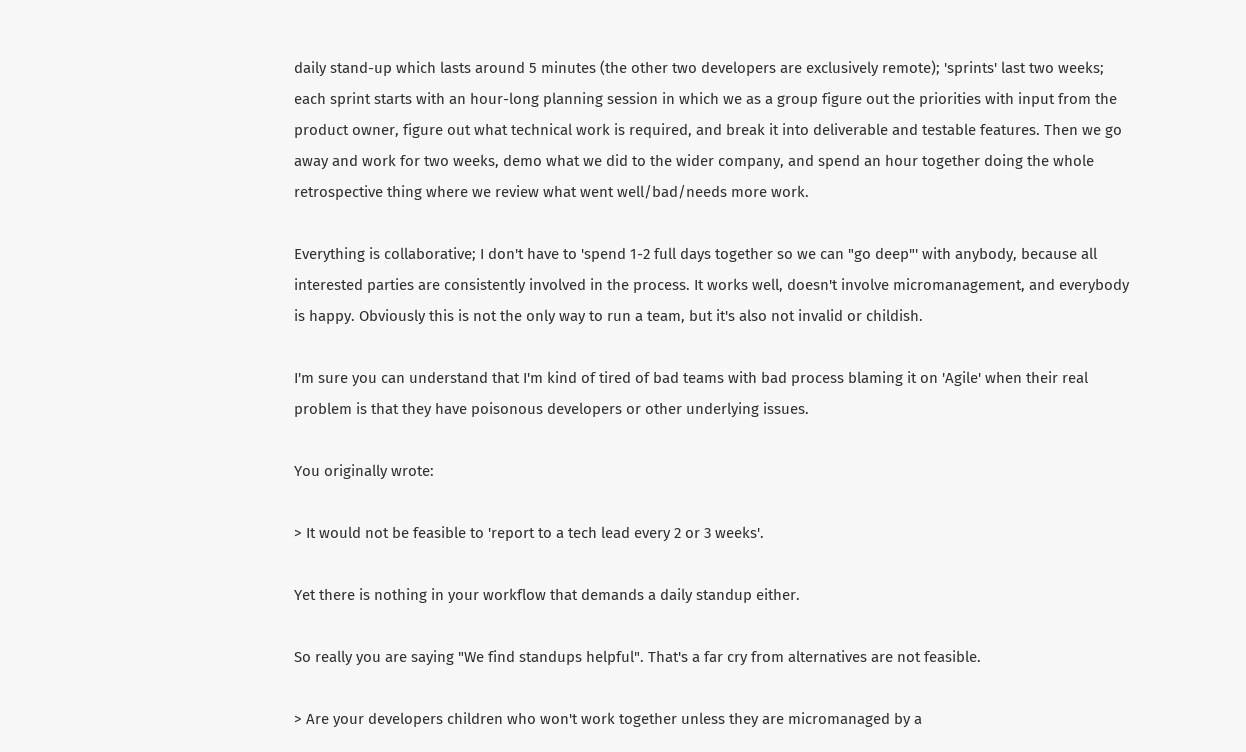daily stand-up which lasts around 5 minutes (the other two developers are exclusively remote); 'sprints' last two weeks; each sprint starts with an hour-long planning session in which we as a group figure out the priorities with input from the product owner, figure out what technical work is required, and break it into deliverable and testable features. Then we go away and work for two weeks, demo what we did to the wider company, and spend an hour together doing the whole retrospective thing where we review what went well/bad/needs more work.

Everything is collaborative; I don't have to 'spend 1-2 full days together so we can "go deep"' with anybody, because all interested parties are consistently involved in the process. It works well, doesn't involve micromanagement, and everybody is happy. Obviously this is not the only way to run a team, but it's also not invalid or childish.

I'm sure you can understand that I'm kind of tired of bad teams with bad process blaming it on 'Agile' when their real problem is that they have poisonous developers or other underlying issues.

You originally wrote:

> It would not be feasible to 'report to a tech lead every 2 or 3 weeks'.

Yet there is nothing in your workflow that demands a daily standup either.

So really you are saying "We find standups helpful". That's a far cry from alternatives are not feasible.

> Are your developers children who won't work together unless they are micromanaged by a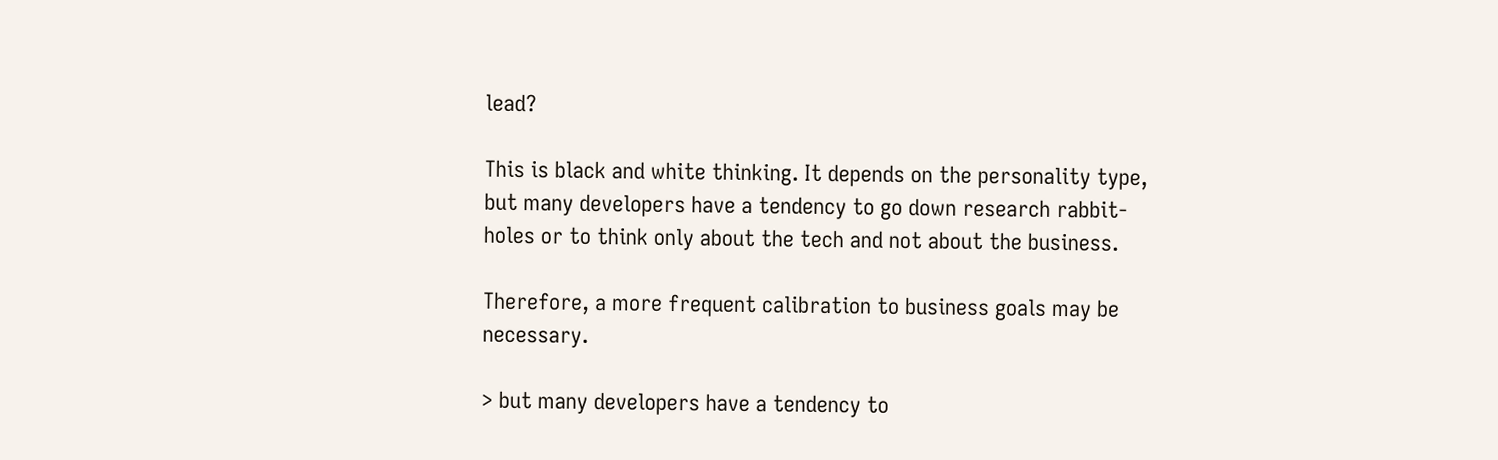lead?

This is black and white thinking. It depends on the personality type, but many developers have a tendency to go down research rabbit-holes or to think only about the tech and not about the business.

Therefore, a more frequent calibration to business goals may be necessary.

> but many developers have a tendency to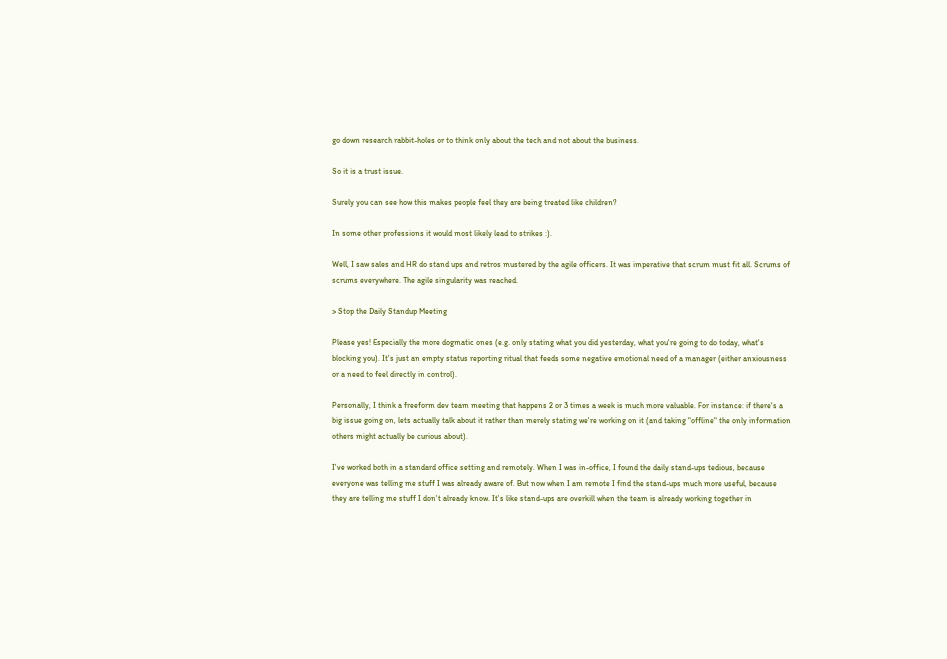go down research rabbit-holes or to think only about the tech and not about the business.

So it is a trust issue.

Surely you can see how this makes people feel they are being treated like children?

In some other professions it would most likely lead to strikes :).

Well, I saw sales and HR do stand ups and retros mustered by the agile officers. It was imperative that scrum must fit all. Scrums of scrums everywhere. The agile singularity was reached.

> Stop the Daily Standup Meeting

Please yes! Especially the more dogmatic ones (e.g. only stating what you did yesterday, what you're going to do today, what's blocking you). It's just an empty status reporting ritual that feeds some negative emotional need of a manager (either anxiousness or a need to feel directly in control).

Personally, I think a freeform dev team meeting that happens 2 or 3 times a week is much more valuable. For instance: if there's a big issue going on, lets actually talk about it rather than merely stating we're working on it (and taking "offline" the only information others might actually be curious about).

I've worked both in a standard office setting and remotely. When I was in-office, I found the daily stand-ups tedious, because everyone was telling me stuff I was already aware of. But now when I am remote I find the stand-ups much more useful, because they are telling me stuff I don't already know. It's like stand-ups are overkill when the team is already working together in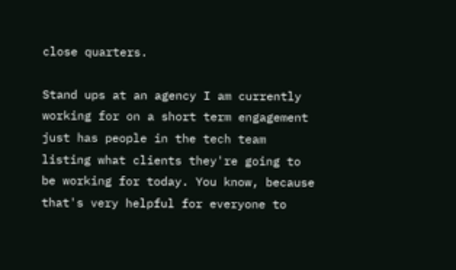close quarters.

Stand ups at an agency I am currently working for on a short term engagement just has people in the tech team listing what clients they're going to be working for today. You know, because that's very helpful for everyone to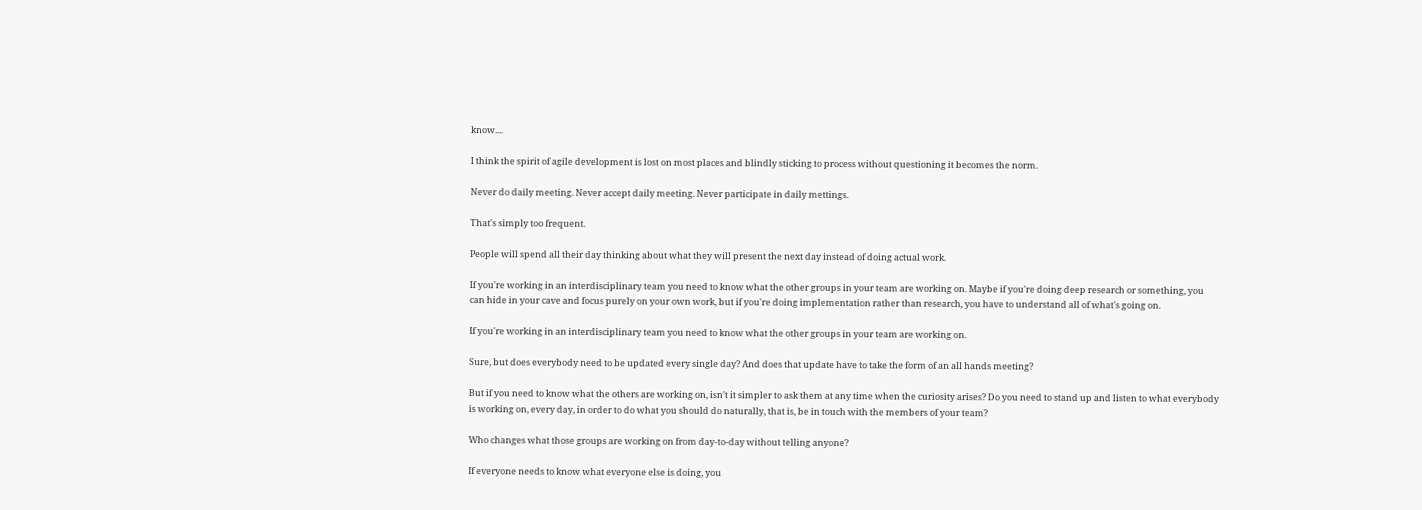know....

I think the spirit of agile development is lost on most places and blindly sticking to process without questioning it becomes the norm.

Never do daily meeting. Never accept daily meeting. Never participate in daily mettings.

That's simply too frequent.

People will spend all their day thinking about what they will present the next day instead of doing actual work.

If you're working in an interdisciplinary team you need to know what the other groups in your team are working on. Maybe if you're doing deep research or something, you can hide in your cave and focus purely on your own work, but if you're doing implementation rather than research, you have to understand all of what's going on.

If you're working in an interdisciplinary team you need to know what the other groups in your team are working on.

Sure, but does everybody need to be updated every single day? And does that update have to take the form of an all hands meeting?

But if you need to know what the others are working on, isn't it simpler to ask them at any time when the curiosity arises? Do you need to stand up and listen to what everybody is working on, every day, in order to do what you should do naturally, that is, be in touch with the members of your team?

Who changes what those groups are working on from day-to-day without telling anyone?

If everyone needs to know what everyone else is doing, you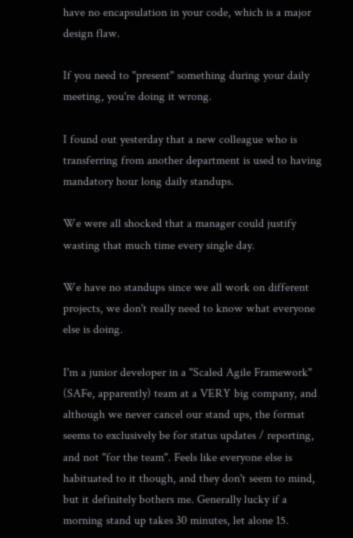have no encapsulation in your code, which is a major design flaw.

If you need to "present" something during your daily meeting, you're doing it wrong.

I found out yesterday that a new colleague who is transferring from another department is used to having mandatory hour long daily standups.

We were all shocked that a manager could justify wasting that much time every single day.

We have no standups since we all work on different projects, we don't really need to know what everyone else is doing.

I'm a junior developer in a "Scaled Agile Framework" (SAFe, apparently) team at a VERY big company, and although we never cancel our stand ups, the format seems to exclusively be for status updates / reporting, and not "for the team". Feels like everyone else is habituated to it though, and they don't seem to mind, but it definitely bothers me. Generally lucky if a morning stand up takes 30 minutes, let alone 15.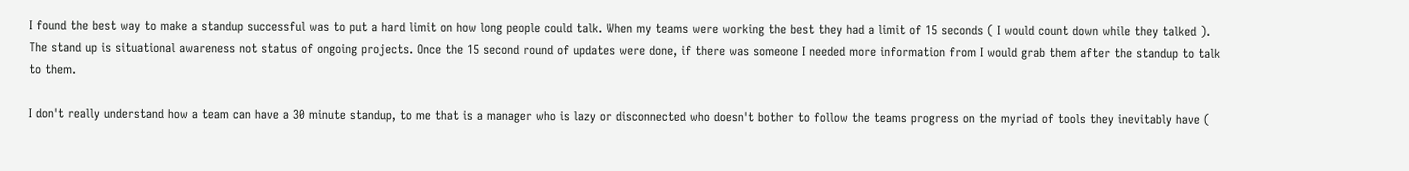I found the best way to make a standup successful was to put a hard limit on how long people could talk. When my teams were working the best they had a limit of 15 seconds ( I would count down while they talked ). The stand up is situational awareness not status of ongoing projects. Once the 15 second round of updates were done, if there was someone I needed more information from I would grab them after the standup to talk to them.

I don't really understand how a team can have a 30 minute standup, to me that is a manager who is lazy or disconnected who doesn't bother to follow the teams progress on the myriad of tools they inevitably have (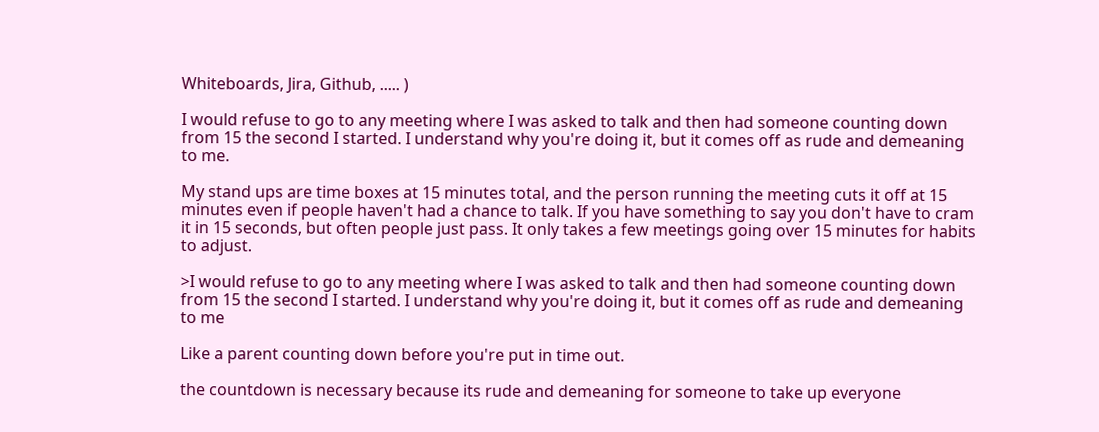Whiteboards, Jira, Github, ..... )

I would refuse to go to any meeting where I was asked to talk and then had someone counting down from 15 the second I started. I understand why you're doing it, but it comes off as rude and demeaning to me.

My stand ups are time boxes at 15 minutes total, and the person running the meeting cuts it off at 15 minutes even if people haven't had a chance to talk. If you have something to say you don't have to cram it in 15 seconds, but often people just pass. It only takes a few meetings going over 15 minutes for habits to adjust.

>I would refuse to go to any meeting where I was asked to talk and then had someone counting down from 15 the second I started. I understand why you're doing it, but it comes off as rude and demeaning to me

Like a parent counting down before you're put in time out.

the countdown is necessary because its rude and demeaning for someone to take up everyone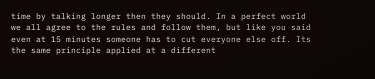time by talking longer then they should. In a perfect world we all agree to the rules and follow them, but like you said even at 15 minutes someone has to cut everyone else off. Its the same principle applied at a different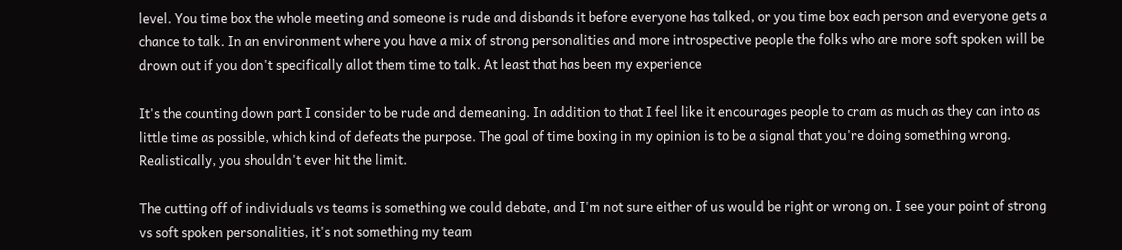level. You time box the whole meeting and someone is rude and disbands it before everyone has talked, or you time box each person and everyone gets a chance to talk. In an environment where you have a mix of strong personalities and more introspective people the folks who are more soft spoken will be drown out if you don't specifically allot them time to talk. At least that has been my experience

It's the counting down part I consider to be rude and demeaning. In addition to that I feel like it encourages people to cram as much as they can into as little time as possible, which kind of defeats the purpose. The goal of time boxing in my opinion is to be a signal that you're doing something wrong. Realistically, you shouldn't ever hit the limit.

The cutting off of individuals vs teams is something we could debate, and I'm not sure either of us would be right or wrong on. I see your point of strong vs soft spoken personalities, it's not something my team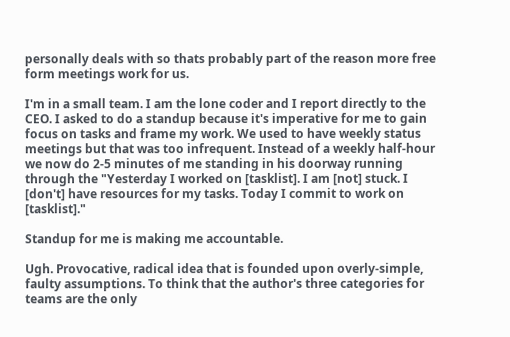personally deals with so thats probably part of the reason more free form meetings work for us.

I'm in a small team. I am the lone coder and I report directly to the CEO. I asked to do a standup because it's imperative for me to gain focus on tasks and frame my work. We used to have weekly status meetings but that was too infrequent. Instead of a weekly half-hour we now do 2-5 minutes of me standing in his doorway running through the "Yesterday I worked on [tasklist]. I am [not] stuck. I [don't] have resources for my tasks. Today I commit to work on [tasklist]."

Standup for me is making me accountable.

Ugh. Provocative, radical idea that is founded upon overly-simple, faulty assumptions. To think that the author's three categories for teams are the only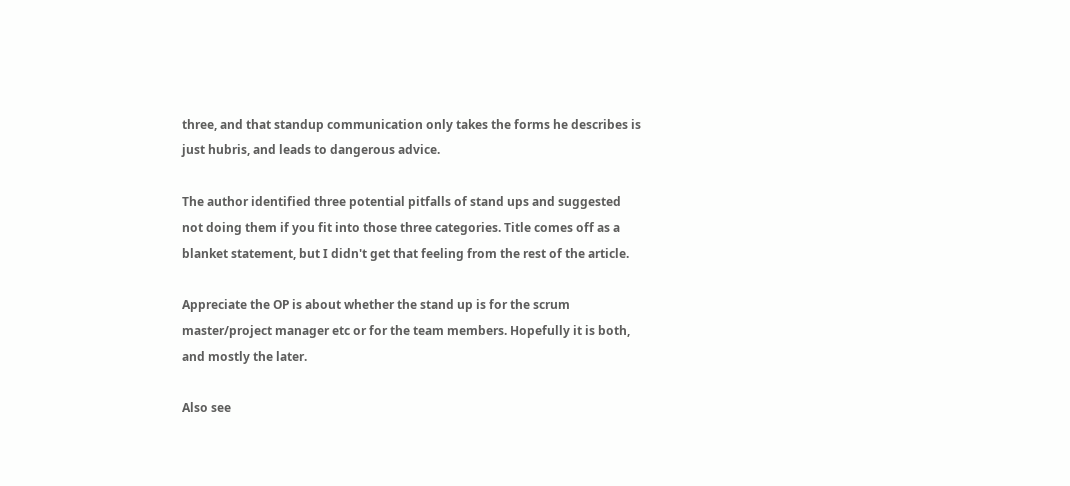three, and that standup communication only takes the forms he describes is just hubris, and leads to dangerous advice.

The author identified three potential pitfalls of stand ups and suggested not doing them if you fit into those three categories. Title comes off as a blanket statement, but I didn't get that feeling from the rest of the article.

Appreciate the OP is about whether the stand up is for the scrum master/project manager etc or for the team members. Hopefully it is both, and mostly the later.

Also see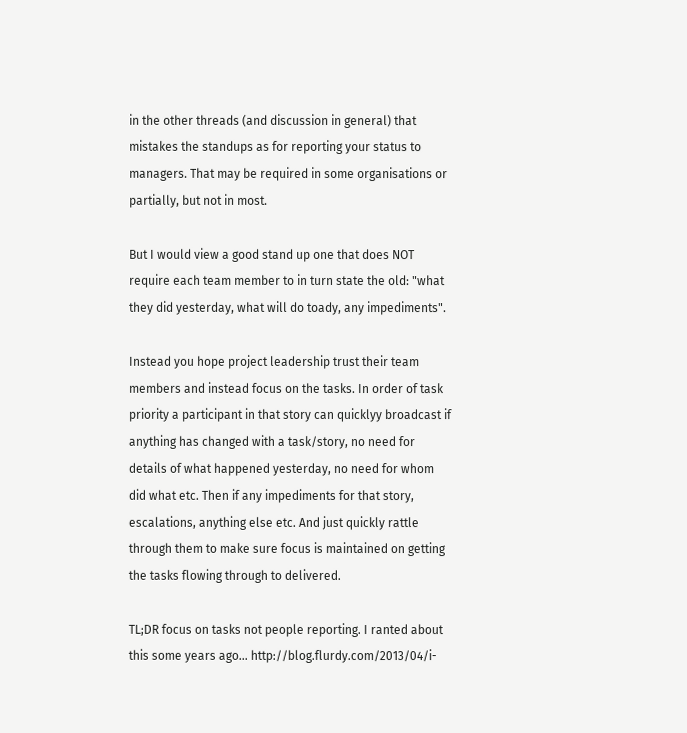in the other threads (and discussion in general) that mistakes the standups as for reporting your status to managers. That may be required in some organisations or partially, but not in most.

But I would view a good stand up one that does NOT require each team member to in turn state the old: "what they did yesterday, what will do toady, any impediments".

Instead you hope project leadership trust their team members and instead focus on the tasks. In order of task priority a participant in that story can quicklyy broadcast if anything has changed with a task/story, no need for details of what happened yesterday, no need for whom did what etc. Then if any impediments for that story, escalations, anything else etc. And just quickly rattle through them to make sure focus is maintained on getting the tasks flowing through to delivered.

TL;DR focus on tasks not people reporting. I ranted about this some years ago... http://blog.flurdy.com/2013/04/i-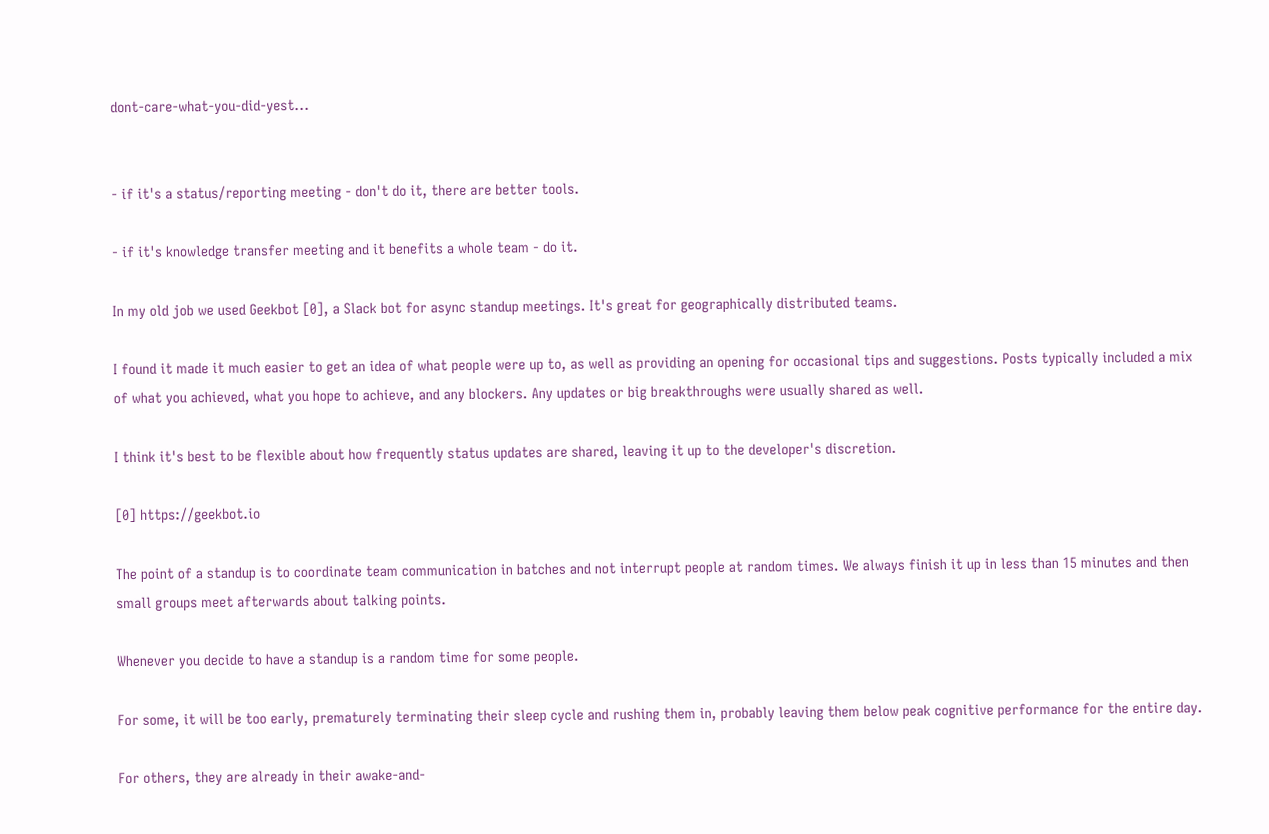dont-care-what-you-did-yest...


- if it's a status/reporting meeting - don't do it, there are better tools.

- if it's knowledge transfer meeting and it benefits a whole team - do it.

In my old job we used Geekbot [0], a Slack bot for async standup meetings. It's great for geographically distributed teams.

I found it made it much easier to get an idea of what people were up to, as well as providing an opening for occasional tips and suggestions. Posts typically included a mix of what you achieved, what you hope to achieve, and any blockers. Any updates or big breakthroughs were usually shared as well.

I think it's best to be flexible about how frequently status updates are shared, leaving it up to the developer's discretion.

[0] https://geekbot.io

The point of a standup is to coordinate team communication in batches and not interrupt people at random times. We always finish it up in less than 15 minutes and then small groups meet afterwards about talking points.

Whenever you decide to have a standup is a random time for some people.

For some, it will be too early, prematurely terminating their sleep cycle and rushing them in, probably leaving them below peak cognitive performance for the entire day.

For others, they are already in their awake-and-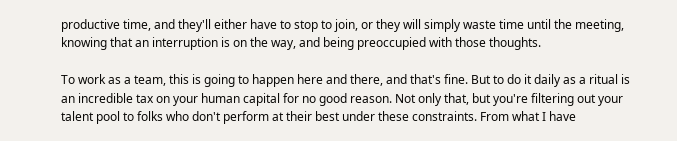productive time, and they'll either have to stop to join, or they will simply waste time until the meeting, knowing that an interruption is on the way, and being preoccupied with those thoughts.

To work as a team, this is going to happen here and there, and that's fine. But to do it daily as a ritual is an incredible tax on your human capital for no good reason. Not only that, but you're filtering out your talent pool to folks who don't perform at their best under these constraints. From what I have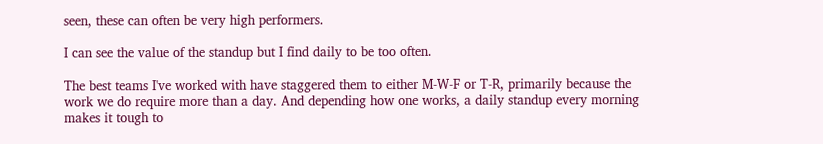seen, these can often be very high performers.

I can see the value of the standup but I find daily to be too often.

The best teams I've worked with have staggered them to either M-W-F or T-R, primarily because the work we do require more than a day. And depending how one works, a daily standup every morning makes it tough to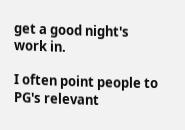get a good night's work in.

I often point people to PG's relevant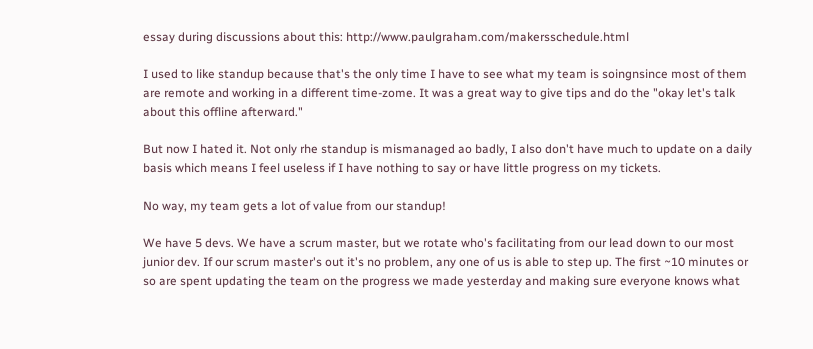essay during discussions about this: http://www.paulgraham.com/makersschedule.html

I used to like standup because that's the only time I have to see what my team is soingnsince most of them are remote and working in a different time-zome. It was a great way to give tips and do the "okay let's talk about this offline afterward."

But now I hated it. Not only rhe standup is mismanaged ao badly, I also don't have much to update on a daily basis which means I feel useless if I have nothing to say or have little progress on my tickets.

No way, my team gets a lot of value from our standup!

We have 5 devs. We have a scrum master, but we rotate who's facilitating from our lead down to our most junior dev. If our scrum master's out it's no problem, any one of us is able to step up. The first ~10 minutes or so are spent updating the team on the progress we made yesterday and making sure everyone knows what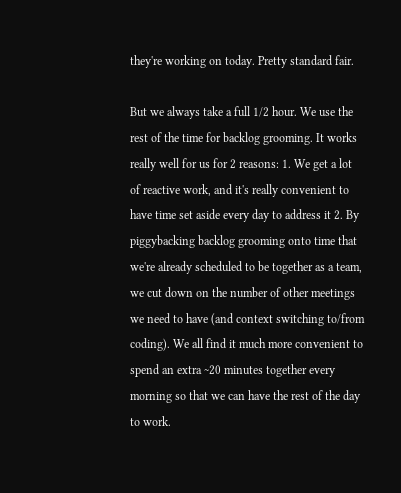they're working on today. Pretty standard fair.

But we always take a full 1/2 hour. We use the rest of the time for backlog grooming. It works really well for us for 2 reasons: 1. We get a lot of reactive work, and it's really convenient to have time set aside every day to address it 2. By piggybacking backlog grooming onto time that we're already scheduled to be together as a team, we cut down on the number of other meetings we need to have (and context switching to/from coding). We all find it much more convenient to spend an extra ~20 minutes together every morning so that we can have the rest of the day to work.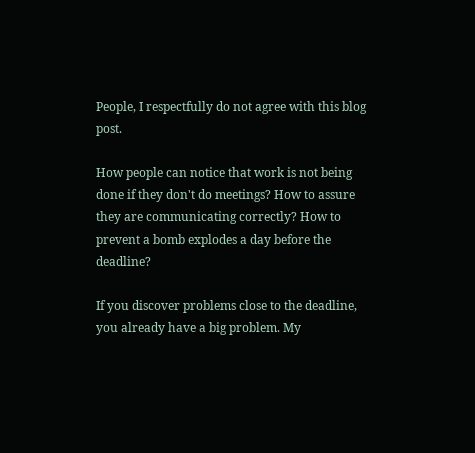People, I respectfully do not agree with this blog post.

How people can notice that work is not being done if they don't do meetings? How to assure they are communicating correctly? How to prevent a bomb explodes a day before the deadline?

If you discover problems close to the deadline, you already have a big problem. My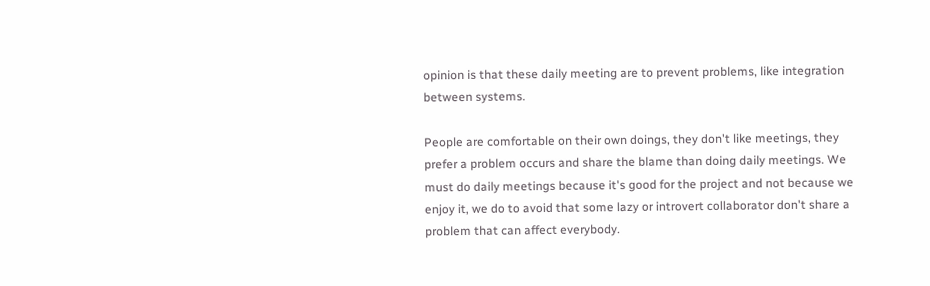opinion is that these daily meeting are to prevent problems, like integration between systems.

People are comfortable on their own doings, they don't like meetings, they prefer a problem occurs and share the blame than doing daily meetings. We must do daily meetings because it's good for the project and not because we enjoy it, we do to avoid that some lazy or introvert collaborator don't share a problem that can affect everybody.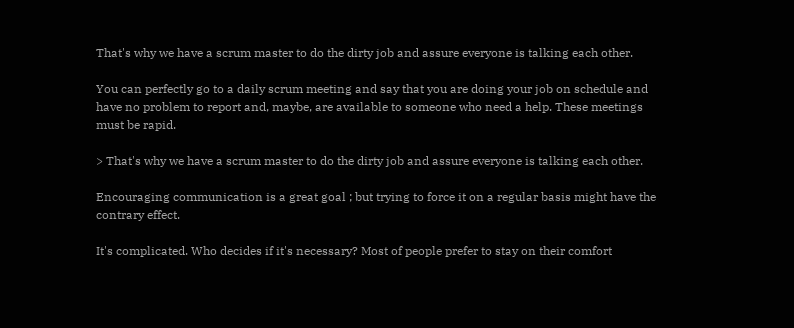That's why we have a scrum master to do the dirty job and assure everyone is talking each other.

You can perfectly go to a daily scrum meeting and say that you are doing your job on schedule and have no problem to report and, maybe, are available to someone who need a help. These meetings must be rapid.

> That's why we have a scrum master to do the dirty job and assure everyone is talking each other.

Encouraging communication is a great goal ; but trying to force it on a regular basis might have the contrary effect.

It's complicated. Who decides if it's necessary? Most of people prefer to stay on their comfort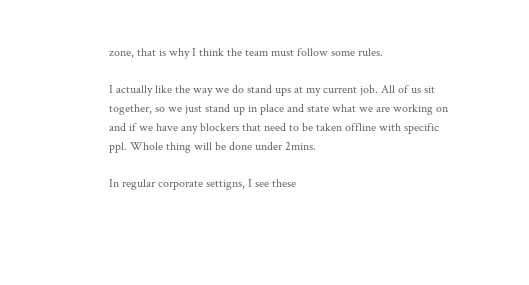zone, that is why I think the team must follow some rules.

I actually like the way we do stand ups at my current job. All of us sit together, so we just stand up in place and state what we are working on and if we have any blockers that need to be taken offline with specific ppl. Whole thing will be done under 2mins.

In regular corporate settigns, I see these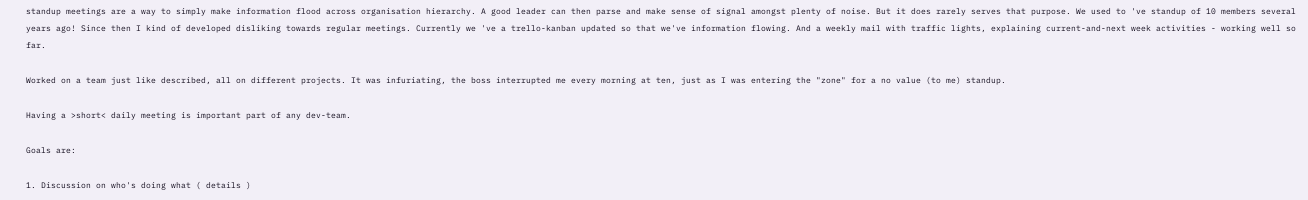standup meetings are a way to simply make information flood across organisation hierarchy. A good leader can then parse and make sense of signal amongst plenty of noise. But it does rarely serves that purpose. We used to 've standup of 10 members several years ago! Since then I kind of developed disliking towards regular meetings. Currently we 've a trello-kanban updated so that we've information flowing. And a weekly mail with traffic lights, explaining current-and-next week activities - working well so far.

Worked on a team just like described, all on different projects. It was infuriating, the boss interrupted me every morning at ten, just as I was entering the "zone" for a no value (to me) standup.

Having a >short< daily meeting is important part of any dev-team.

Goals are:

1. Discussion on who's doing what ( details )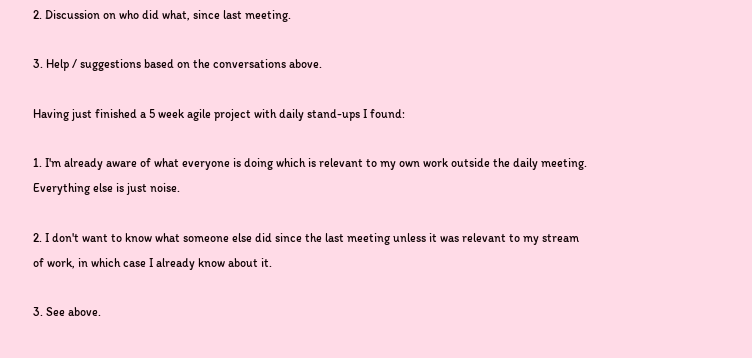2. Discussion on who did what, since last meeting.

3. Help / suggestions based on the conversations above.

Having just finished a 5 week agile project with daily stand-ups I found:

1. I'm already aware of what everyone is doing which is relevant to my own work outside the daily meeting. Everything else is just noise.

2. I don't want to know what someone else did since the last meeting unless it was relevant to my stream of work, in which case I already know about it.

3. See above.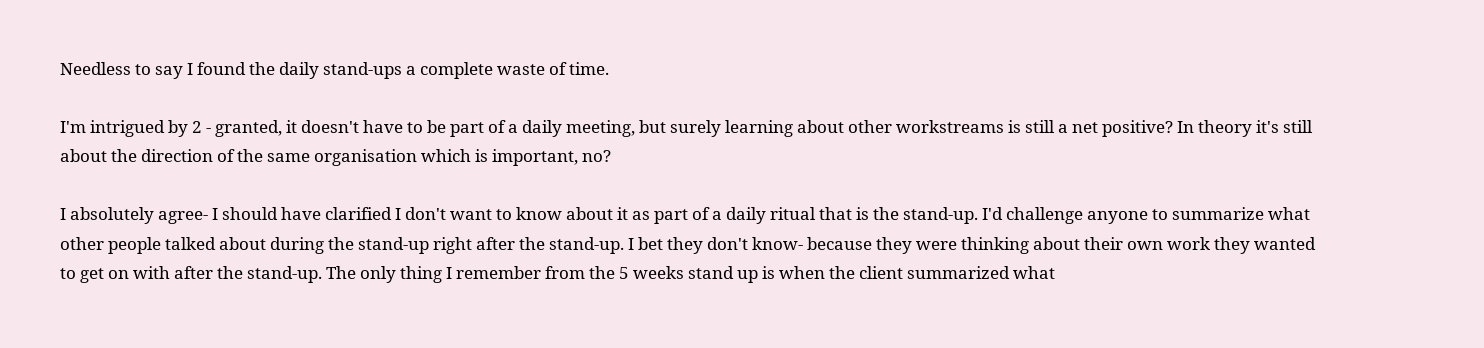Needless to say I found the daily stand-ups a complete waste of time.

I'm intrigued by 2 - granted, it doesn't have to be part of a daily meeting, but surely learning about other workstreams is still a net positive? In theory it's still about the direction of the same organisation which is important, no?

I absolutely agree- I should have clarified I don't want to know about it as part of a daily ritual that is the stand-up. I'd challenge anyone to summarize what other people talked about during the stand-up right after the stand-up. I bet they don't know- because they were thinking about their own work they wanted to get on with after the stand-up. The only thing I remember from the 5 weeks stand up is when the client summarized what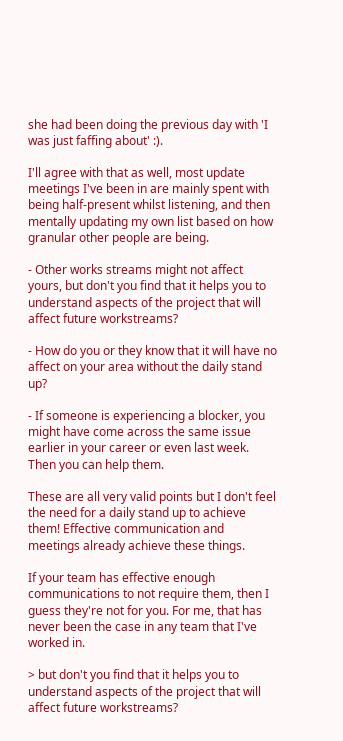she had been doing the previous day with 'I was just faffing about' :).

I'll agree with that as well, most update meetings I've been in are mainly spent with being half-present whilst listening, and then mentally updating my own list based on how granular other people are being.

- Other works streams might not affect yours, but don't you find that it helps you to understand aspects of the project that will affect future workstreams?

- How do you or they know that it will have no affect on your area without the daily stand up?

- If someone is experiencing a blocker, you might have come across the same issue earlier in your career or even last week. Then you can help them.

These are all very valid points but I don't feel the need for a daily stand up to achieve them! Effective communication and meetings already achieve these things.

If your team has effective enough communications to not require them, then I guess they're not for you. For me, that has never been the case in any team that I've worked in.

> but don't you find that it helps you to understand aspects of the project that will affect future workstreams?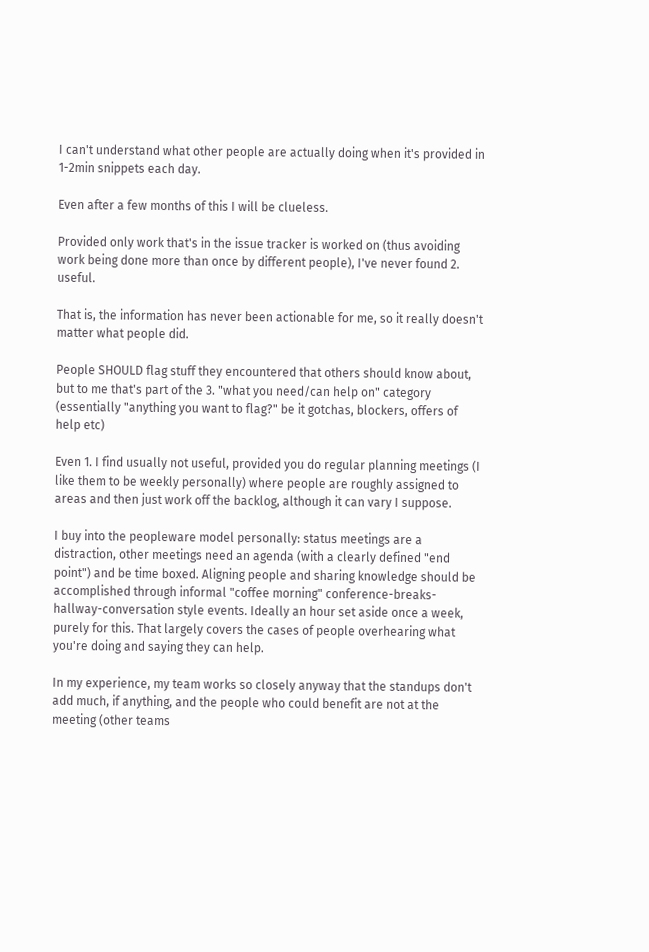I can't understand what other people are actually doing when it's provided in 1-2min snippets each day.

Even after a few months of this I will be clueless.

Provided only work that's in the issue tracker is worked on (thus avoiding work being done more than once by different people), I've never found 2. useful.

That is, the information has never been actionable for me, so it really doesn't matter what people did.

People SHOULD flag stuff they encountered that others should know about, but to me that's part of the 3. "what you need/can help on" category (essentially "anything you want to flag?" be it gotchas, blockers, offers of help etc)

Even 1. I find usually not useful, provided you do regular planning meetings (I like them to be weekly personally) where people are roughly assigned to areas and then just work off the backlog, although it can vary I suppose.

I buy into the peopleware model personally: status meetings are a distraction, other meetings need an agenda (with a clearly defined "end point") and be time boxed. Aligning people and sharing knowledge should be accomplished through informal "coffee morning" conference-breaks-hallway-conversation style events. Ideally an hour set aside once a week, purely for this. That largely covers the cases of people overhearing what you're doing and saying they can help.

In my experience, my team works so closely anyway that the standups don't add much, if anything, and the people who could benefit are not at the meeting (other teams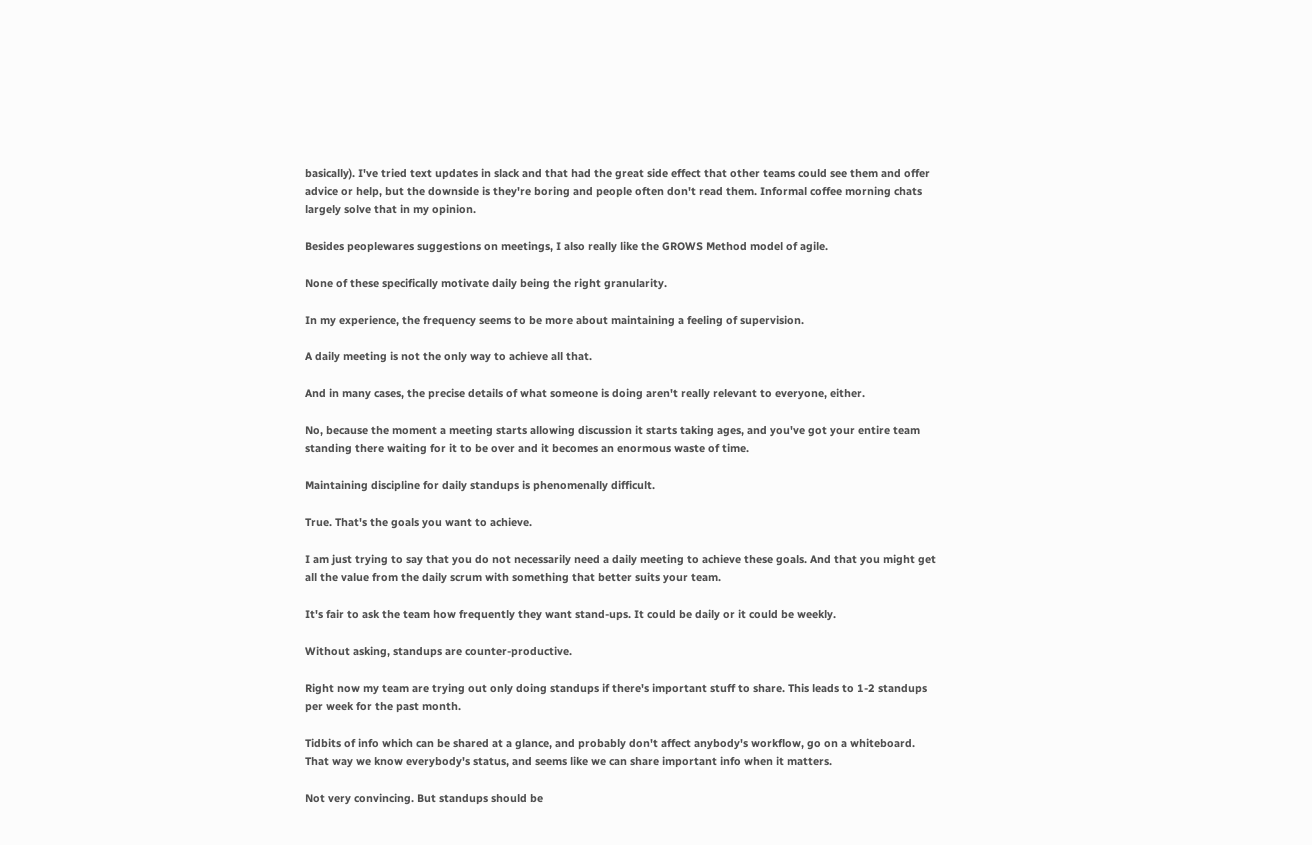basically). I've tried text updates in slack and that had the great side effect that other teams could see them and offer advice or help, but the downside is they're boring and people often don't read them. Informal coffee morning chats largely solve that in my opinion.

Besides peoplewares suggestions on meetings, I also really like the GROWS Method model of agile.

None of these specifically motivate daily being the right granularity.

In my experience, the frequency seems to be more about maintaining a feeling of supervision.

A daily meeting is not the only way to achieve all that.

And in many cases, the precise details of what someone is doing aren't really relevant to everyone, either.

No, because the moment a meeting starts allowing discussion it starts taking ages, and you've got your entire team standing there waiting for it to be over and it becomes an enormous waste of time.

Maintaining discipline for daily standups is phenomenally difficult.

True. That's the goals you want to achieve.

I am just trying to say that you do not necessarily need a daily meeting to achieve these goals. And that you might get all the value from the daily scrum with something that better suits your team.

It's fair to ask the team how frequently they want stand-ups. It could be daily or it could be weekly.

Without asking, standups are counter-productive.

Right now my team are trying out only doing standups if there's important stuff to share. This leads to 1-2 standups per week for the past month.

Tidbits of info which can be shared at a glance, and probably don't affect anybody's workflow, go on a whiteboard. That way we know everybody's status, and seems like we can share important info when it matters.

Not very convincing. But standups should be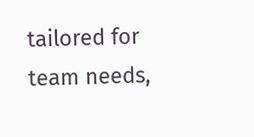tailored for team needs,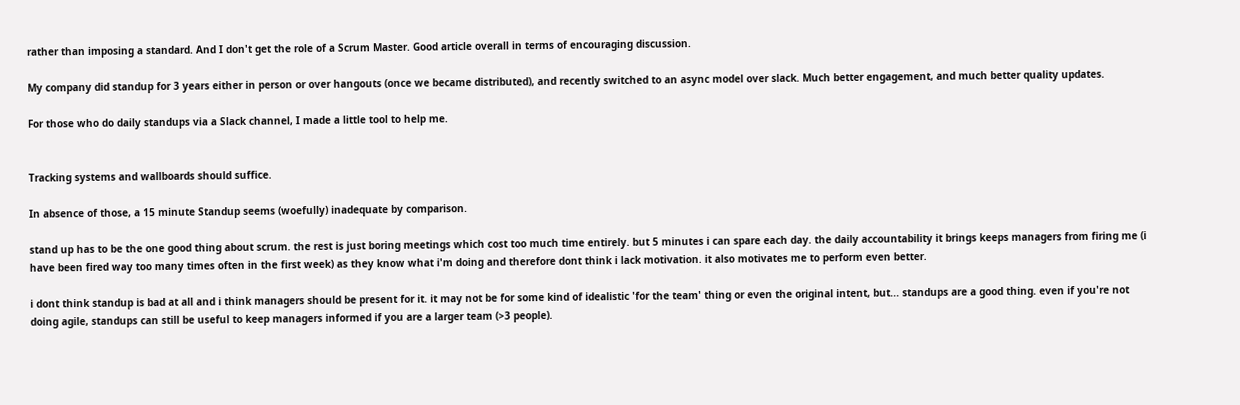rather than imposing a standard. And I don't get the role of a Scrum Master. Good article overall in terms of encouraging discussion.

My company did standup for 3 years either in person or over hangouts (once we became distributed), and recently switched to an async model over slack. Much better engagement, and much better quality updates.

For those who do daily standups via a Slack channel, I made a little tool to help me.


Tracking systems and wallboards should suffice.

In absence of those, a 15 minute Standup seems (woefully) inadequate by comparison.

stand up has to be the one good thing about scrum. the rest is just boring meetings which cost too much time entirely. but 5 minutes i can spare each day. the daily accountability it brings keeps managers from firing me (i have been fired way too many times often in the first week) as they know what i'm doing and therefore dont think i lack motivation. it also motivates me to perform even better.

i dont think standup is bad at all and i think managers should be present for it. it may not be for some kind of idealistic 'for the team' thing or even the original intent, but... standups are a good thing. even if you're not doing agile, standups can still be useful to keep managers informed if you are a larger team (>3 people).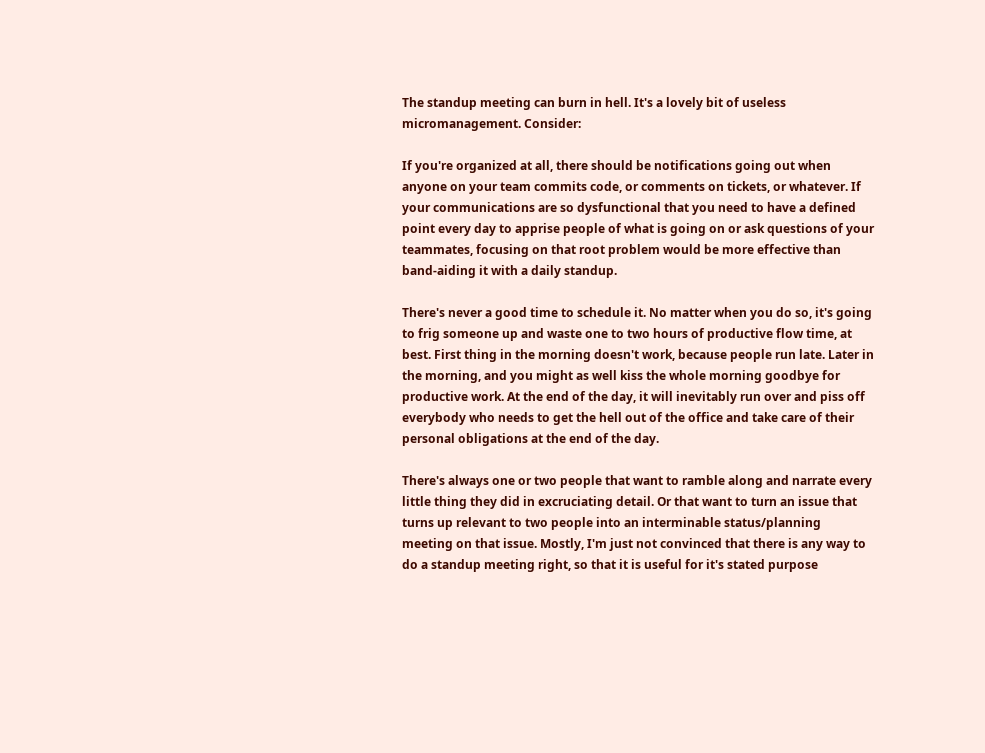The standup meeting can burn in hell. It's a lovely bit of useless micromanagement. Consider:

If you're organized at all, there should be notifications going out when anyone on your team commits code, or comments on tickets, or whatever. If your communications are so dysfunctional that you need to have a defined point every day to apprise people of what is going on or ask questions of your teammates, focusing on that root problem would be more effective than band-aiding it with a daily standup.

There's never a good time to schedule it. No matter when you do so, it's going to frig someone up and waste one to two hours of productive flow time, at best. First thing in the morning doesn't work, because people run late. Later in the morning, and you might as well kiss the whole morning goodbye for productive work. At the end of the day, it will inevitably run over and piss off everybody who needs to get the hell out of the office and take care of their personal obligations at the end of the day.

There's always one or two people that want to ramble along and narrate every little thing they did in excruciating detail. Or that want to turn an issue that turns up relevant to two people into an interminable status/planning meeting on that issue. Mostly, I'm just not convinced that there is any way to do a standup meeting right, so that it is useful for it's stated purpose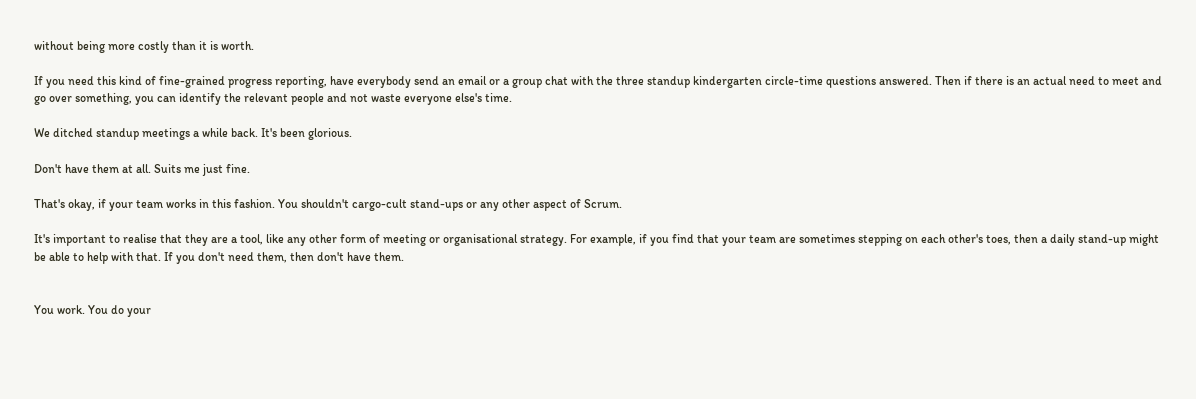without being more costly than it is worth.

If you need this kind of fine-grained progress reporting, have everybody send an email or a group chat with the three standup kindergarten circle-time questions answered. Then if there is an actual need to meet and go over something, you can identify the relevant people and not waste everyone else's time.

We ditched standup meetings a while back. It's been glorious.

Don't have them at all. Suits me just fine.

That's okay, if your team works in this fashion. You shouldn't cargo-cult stand-ups or any other aspect of Scrum.

It's important to realise that they are a tool, like any other form of meeting or organisational strategy. For example, if you find that your team are sometimes stepping on each other's toes, then a daily stand-up might be able to help with that. If you don't need them, then don't have them.


You work. You do your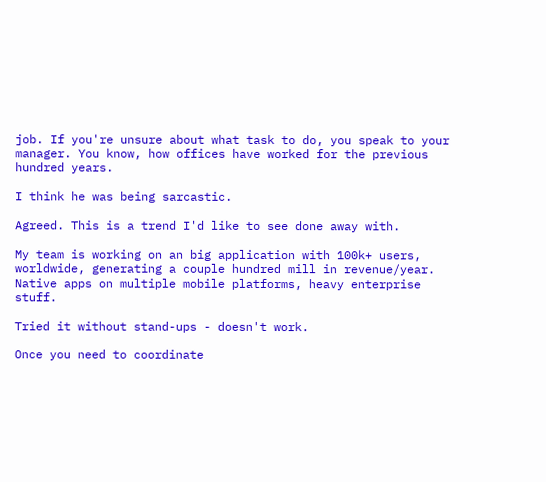job. If you're unsure about what task to do, you speak to your manager. You know, how offices have worked for the previous hundred years.

I think he was being sarcastic.

Agreed. This is a trend I'd like to see done away with.

My team is working on an big application with 100k+ users, worldwide, generating a couple hundred mill in revenue/year. Native apps on multiple mobile platforms, heavy enterprise stuff.

Tried it without stand-ups - doesn't work.

Once you need to coordinate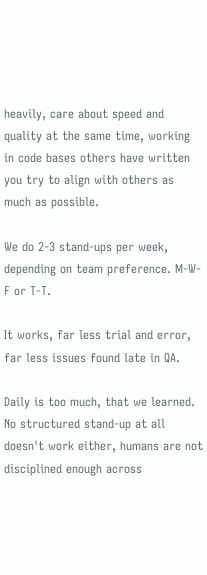heavily, care about speed and quality at the same time, working in code bases others have written you try to align with others as much as possible.

We do 2-3 stand-ups per week, depending on team preference. M-W-F or T-T.

It works, far less trial and error, far less issues found late in QA.

Daily is too much, that we learned. No structured stand-up at all doesn't work either, humans are not disciplined enough across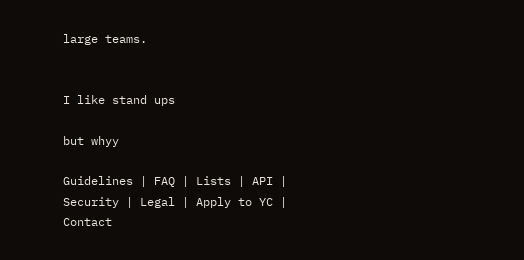large teams.


I like stand ups

but whyy

Guidelines | FAQ | Lists | API | Security | Legal | Apply to YC | Contact